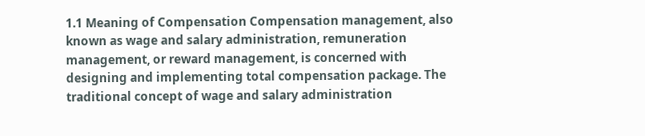1.1 Meaning of Compensation Compensation management, also known as wage and salary administration, remuneration management, or reward management, is concerned with designing and implementing total compensation package. The traditional concept of wage and salary administration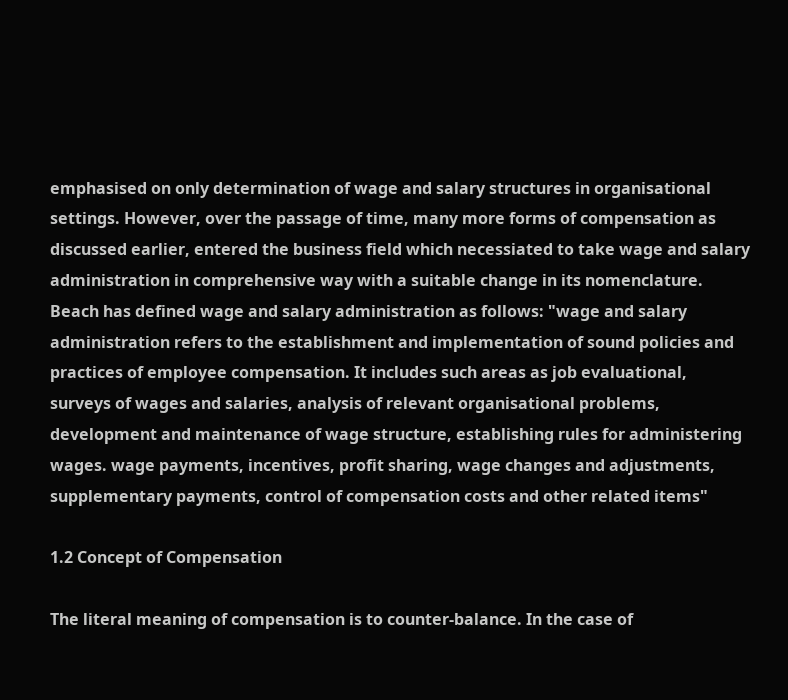emphasised on only determination of wage and salary structures in organisational settings. However, over the passage of time, many more forms of compensation as discussed earlier, entered the business field which necessiated to take wage and salary administration in comprehensive way with a suitable change in its nomenclature. Beach has defined wage and salary administration as follows: "wage and salary administration refers to the establishment and implementation of sound policies and practices of employee compensation. It includes such areas as job evaluational, surveys of wages and salaries, analysis of relevant organisational problems, development and maintenance of wage structure, establishing rules for administering wages. wage payments, incentives, profit sharing, wage changes and adjustments, supplementary payments, control of compensation costs and other related items"

1.2 Concept of Compensation

The literal meaning of compensation is to counter-balance. In the case of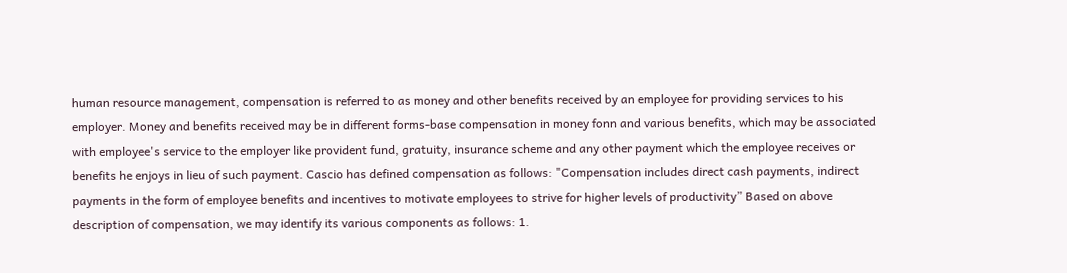human resource management, compensation is referred to as money and other benefits received by an employee for providing services to his employer. Money and benefits received may be in different forms-base compensation in money fonn and various benefits, which may be associated with employee's service to the employer like provident fund, gratuity, insurance scheme and any other payment which the employee receives or benefits he enjoys in lieu of such payment. Cascio has defined compensation as follows: "Compensation includes direct cash payments, indirect payments in the form of employee benefits and incentives to motivate employees to strive for higher levels of productivity” Based on above description of compensation, we may identify its various components as follows: 1.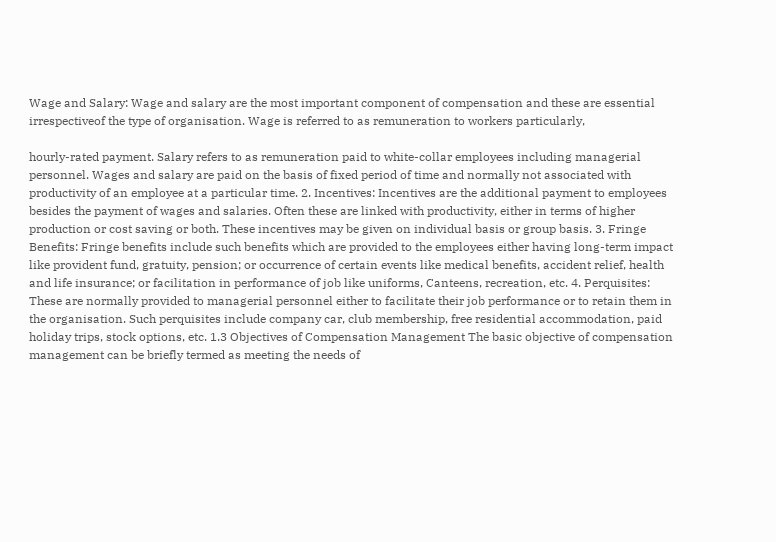Wage and Salary: Wage and salary are the most important component of compensation and these are essential irrespectiveof the type of organisation. Wage is referred to as remuneration to workers particularly,

hourly-rated payment. Salary refers to as remuneration paid to white-collar employees including managerial personnel. Wages and salary are paid on the basis of fixed period of time and normally not associated with productivity of an employee at a particular time. 2. Incentives: Incentives are the additional payment to employees besides the payment of wages and salaries. Often these are linked with productivity, either in terms of higher production or cost saving or both. These incentives may be given on individual basis or group basis. 3. Fringe Benefits: Fringe benefits include such benefits which are provided to the employees either having long-term impact like provident fund, gratuity, pension; or occurrence of certain events like medical benefits, accident relief, health and life insurance; or facilitation in performance of job like uniforms, Canteens, recreation, etc. 4. Perquisites: These are normally provided to managerial personnel either to facilitate their job performance or to retain them in the organisation. Such perquisites include company car, club membership, free residential accommodation, paid holiday trips, stock options, etc. 1.3 Objectives of Compensation Management The basic objective of compensation management can be briefly termed as meeting the needs of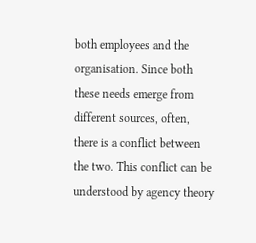both employees and the organisation. Since both these needs emerge from different sources, often, there is a conflict between the two. This conflict can be understood by agency theory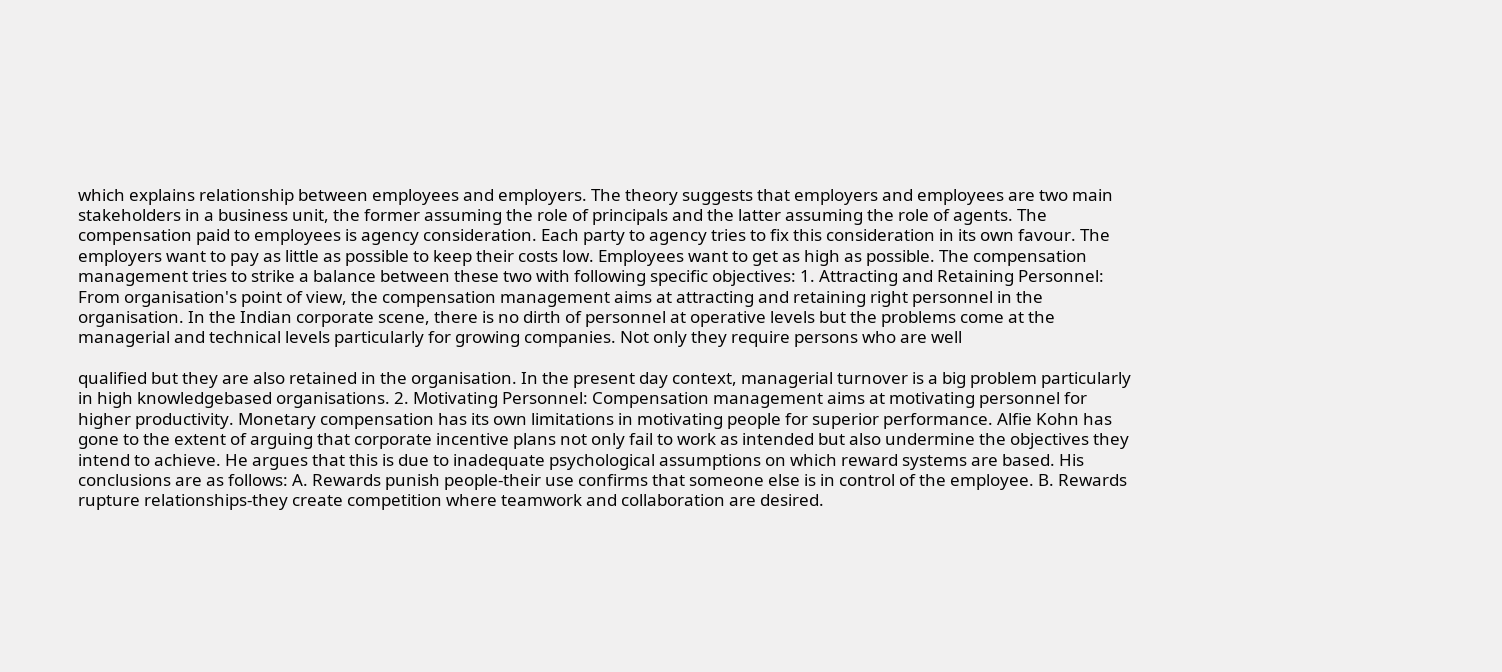which explains relationship between employees and employers. The theory suggests that employers and employees are two main stakeholders in a business unit, the former assuming the role of principals and the latter assuming the role of agents. The compensation paid to employees is agency consideration. Each party to agency tries to fix this consideration in its own favour. The employers want to pay as little as possible to keep their costs low. Employees want to get as high as possible. The compensation management tries to strike a balance between these two with following specific objectives: 1. Attracting and Retaining Personnel: From organisation's point of view, the compensation management aims at attracting and retaining right personnel in the organisation. In the Indian corporate scene, there is no dirth of personnel at operative levels but the problems come at the managerial and technical levels particularly for growing companies. Not only they require persons who are well

qualified but they are also retained in the organisation. In the present day context, managerial turnover is a big problem particularly in high knowledgebased organisations. 2. Motivating Personnel: Compensation management aims at motivating personnel for higher productivity. Monetary compensation has its own limitations in motivating people for superior performance. Alfie Kohn has gone to the extent of arguing that corporate incentive plans not only fail to work as intended but also undermine the objectives they intend to achieve. He argues that this is due to inadequate psychological assumptions on which reward systems are based. His conclusions are as follows: A. Rewards punish people-their use confirms that someone else is in control of the employee. B. Rewards rupture relationships-they create competition where teamwork and collaboration are desired.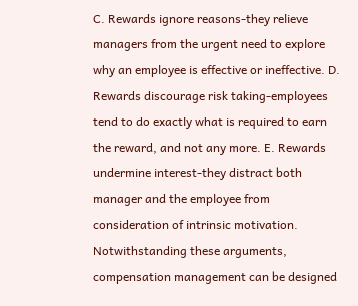C. Rewards ignore reasons-they relieve managers from the urgent need to explore why an employee is effective or ineffective. D. Rewards discourage risk taking-employees tend to do exactly what is required to earn the reward, and not any more. E. Rewards undermine interest-they distract both manager and the employee from consideration of intrinsic motivation. Notwithstanding these arguments, compensation management can be designed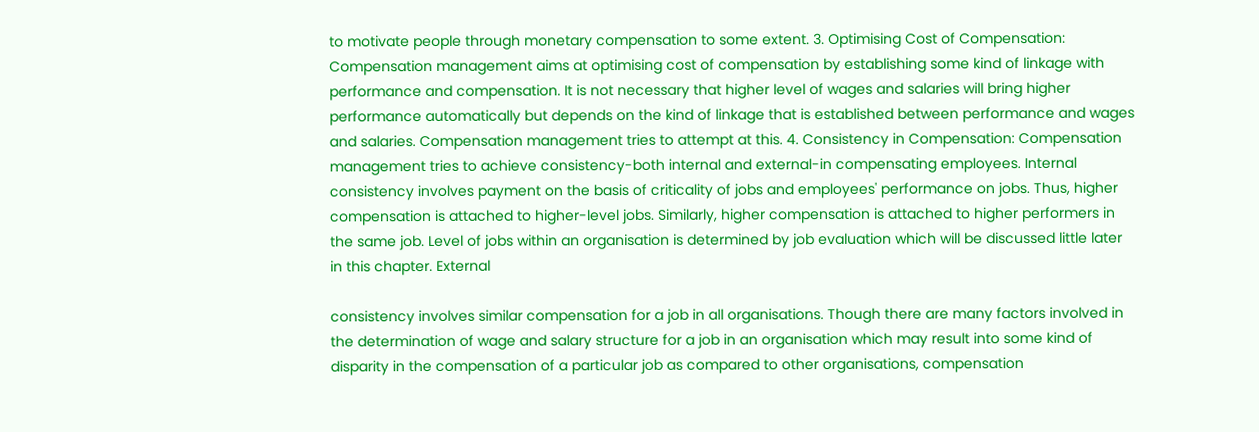to motivate people through monetary compensation to some extent. 3. Optimising Cost of Compensation: Compensation management aims at optimising cost of compensation by establishing some kind of linkage with performance and compensation. It is not necessary that higher level of wages and salaries will bring higher performance automatically but depends on the kind of linkage that is established between performance and wages and salaries. Compensation management tries to attempt at this. 4. Consistency in Compensation: Compensation management tries to achieve consistency-both internal and external-in compensating employees. Internal consistency involves payment on the basis of criticality of jobs and employees' performance on jobs. Thus, higher compensation is attached to higher-level jobs. Similarly, higher compensation is attached to higher performers in the same job. Level of jobs within an organisation is determined by job evaluation which will be discussed little later in this chapter. External

consistency involves similar compensation for a job in all organisations. Though there are many factors involved in the determination of wage and salary structure for a job in an organisation which may result into some kind of disparity in the compensation of a particular job as compared to other organisations, compensation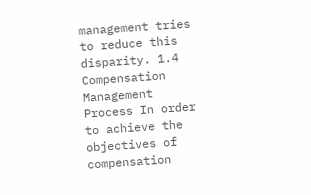management tries to reduce this disparity. 1.4 Compensation Management Process In order to achieve the objectives of compensation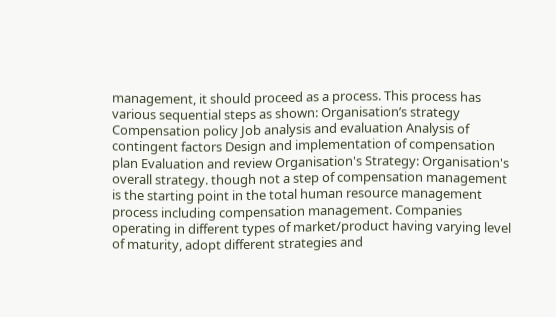management, it should proceed as a process. This process has various sequential steps as shown: Organisation’s strategy Compensation policy Job analysis and evaluation Analysis of contingent factors Design and implementation of compensation plan Evaluation and review Organisation's Strategy: Organisation's overall strategy. though not a step of compensation management is the starting point in the total human resource management process including compensation management. Companies operating in different types of market/product having varying level of maturity, adopt different strategies and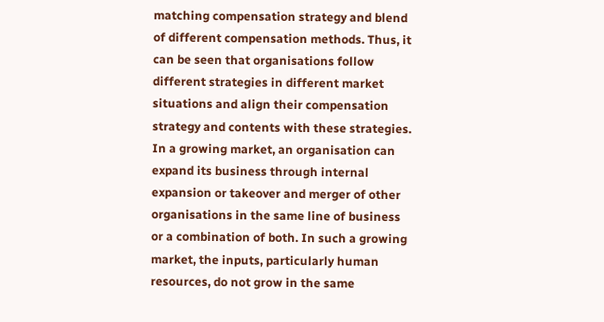matching compensation strategy and blend of different compensation methods. Thus, it can be seen that organisations follow different strategies in different market situations and align their compensation strategy and contents with these strategies. In a growing market, an organisation can expand its business through internal expansion or takeover and merger of other organisations in the same line of business or a combination of both. In such a growing market, the inputs, particularly human resources, do not grow in the same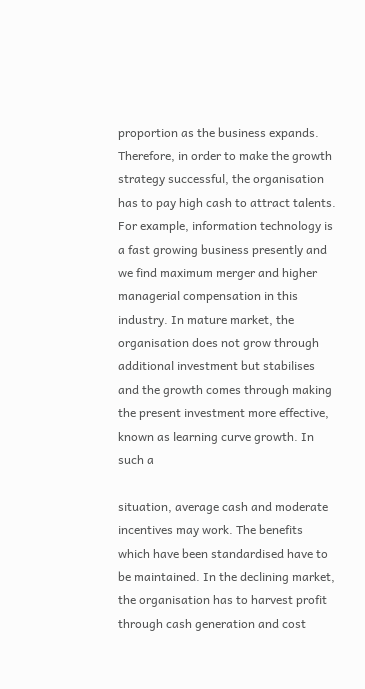proportion as the business expands. Therefore, in order to make the growth strategy successful, the organisation has to pay high cash to attract talents. For example, information technology is a fast growing business presently and we find maximum merger and higher managerial compensation in this industry. In mature market, the organisation does not grow through additional investment but stabilises and the growth comes through making the present investment more effective, known as learning curve growth. In such a

situation, average cash and moderate incentives may work. The benefits which have been standardised have to be maintained. In the declining market, the organisation has to harvest profit through cash generation and cost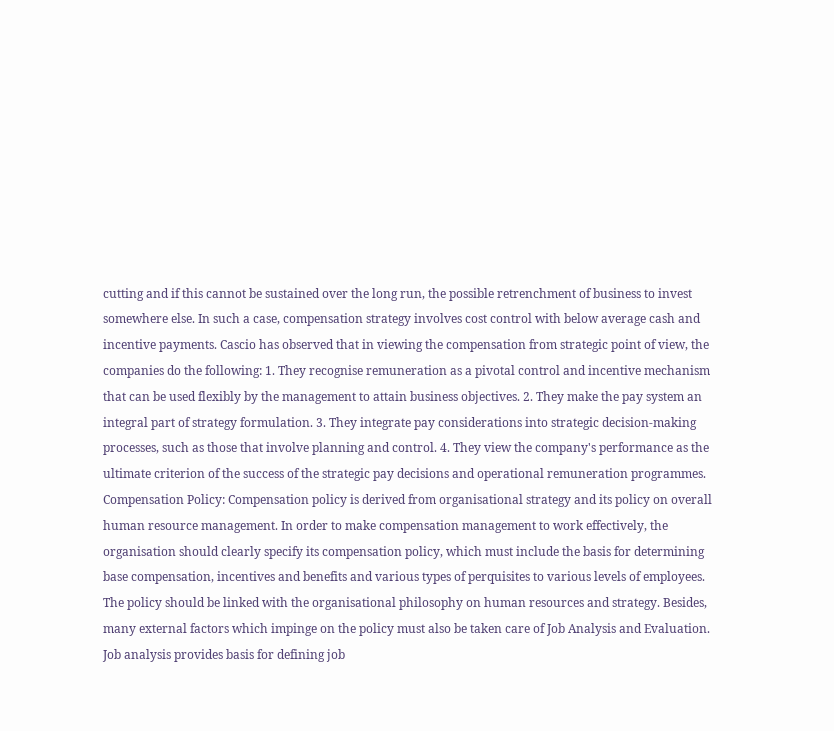cutting and if this cannot be sustained over the long run, the possible retrenchment of business to invest somewhere else. In such a case, compensation strategy involves cost control with below average cash and incentive payments. Cascio has observed that in viewing the compensation from strategic point of view, the companies do the following: 1. They recognise remuneration as a pivotal control and incentive mechanism that can be used flexibly by the management to attain business objectives. 2. They make the pay system an integral part of strategy formulation. 3. They integrate pay considerations into strategic decision-making processes, such as those that involve planning and control. 4. They view the company's performance as the ultimate criterion of the success of the strategic pay decisions and operational remuneration programmes. Compensation Policy: Compensation policy is derived from organisational strategy and its policy on overall human resource management. In order to make compensation management to work effectively, the organisation should clearly specify its compensation policy, which must include the basis for determining base compensation, incentives and benefits and various types of perquisites to various levels of employees. The policy should be linked with the organisational philosophy on human resources and strategy. Besides, many external factors which impinge on the policy must also be taken care of Job Analysis and Evaluation. Job analysis provides basis for defining job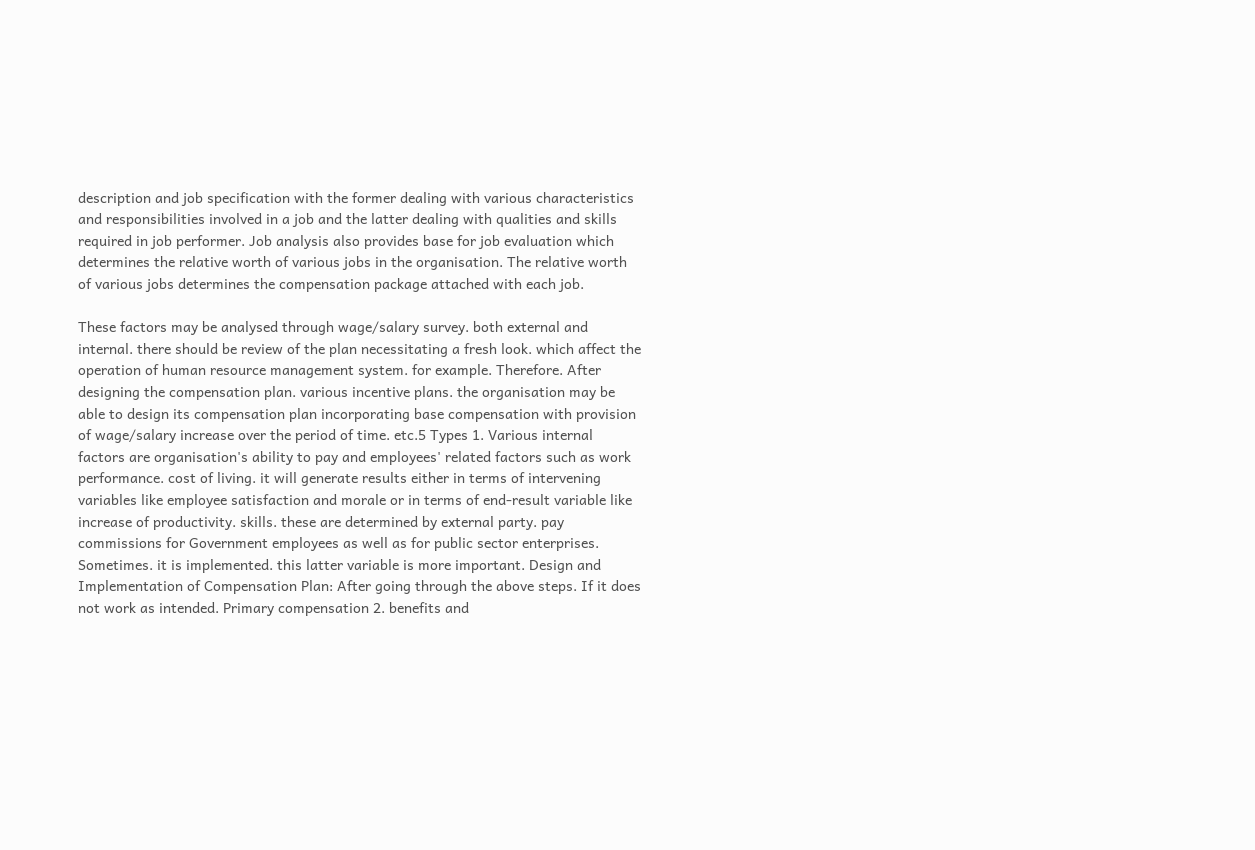description and job specification with the former dealing with various characteristics and responsibilities involved in a job and the latter dealing with qualities and skills required in job performer. Job analysis also provides base for job evaluation which determines the relative worth of various jobs in the organisation. The relative worth of various jobs determines the compensation package attached with each job.

These factors may be analysed through wage/salary survey. both external and internal. there should be review of the plan necessitating a fresh look. which affect the operation of human resource management system. for example. Therefore. After designing the compensation plan. various incentive plans. the organisation may be able to design its compensation plan incorporating base compensation with provision of wage/salary increase over the period of time. etc.5 Types 1. Various internal factors are organisation's ability to pay and employees' related factors such as work performance. cost of living. it will generate results either in terms of intervening variables like employee satisfaction and morale or in terms of end-result variable like increase of productivity. skills. these are determined by external party. pay commissions for Government employees as well as for public sector enterprises. Sometimes. it is implemented. this latter variable is more important. Design and Implementation of Compensation Plan: After going through the above steps. If it does not work as intended. Primary compensation 2. benefits and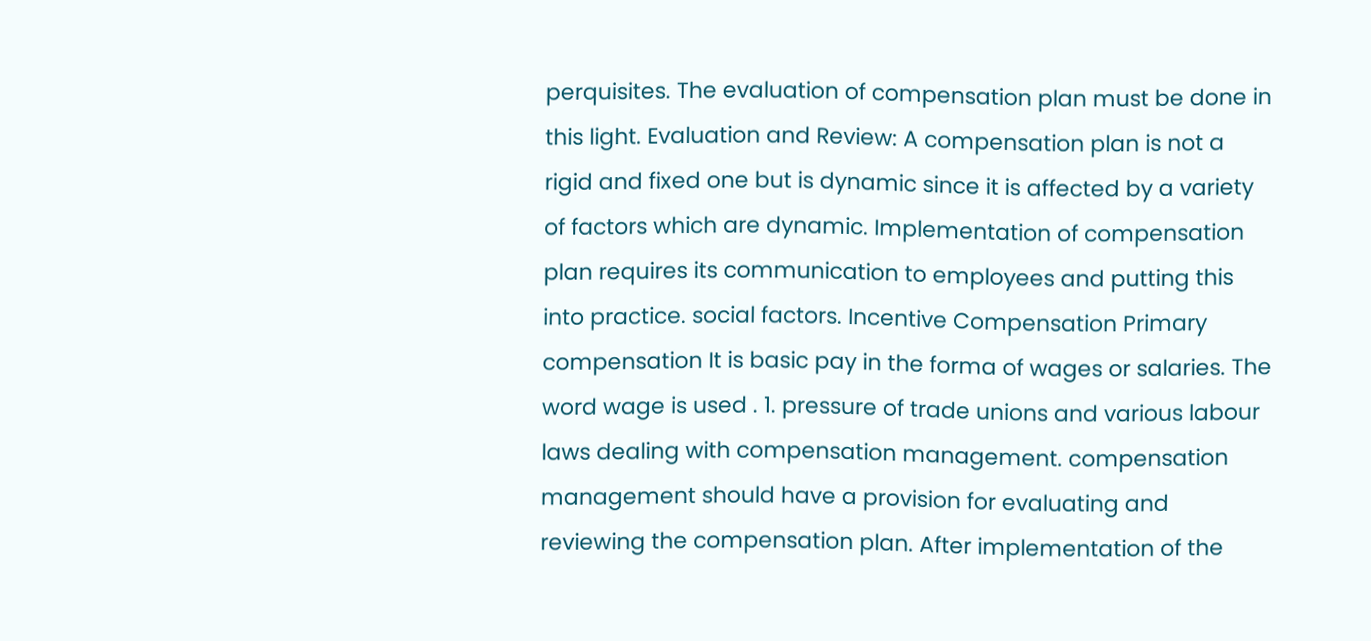perquisites. The evaluation of compensation plan must be done in this light. Evaluation and Review: A compensation plan is not a rigid and fixed one but is dynamic since it is affected by a variety of factors which are dynamic. Implementation of compensation plan requires its communication to employees and putting this into practice. social factors. Incentive Compensation Primary compensation It is basic pay in the forma of wages or salaries. The word wage is used . 1. pressure of trade unions and various labour laws dealing with compensation management. compensation management should have a provision for evaluating and reviewing the compensation plan. After implementation of the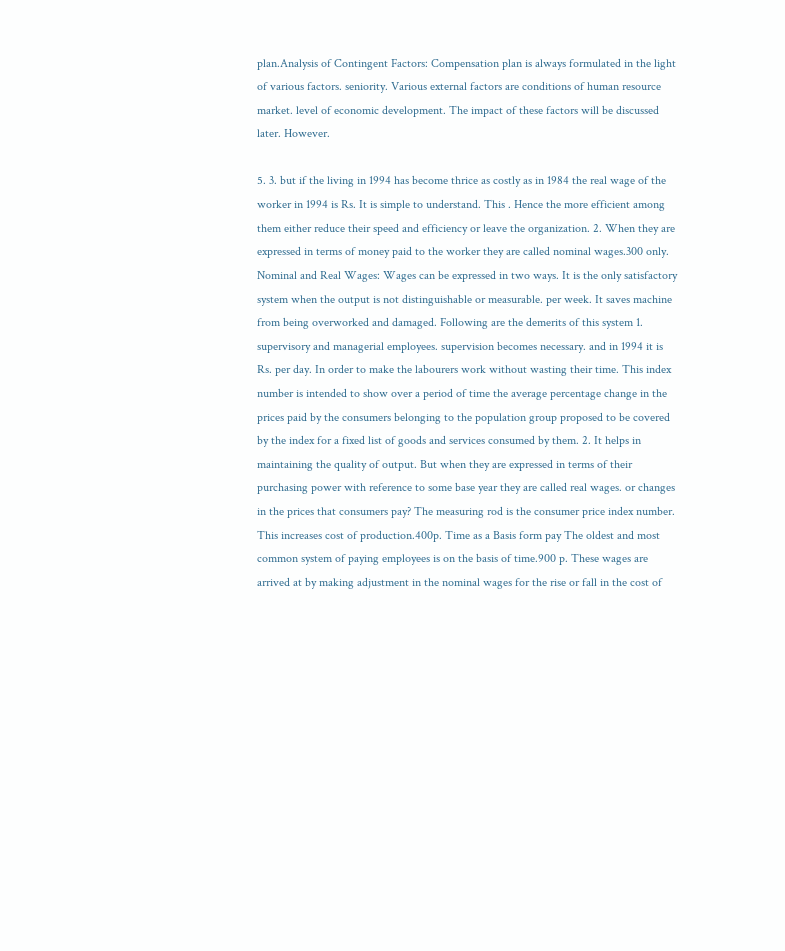plan.Analysis of Contingent Factors: Compensation plan is always formulated in the light of various factors. seniority. Various external factors are conditions of human resource market. level of economic development. The impact of these factors will be discussed later. However.

5. 3. but if the living in 1994 has become thrice as costly as in 1984 the real wage of the worker in 1994 is Rs. It is simple to understand. This . Hence the more efficient among them either reduce their speed and efficiency or leave the organization. 2. When they are expressed in terms of money paid to the worker they are called nominal wages.300 only. Nominal and Real Wages: Wages can be expressed in two ways. It is the only satisfactory system when the output is not distinguishable or measurable. per week. It saves machine from being overworked and damaged. Following are the demerits of this system 1. supervisory and managerial employees. supervision becomes necessary. and in 1994 it is Rs. per day. In order to make the labourers work without wasting their time. This index number is intended to show over a period of time the average percentage change in the prices paid by the consumers belonging to the population group proposed to be covered by the index for a fixed list of goods and services consumed by them. 2. It helps in maintaining the quality of output. But when they are expressed in terms of their purchasing power with reference to some base year they are called real wages. or changes in the prices that consumers pay? The measuring rod is the consumer price index number. This increases cost of production.400p. Time as a Basis form pay The oldest and most common system of paying employees is on the basis of time.900 p. These wages are arrived at by making adjustment in the nominal wages for the rise or fall in the cost of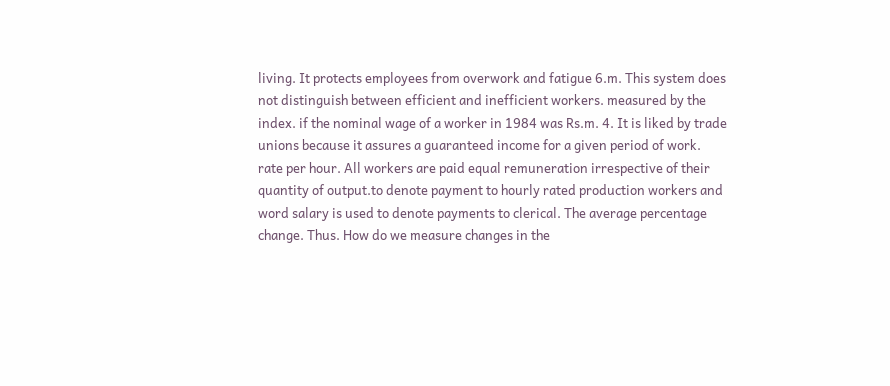living. It protects employees from overwork and fatigue 6.m. This system does not distinguish between efficient and inefficient workers. measured by the index. if the nominal wage of a worker in 1984 was Rs.m. 4. It is liked by trade unions because it assures a guaranteed income for a given period of work. rate per hour. All workers are paid equal remuneration irrespective of their quantity of output.to denote payment to hourly rated production workers and word salary is used to denote payments to clerical. The average percentage change. Thus. How do we measure changes in the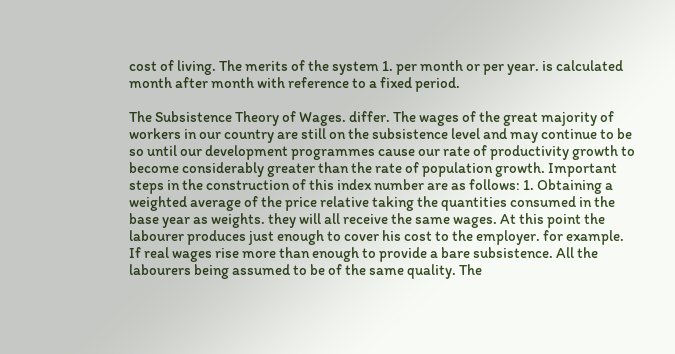cost of living. The merits of the system 1. per month or per year. is calculated month after month with reference to a fixed period.

The Subsistence Theory of Wages. differ. The wages of the great majority of workers in our country are still on the subsistence level and may continue to be so until our development programmes cause our rate of productivity growth to become considerably greater than the rate of population growth. Important steps in the construction of this index number are as follows: 1. Obtaining a weighted average of the price relative taking the quantities consumed in the base year as weights. they will all receive the same wages. At this point the labourer produces just enough to cover his cost to the employer. for example. If real wages rise more than enough to provide a bare subsistence. All the labourers being assumed to be of the same quality. The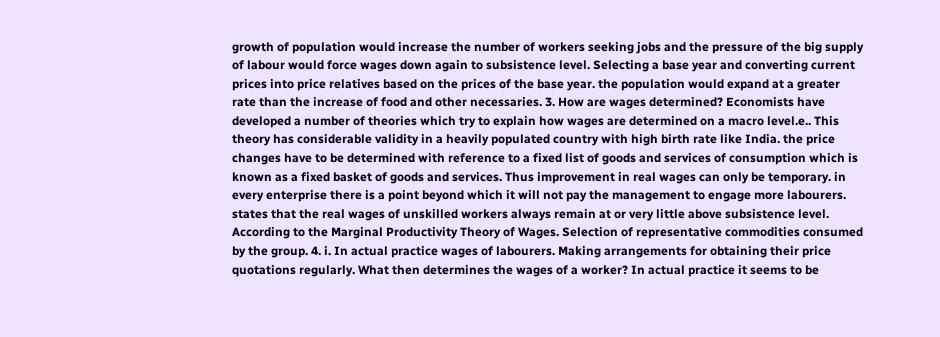growth of population would increase the number of workers seeking jobs and the pressure of the big supply of labour would force wages down again to subsistence level. Selecting a base year and converting current prices into price relatives based on the prices of the base year. the population would expand at a greater rate than the increase of food and other necessaries. 3. How are wages determined? Economists have developed a number of theories which try to explain how wages are determined on a macro level.e.. This theory has considerable validity in a heavily populated country with high birth rate like India. the price changes have to be determined with reference to a fixed list of goods and services of consumption which is known as a fixed basket of goods and services. Thus improvement in real wages can only be temporary. in every enterprise there is a point beyond which it will not pay the management to engage more labourers. states that the real wages of unskilled workers always remain at or very little above subsistence level. According to the Marginal Productivity Theory of Wages. Selection of representative commodities consumed by the group. 4. i. In actual practice wages of labourers. Making arrangements for obtaining their price quotations regularly. What then determines the wages of a worker? In actual practice it seems to be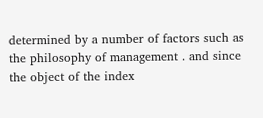determined by a number of factors such as the philosophy of management . and since the object of the index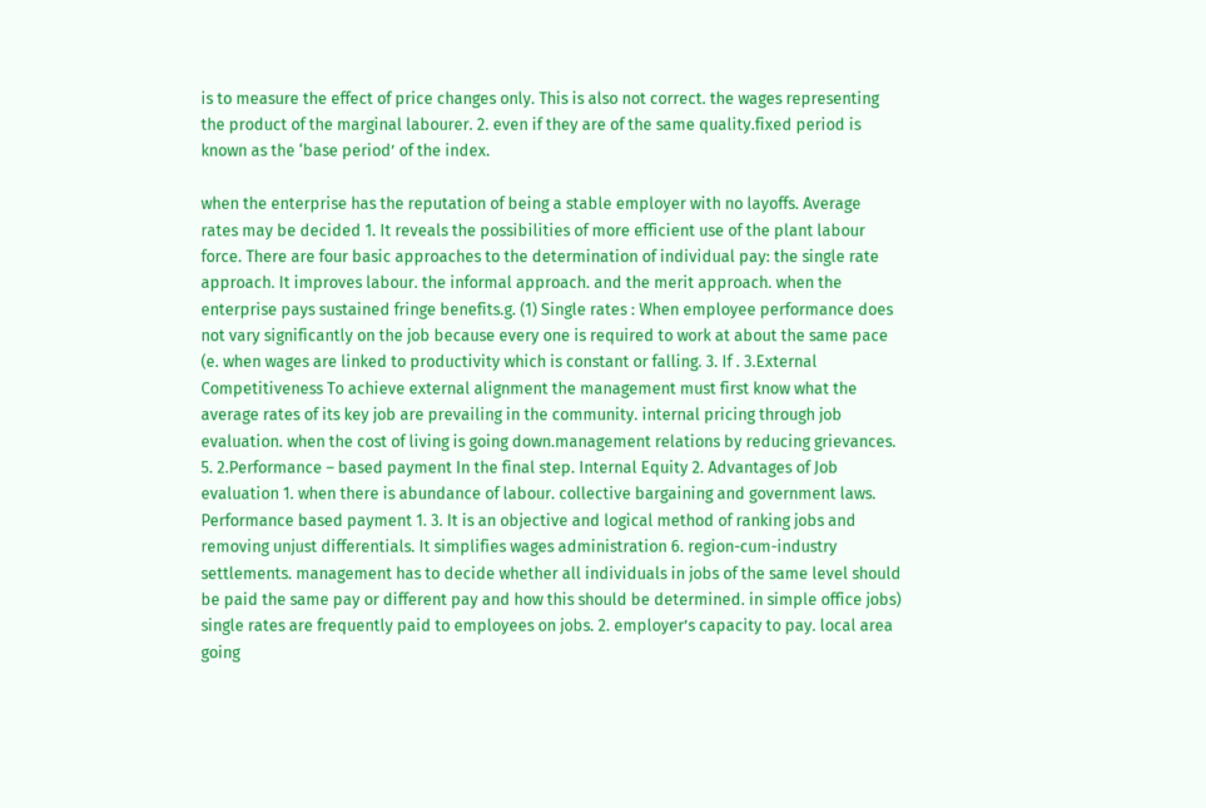is to measure the effect of price changes only. This is also not correct. the wages representing the product of the marginal labourer. 2. even if they are of the same quality.fixed period is known as the ‘base period’ of the index.

when the enterprise has the reputation of being a stable employer with no layoffs. Average rates may be decided 1. It reveals the possibilities of more efficient use of the plant labour force. There are four basic approaches to the determination of individual pay: the single rate approach. It improves labour. the informal approach. and the merit approach. when the enterprise pays sustained fringe benefits.g. (1) Single rates : When employee performance does not vary significantly on the job because every one is required to work at about the same pace (e. when wages are linked to productivity which is constant or falling. 3. If . 3.External Competitiveness To achieve external alignment the management must first know what the average rates of its key job are prevailing in the community. internal pricing through job evaluation. when the cost of living is going down.management relations by reducing grievances. 5. 2.Performance – based payment In the final step. Internal Equity 2. Advantages of Job evaluation 1. when there is abundance of labour. collective bargaining and government laws. Performance based payment 1. 3. It is an objective and logical method of ranking jobs and removing unjust differentials. It simplifies wages administration 6. region-cum-industry settlements. management has to decide whether all individuals in jobs of the same level should be paid the same pay or different pay and how this should be determined. in simple office jobs) single rates are frequently paid to employees on jobs. 2. employer’s capacity to pay. local area going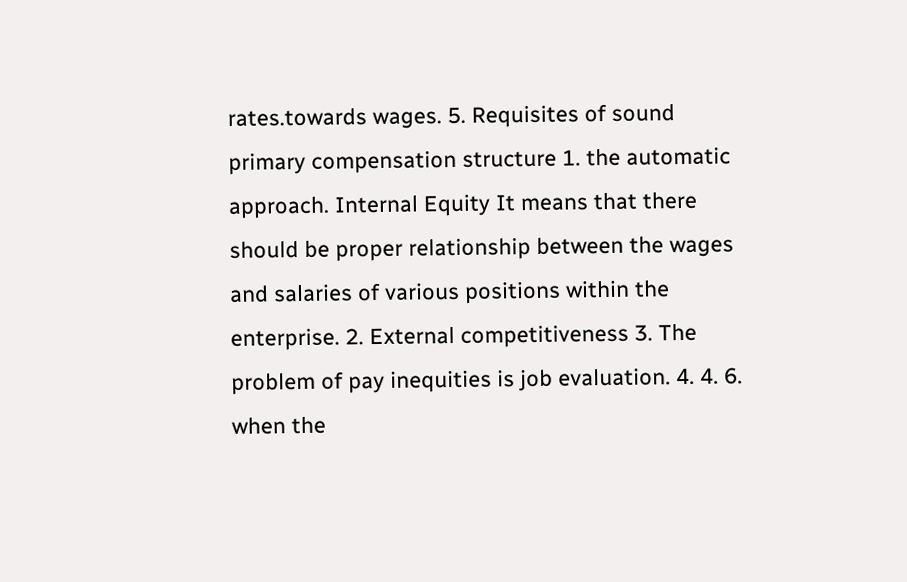rates.towards wages. 5. Requisites of sound primary compensation structure 1. the automatic approach. Internal Equity It means that there should be proper relationship between the wages and salaries of various positions within the enterprise. 2. External competitiveness 3. The problem of pay inequities is job evaluation. 4. 4. 6. when the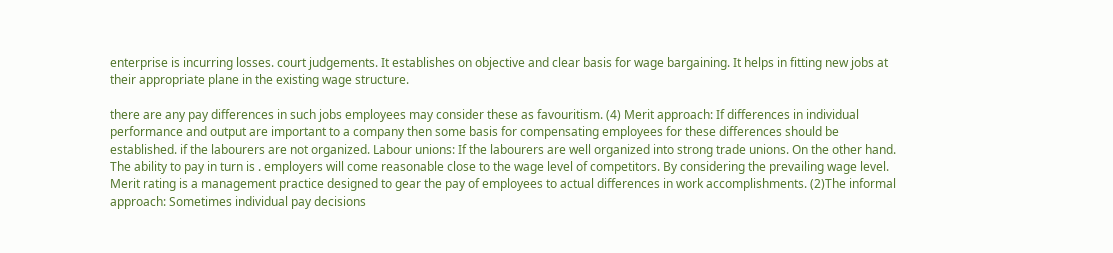enterprise is incurring losses. court judgements. It establishes on objective and clear basis for wage bargaining. It helps in fitting new jobs at their appropriate plane in the existing wage structure.

there are any pay differences in such jobs employees may consider these as favouritism. (4) Merit approach: If differences in individual performance and output are important to a company then some basis for compensating employees for these differences should be established. if the labourers are not organized. Labour unions: If the labourers are well organized into strong trade unions. On the other hand. The ability to pay in turn is . employers will come reasonable close to the wage level of competitors. By considering the prevailing wage level. Merit rating is a management practice designed to gear the pay of employees to actual differences in work accomplishments. (2)The informal approach: Sometimes individual pay decisions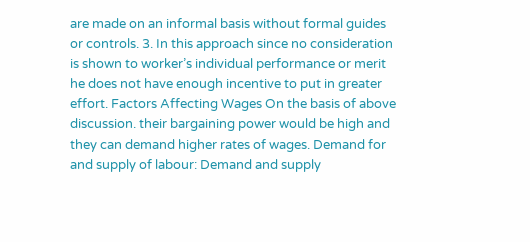are made on an informal basis without formal guides or controls. 3. In this approach since no consideration is shown to worker’s individual performance or merit he does not have enough incentive to put in greater effort. Factors Affecting Wages On the basis of above discussion. their bargaining power would be high and they can demand higher rates of wages. Demand for and supply of labour: Demand and supply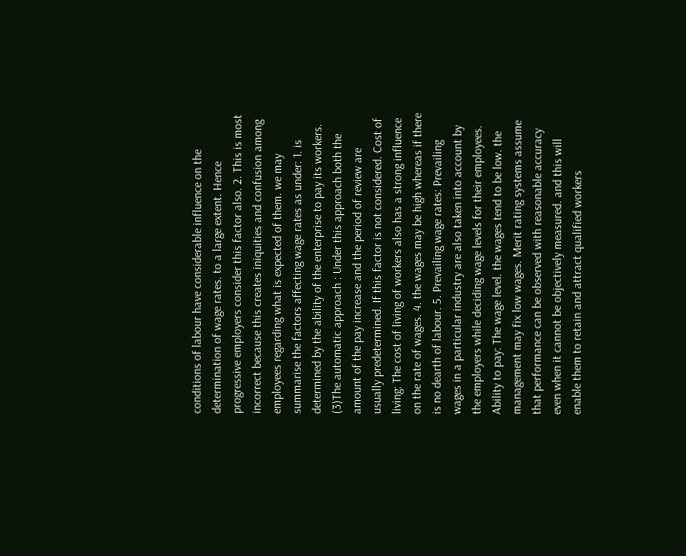conditions of labour have considerable influence on the determination of wage rates. to a large extent. Hence progressive employers consider this factor also. 2. This is most incorrect because this creates iniquities and confusion among employees regarding what is expected of them. we may summarise the factors affecting wage rates as under: 1. is determined by the ability of the enterprise to pay its workers. (3)The automatic approach : Under this approach both the amount of the pay increase and the period of review are usually predetermined. If this factor is not considered. Cost of living: The cost of living of workers also has a strong influence on the rate of wages. 4. the wages may be high whereas if there is no dearth of labour. 5. Prevailing wage rates: Prevailing wages in a particular industry are also taken into account by the employers while deciding wage levels for their employees. Ability to pay: The wage level. the wages tend to be low. the management may fix low wages. Merit rating systems assume that performance can be observed with reasonable accuracy even when it cannot be objectively measured. and this will enable them to retain and attract qualified workers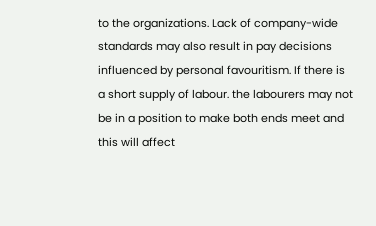to the organizations. Lack of company-wide standards may also result in pay decisions influenced by personal favouritism. If there is a short supply of labour. the labourers may not be in a position to make both ends meet and this will affect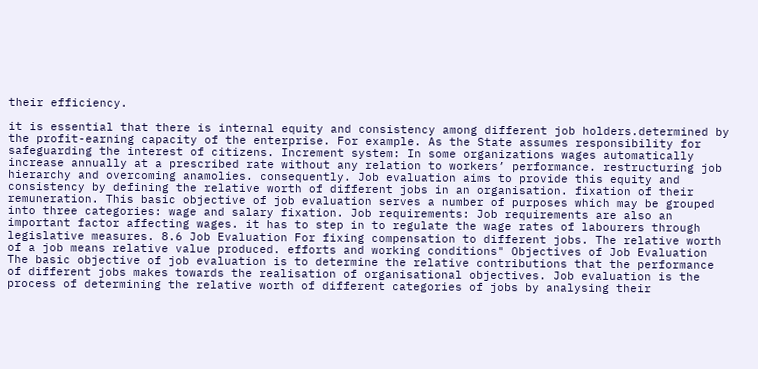their efficiency.

it is essential that there is internal equity and consistency among different job holders.determined by the profit-earning capacity of the enterprise. For example. As the State assumes responsibility for safeguarding the interest of citizens. Increment system: In some organizations wages automatically increase annually at a prescribed rate without any relation to workers’ performance. restructuring job hierarchy and overcoming anamolies. consequently. Job evaluation aims to provide this equity and consistency by defining the relative worth of different jobs in an organisation. fixation of their remuneration. This basic objective of job evaluation serves a number of purposes which may be grouped into three categories: wage and salary fixation. Job requirements: Job requirements are also an important factor affecting wages. it has to step in to regulate the wage rates of labourers through legislative measures. 8.6 Job Evaluation For fixing compensation to different jobs. The relative worth of a job means relative value produced. efforts and working conditions" Objectives of Job Evaluation The basic objective of job evaluation is to determine the relative contributions that the performance of different jobs makes towards the realisation of organisational objectives. Job evaluation is the process of determining the relative worth of different categories of jobs by analysing their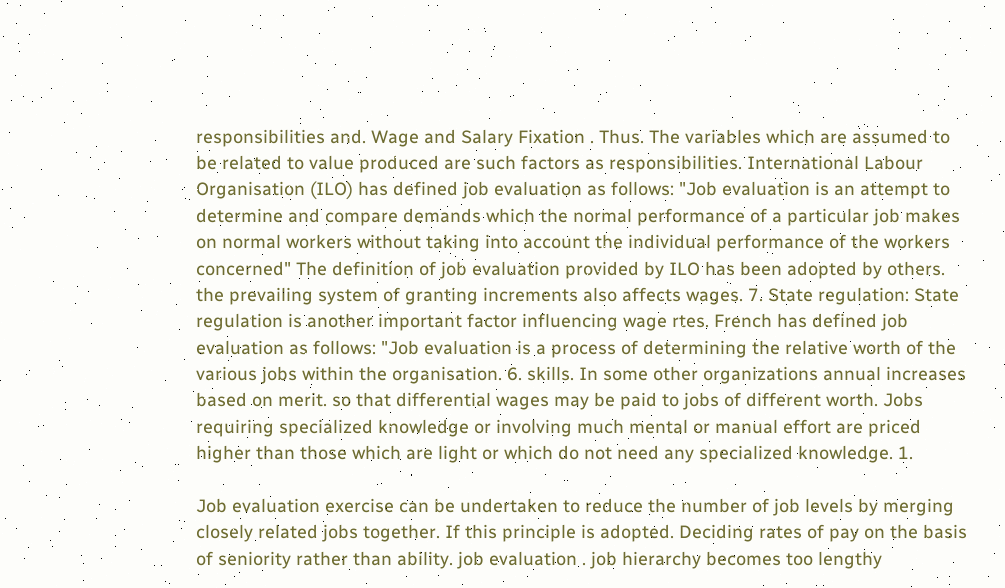responsibilities and. Wage and Salary Fixation . Thus. The variables which are assumed to be related to value produced are such factors as responsibilities. International Labour Organisation (ILO) has defined job evaluation as follows: "Job evaluation is an attempt to determine and compare demands which the normal performance of a particular job makes on normal workers without taking into account the individual performance of the workers concerned" The definition of job evaluation provided by ILO has been adopted by others. the prevailing system of granting increments also affects wages. 7. State regulation: State regulation is another important factor influencing wage rtes. French has defined job evaluation as follows: "Job evaluation is a process of determining the relative worth of the various jobs within the organisation. 6. skills. In some other organizations annual increases based on merit. so that differential wages may be paid to jobs of different worth. Jobs requiring specialized knowledge or involving much mental or manual effort are priced higher than those which are light or which do not need any specialized knowledge. 1.

Job evaluation exercise can be undertaken to reduce the number of job levels by merging closely related jobs together. If this principle is adopted. Deciding rates of pay on the basis of seniority rather than ability. job evaluation . job hierarchy becomes too lengthy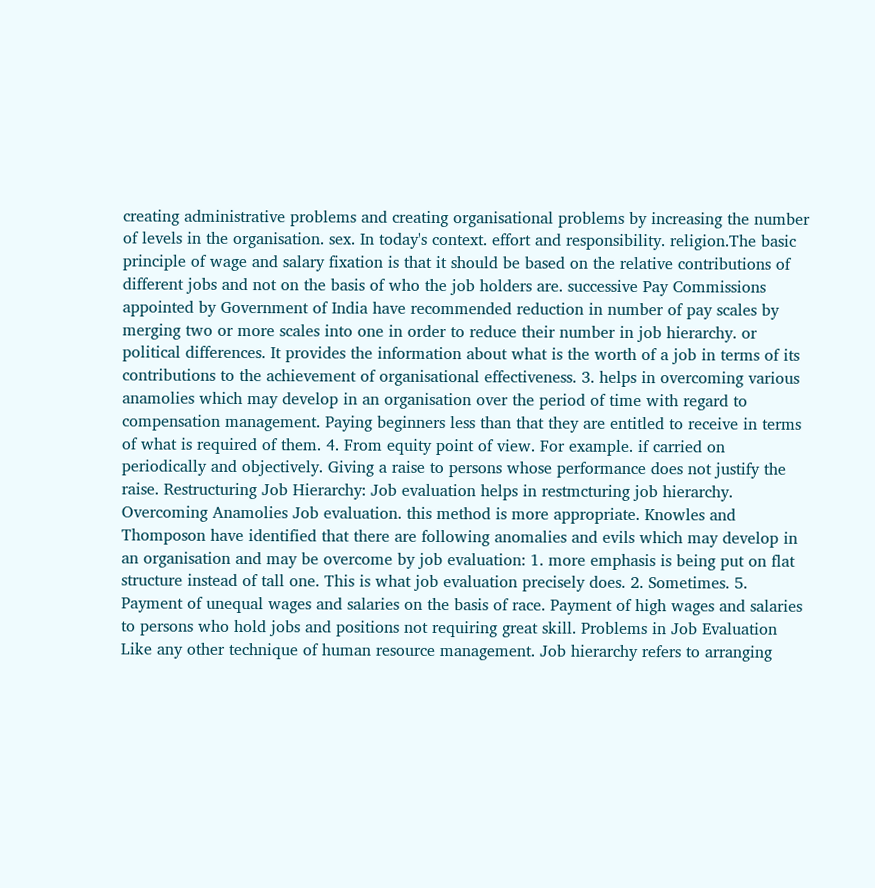creating administrative problems and creating organisational problems by increasing the number of levels in the organisation. sex. In today's context. effort and responsibility. religion.The basic principle of wage and salary fixation is that it should be based on the relative contributions of different jobs and not on the basis of who the job holders are. successive Pay Commissions appointed by Government of India have recommended reduction in number of pay scales by merging two or more scales into one in order to reduce their number in job hierarchy. or political differences. It provides the information about what is the worth of a job in terms of its contributions to the achievement of organisational effectiveness. 3. helps in overcoming various anamolies which may develop in an organisation over the period of time with regard to compensation management. Paying beginners less than that they are entitled to receive in terms of what is required of them. 4. From equity point of view. For example. if carried on periodically and objectively. Giving a raise to persons whose performance does not justify the raise. Restructuring Job Hierarchy: Job evaluation helps in restmcturing job hierarchy. Overcoming Anamolies Job evaluation. this method is more appropriate. Knowles and Thomposon have identified that there are following anomalies and evils which may develop in an organisation and may be overcome by job evaluation: 1. more emphasis is being put on flat structure instead of tall one. This is what job evaluation precisely does. 2. Sometimes. 5. Payment of unequal wages and salaries on the basis of race. Payment of high wages and salaries to persons who hold jobs and positions not requiring great skill. Problems in Job Evaluation Like any other technique of human resource management. Job hierarchy refers to arranging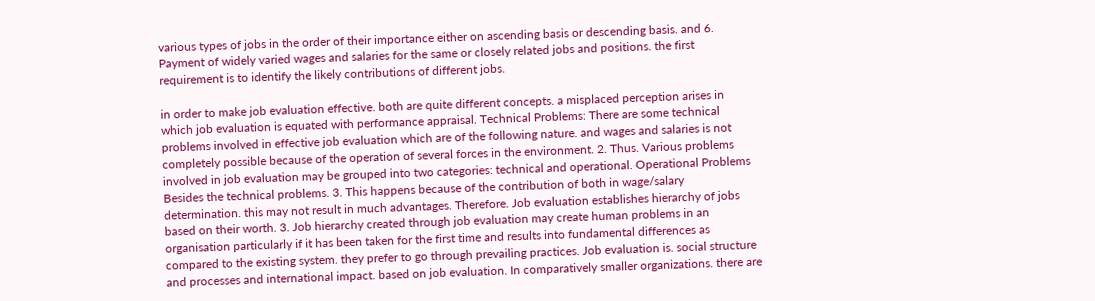various types of jobs in the order of their importance either on ascending basis or descending basis. and 6. Payment of widely varied wages and salaries for the same or closely related jobs and positions. the first requirement is to identify the likely contributions of different jobs.

in order to make job evaluation effective. both are quite different concepts. a misplaced perception arises in which job evaluation is equated with performance appraisal. Technical Problems: There are some technical problems involved in effective job evaluation which are of the following nature. and wages and salaries is not completely possible because of the operation of several forces in the environment. 2. Thus. Various problems involved in job evaluation may be grouped into two categories: technical and operational. Operational Problems Besides the technical problems. 3. This happens because of the contribution of both in wage/salary determination. this may not result in much advantages. Therefore. Job evaluation establishes hierarchy of jobs based on their worth. 3. Job hierarchy created through job evaluation may create human problems in an organisation particularly if it has been taken for the first time and results into fundamental differences as compared to the existing system. they prefer to go through prevailing practices. Job evaluation is. social structure and processes and international impact. based on job evaluation. In comparatively smaller organizations. there are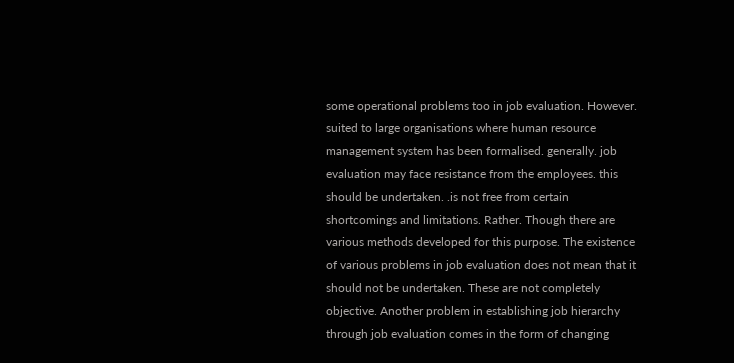some operational problems too in job evaluation. However. suited to large organisations where human resource management system has been formalised. generally. job evaluation may face resistance from the employees. this should be undertaken. .is not free from certain shortcomings and limitations. Rather. Though there are various methods developed for this purpose. The existence of various problems in job evaluation does not mean that it should not be undertaken. These are not completely objective. Another problem in establishing job hierarchy through job evaluation comes in the form of changing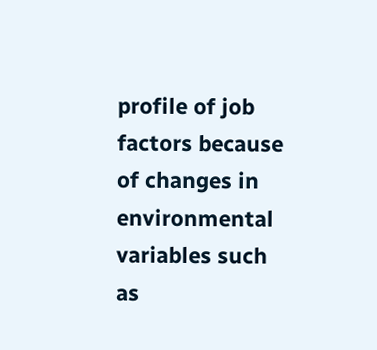profile of job factors because of changes in environmental variables such as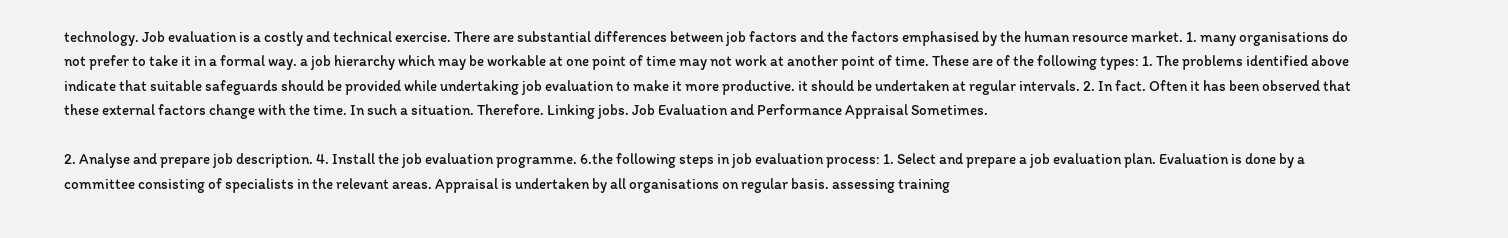technology. Job evaluation is a costly and technical exercise. There are substantial differences between job factors and the factors emphasised by the human resource market. 1. many organisations do not prefer to take it in a formal way. a job hierarchy which may be workable at one point of time may not work at another point of time. These are of the following types: 1. The problems identified above indicate that suitable safeguards should be provided while undertaking job evaluation to make it more productive. it should be undertaken at regular intervals. 2. In fact. Often it has been observed that these external factors change with the time. In such a situation. Therefore. Linking jobs. Job Evaluation and Performance Appraisal Sometimes.

2. Analyse and prepare job description. 4. Install the job evaluation programme. 6.the following steps in job evaluation process: 1. Select and prepare a job evaluation plan. Evaluation is done by a committee consisting of specialists in the relevant areas. Appraisal is undertaken by all organisations on regular basis. assessing training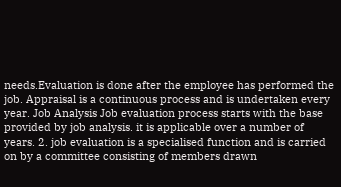needs.Evaluation is done after the employee has performed the job. Appraisal is a continuous process and is undertaken every year. Job Analysis Job evaluation process starts with the base provided by job analysis. it is applicable over a number of years. 2. job evaluation is a specialised function and is carried on by a committee consisting of members drawn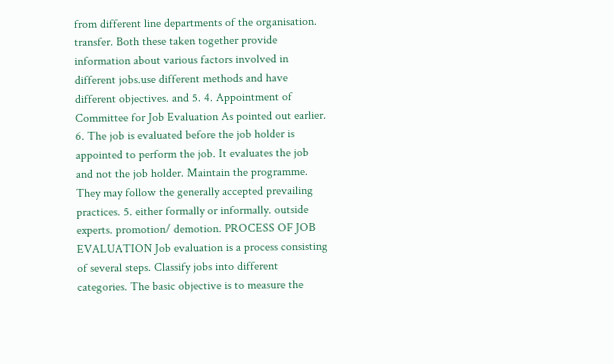from different line departments of the organisation. transfer. Both these taken together provide information about various factors involved in different jobs.use different methods and have different objectives. and 5. 4. Appointment of Committee for Job Evaluation As pointed out earlier. 6. The job is evaluated before the job holder is appointed to perform the job. It evaluates the job and not the job holder. Maintain the programme. They may follow the generally accepted prevailing practices. 5. either formally or informally. outside experts. promotion/ demotion. PROCESS OF JOB EVALUATION Job evaluation is a process consisting of several steps. Classify jobs into different categories. The basic objective is to measure the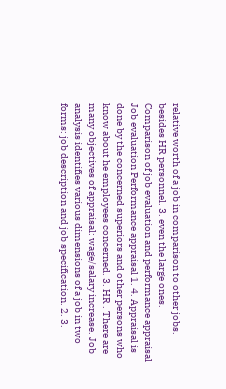relative worth of a job in comparison to other jobs. besides HR personnel. 3. even the large ones. Comparison of job evaluation and performance appraisal Job evaluation Performance appraisal 1. 4. Appraisal is done by the concerned superiors and other persons who know about he employees concerned. 3. HR . There are many objectives of appraisal: wage/salary increase. Job analysis identifies various dimensions of a job in two forms: job description and job specification. 2. 3.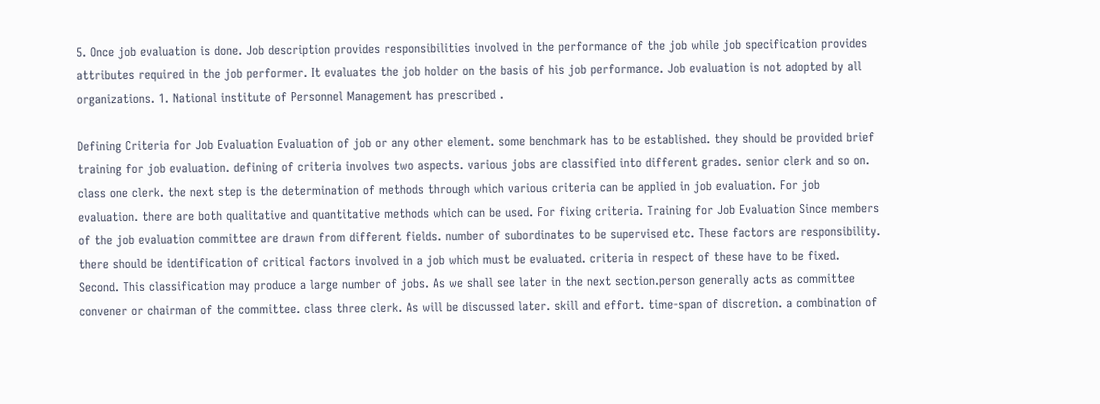5. Once job evaluation is done. Job description provides responsibilities involved in the performance of the job while job specification provides attributes required in the job performer. It evaluates the job holder on the basis of his job performance. Job evaluation is not adopted by all organizations. 1. National institute of Personnel Management has prescribed .

Defining Criteria for Job Evaluation Evaluation of job or any other element. some benchmark has to be established. they should be provided brief training for job evaluation. defining of criteria involves two aspects. various jobs are classified into different grades. senior clerk and so on. class one clerk. the next step is the determination of methods through which various criteria can be applied in job evaluation. For job evaluation. there are both qualitative and quantitative methods which can be used. For fixing criteria. Training for Job Evaluation Since members of the job evaluation committee are drawn from different fields. number of subordinates to be supervised etc. These factors are responsibility. there should be identification of critical factors involved in a job which must be evaluated. criteria in respect of these have to be fixed. Second. This classification may produce a large number of jobs. As we shall see later in the next section.person generally acts as committee convener or chairman of the committee. class three clerk. As will be discussed later. skill and effort. time-span of discretion. a combination of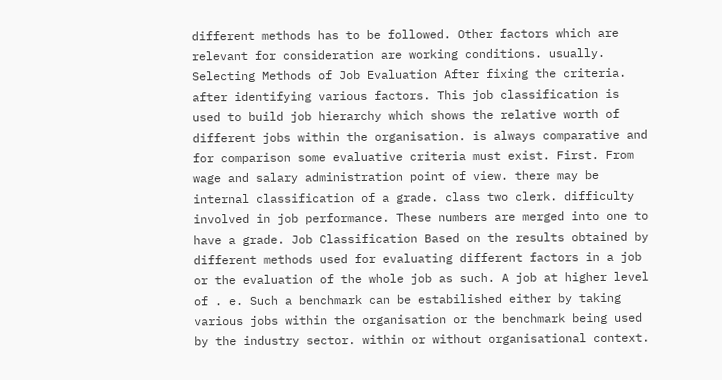different methods has to be followed. Other factors which are relevant for consideration are working conditions. usually. Selecting Methods of Job Evaluation After fixing the criteria. after identifying various factors. This job classification is used to build job hierarchy which shows the relative worth of different jobs within the organisation. is always comparative and for comparison some evaluative criteria must exist. First. From wage and salary administration point of view. there may be internal classification of a grade. class two clerk. difficulty involved in job performance. These numbers are merged into one to have a grade. Job Classification Based on the results obtained by different methods used for evaluating different factors in a job or the evaluation of the whole job as such. A job at higher level of . e. Such a benchmark can be estabilished either by taking various jobs within the organisation or the benchmark being used by the industry sector. within or without organisational context.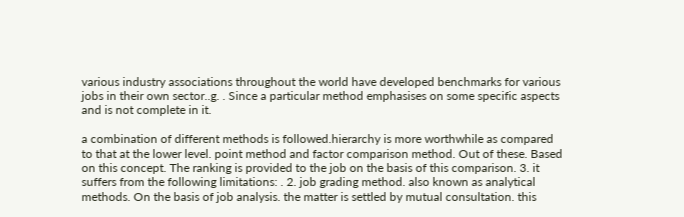various industry associations throughout the world have developed benchmarks for various jobs in their own sector..g. . Since a particular method emphasises on some specific aspects and is not complete in it.

a combination of different methods is followed.hierarchy is more worthwhile as compared to that at the lower level. point method and factor comparison method. Out of these. Based on this concept. The ranking is provided to the job on the basis of this comparison. 3. it suffers from the following limitations: . 2. job grading method. also known as analytical methods. On the basis of job analysis. the matter is settled by mutual consultation. this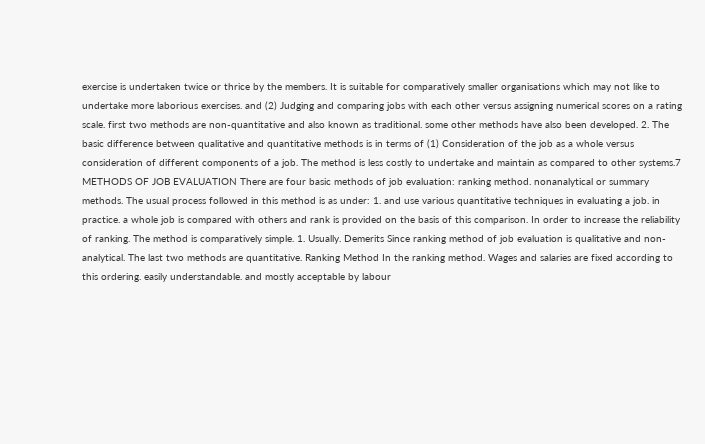exercise is undertaken twice or thrice by the members. It is suitable for comparatively smaller organisations which may not like to undertake more laborious exercises. and (2) Judging and comparing jobs with each other versus assigning numerical scores on a rating scale. first two methods are non-quantitative and also known as traditional. some other methods have also been developed. 2. The basic difference between qualitative and quantitative methods is in terms of (1) Consideration of the job as a whole versus consideration of different components of a job. The method is less costly to undertake and maintain as compared to other systems.7 METHODS OF JOB EVALUATION There are four basic methods of job evaluation: ranking method. nonanalytical or summary methods. The usual process followed in this method is as under: 1. and use various quantitative techniques in evaluating a job. in practice. a whole job is compared with others and rank is provided on the basis of this comparison. In order to increase the reliability of ranking. The method is comparatively simple. 1. Usually. Demerits Since ranking method of job evaluation is qualitative and non-analytical. The last two methods are quantitative. Ranking Method In the ranking method. Wages and salaries are fixed according to this ordering. easily understandable. and mostly acceptable by labour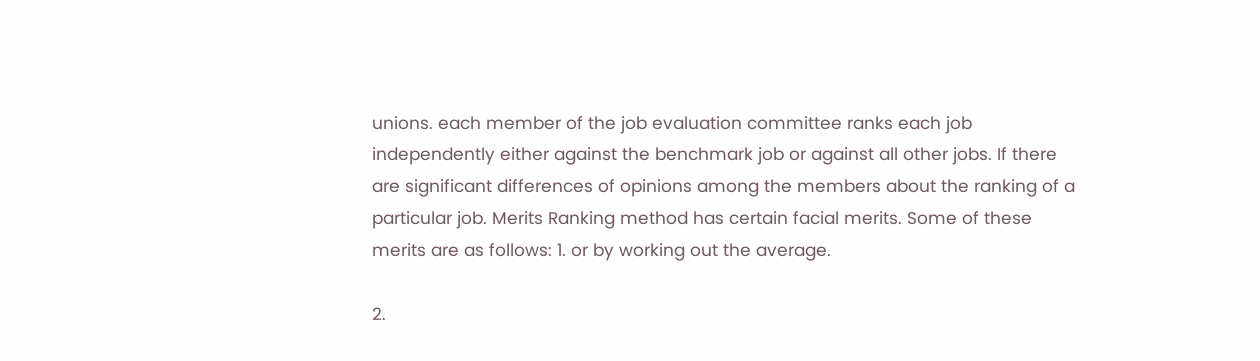unions. each member of the job evaluation committee ranks each job independently either against the benchmark job or against all other jobs. If there are significant differences of opinions among the members about the ranking of a particular job. Merits Ranking method has certain facial merits. Some of these merits are as follows: 1. or by working out the average.

2.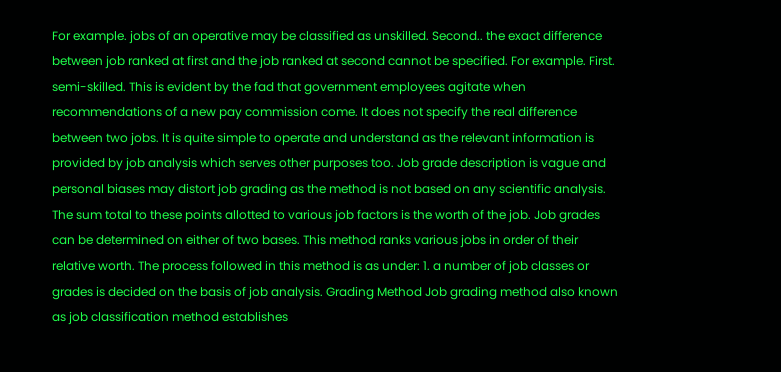For example. jobs of an operative may be classified as unskilled. Second.. the exact difference between job ranked at first and the job ranked at second cannot be specified. For example. First. semi-skilled. This is evident by the fad that government employees agitate when recommendations of a new pay commission come. It does not specify the real difference between two jobs. It is quite simple to operate and understand as the relevant information is provided by job analysis which serves other purposes too. Job grade description is vague and personal biases may distort job grading as the method is not based on any scientific analysis. The sum total to these points allotted to various job factors is the worth of the job. Job grades can be determined on either of two bases. This method ranks various jobs in order of their relative worth. The process followed in this method is as under: 1. a number of job classes or grades is decided on the basis of job analysis. Grading Method Job grading method also known as job classification method establishes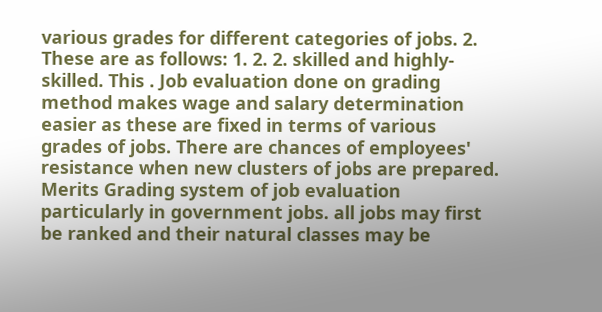various grades for different categories of jobs. 2. These are as follows: 1. 2. 2. skilled and highly-skilled. This . Job evaluation done on grading method makes wage and salary determination easier as these are fixed in terms of various grades of jobs. There are chances of employees' resistance when new clusters of jobs are prepared. Merits Grading system of job evaluation particularly in government jobs. all jobs may first be ranked and their natural classes may be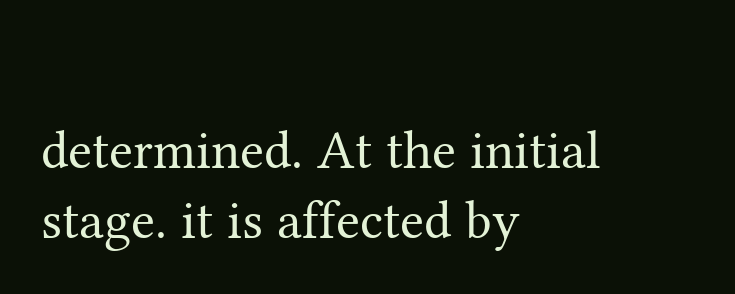determined. At the initial stage. it is affected by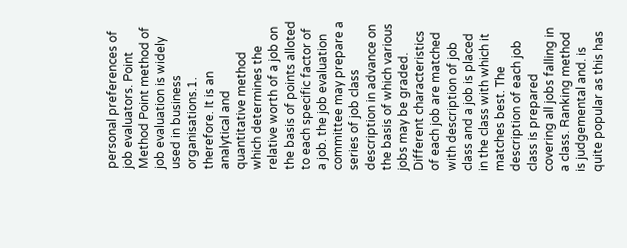personal preferences of job evaluators. Point Method Point method of job evaluation is widely used in business organisations.1. therefore. It is an analytical and quantitative method which determines the relative worth of a job on the basis of points alloted to each specific factor of a job. the job evaluation committee may prepare a series of job class description in advance on the basis of which various jobs may be graded. Different characteristics of each job are matched with description of job class and a job is placed in the class with which it matches best. The description of each job class is prepared covering all jobs falling in a class. Ranking method is judgemental and. is quite popular as this has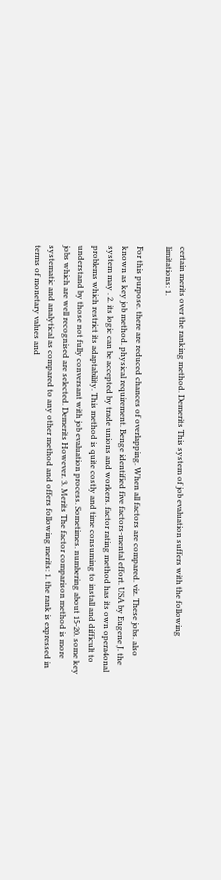certain merits over the ranking method. Demerits This system of job evaluation suffers with the following limitations: 1.

For this purpose. there are reduced chances of overlapping. When all factors are compared. viz. These jobs. also known as key job method. physical requirement. Benge identified five factors-mental effort. USA by Eugene J. the system may . 2. its logic can be accepted by trade unions and workers. factor rating method has its own opera4onal problems which restrict its adaptability. This method is quite costly and time consuming to install and difficult to understand by those not fully conversant with job evaluation process. Sometimes. numbering about 15-20. some key jobs which are well recognised are selected. Demerits However. 3. Merits The factor comparison method is more systematic and analytical as compared to any other method and offers following merits: 1. the rank is expressed in terms of monetary values and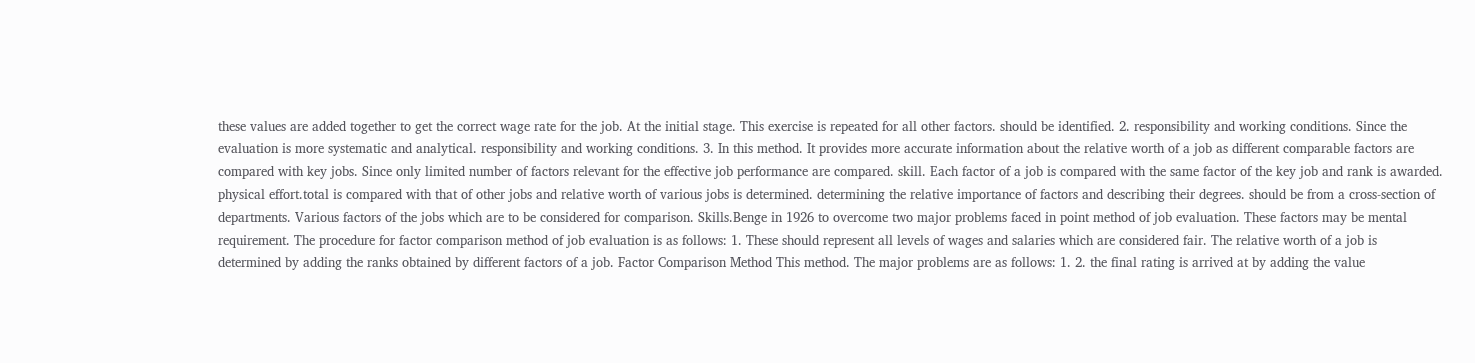these values are added together to get the correct wage rate for the job. At the initial stage. This exercise is repeated for all other factors. should be identified. 2. responsibility and working conditions. Since the evaluation is more systematic and analytical. responsibility and working conditions. 3. In this method. It provides more accurate information about the relative worth of a job as different comparable factors are compared with key jobs. Since only limited number of factors relevant for the effective job performance are compared. skill. Each factor of a job is compared with the same factor of the key job and rank is awarded. physical effort.total is compared with that of other jobs and relative worth of various jobs is determined. determining the relative importance of factors and describing their degrees. should be from a cross-section of departments. Various factors of the jobs which are to be considered for comparison. Skills.Benge in 1926 to overcome two major problems faced in point method of job evaluation. These factors may be mental requirement. The procedure for factor comparison method of job evaluation is as follows: 1. These should represent all levels of wages and salaries which are considered fair. The relative worth of a job is determined by adding the ranks obtained by different factors of a job. Factor Comparison Method This method. The major problems are as follows: 1. 2. the final rating is arrived at by adding the value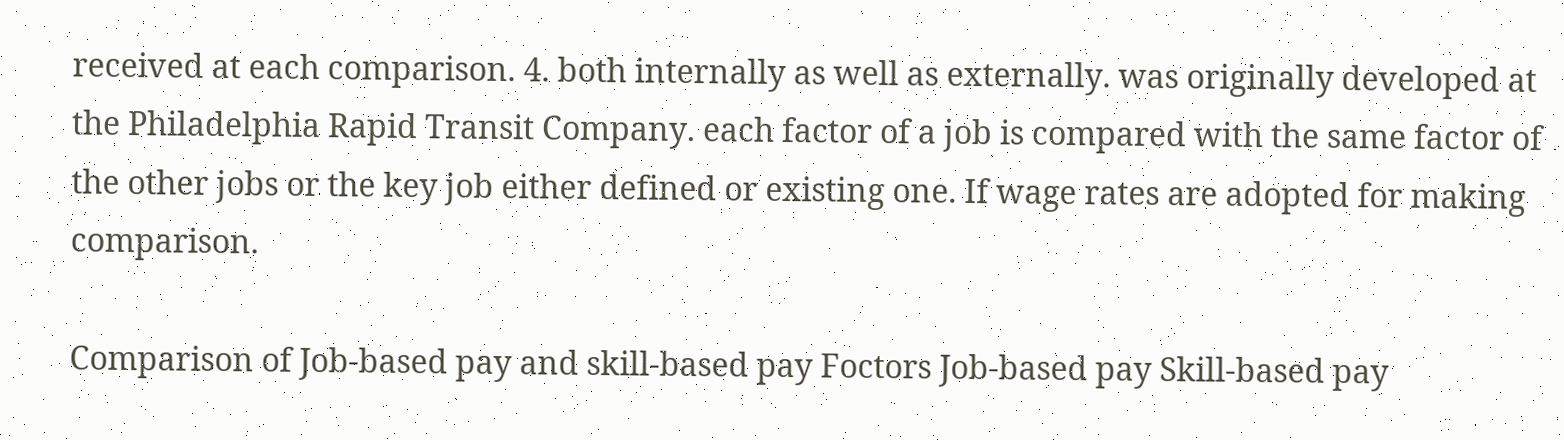received at each comparison. 4. both internally as well as externally. was originally developed at the Philadelphia Rapid Transit Company. each factor of a job is compared with the same factor of the other jobs or the key job either defined or existing one. If wage rates are adopted for making comparison.

Comparison of Job-based pay and skill-based pay Foctors Job-based pay Skill-based pay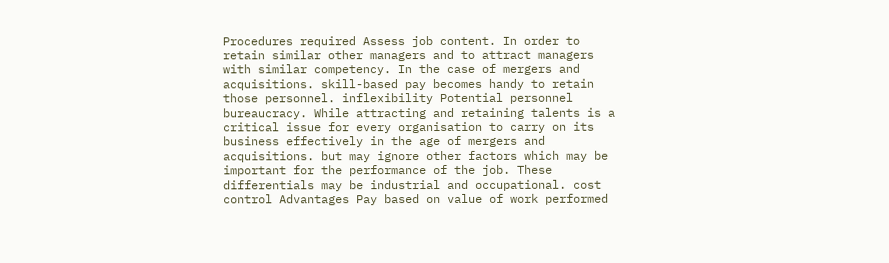Procedures required Assess job content. In order to retain similar other managers and to attract managers with similar competency. In the case of mergers and acquisitions. skill-based pay becomes handy to retain those personnel. inflexibility Potential personnel bureaucracy. While attracting and retaining talents is a critical issue for every organisation to carry on its business effectively in the age of mergers and acquisitions. but may ignore other factors which may be important for the performance of the job. These differentials may be industrial and occupational. cost control Advantages Pay based on value of work performed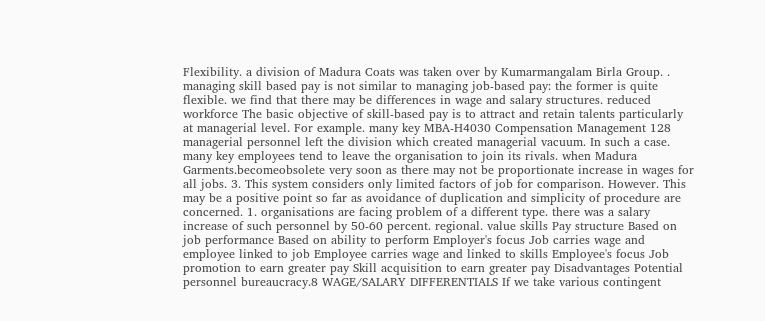Flexibility. a division of Madura Coats was taken over by Kumarmangalam Birla Group. . managing skill based pay is not similar to managing job-based pay: the former is quite flexible. we find that there may be differences in wage and salary structures. reduced workforce The basic objective of skill-based pay is to attract and retain talents particularly at managerial level. For example. many key MBA-H4030 Compensation Management 128 managerial personnel left the division which created managerial vacuum. In such a case. many key employees tend to leave the organisation to join its rivals. when Madura Garments.becomeobsolete very soon as there may not be proportionate increase in wages for all jobs. 3. This system considers only limited factors of job for comparison. However. This may be a positive point so far as avoidance of duplication and simplicity of procedure are concerned. 1. organisations are facing problem of a different type. there was a salary increase of such personnel by 50-60 percent. regional. value skills Pay structure Based on job performance Based on ability to perform Employer's focus Job carries wage and employee linked to job Employee carries wage and linked to skills Employee's focus Job promotion to earn greater pay Skill acquisition to earn greater pay Disadvantages Potential personnel bureaucracy.8 WAGE/SALARY DIFFERENTIALS If we take various contingent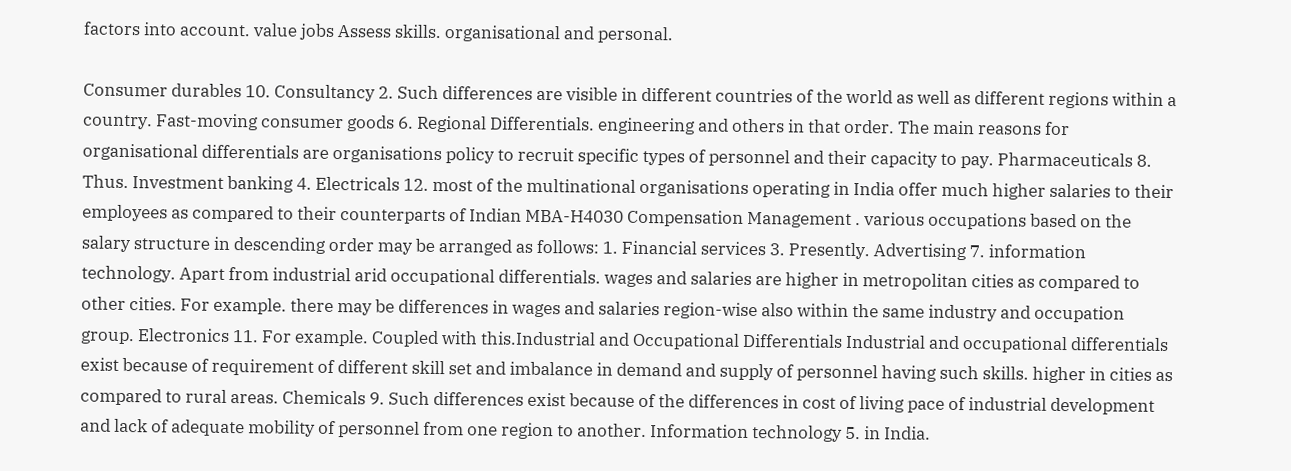factors into account. value jobs Assess skills. organisational and personal.

Consumer durables 10. Consultancy 2. Such differences are visible in different countries of the world as well as different regions within a country. Fast-moving consumer goods 6. Regional Differentials. engineering and others in that order. The main reasons for organisational differentials are organisations policy to recruit specific types of personnel and their capacity to pay. Pharmaceuticals 8. Thus. Investment banking 4. Electricals 12. most of the multinational organisations operating in India offer much higher salaries to their employees as compared to their counterparts of Indian MBA-H4030 Compensation Management . various occupations based on the salary structure in descending order may be arranged as follows: 1. Financial services 3. Presently. Advertising 7. information technology. Apart from industrial arid occupational differentials. wages and salaries are higher in metropolitan cities as compared to other cities. For example. there may be differences in wages and salaries region-wise also within the same industry and occupation group. Electronics 11. For example. Coupled with this.Industrial and Occupational Differentials Industrial and occupational differentials exist because of requirement of different skill set and imbalance in demand and supply of personnel having such skills. higher in cities as compared to rural areas. Chemicals 9. Such differences exist because of the differences in cost of living pace of industrial development and lack of adequate mobility of personnel from one region to another. Information technology 5. in India.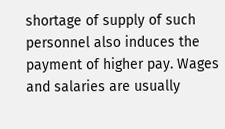shortage of supply of such personnel also induces the payment of higher pay. Wages and salaries are usually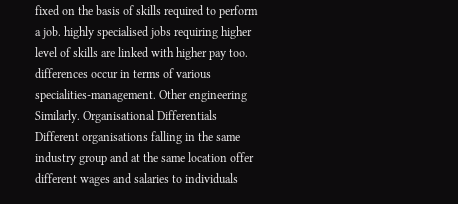fixed on the basis of skills required to perform a job. highly specialised jobs requiring higher level of skills are linked with higher pay too. differences occur in terms of various specialities-management. Other engineering Similarly. Organisational Differentials Different organisations falling in the same industry group and at the same location offer different wages and salaries to individuals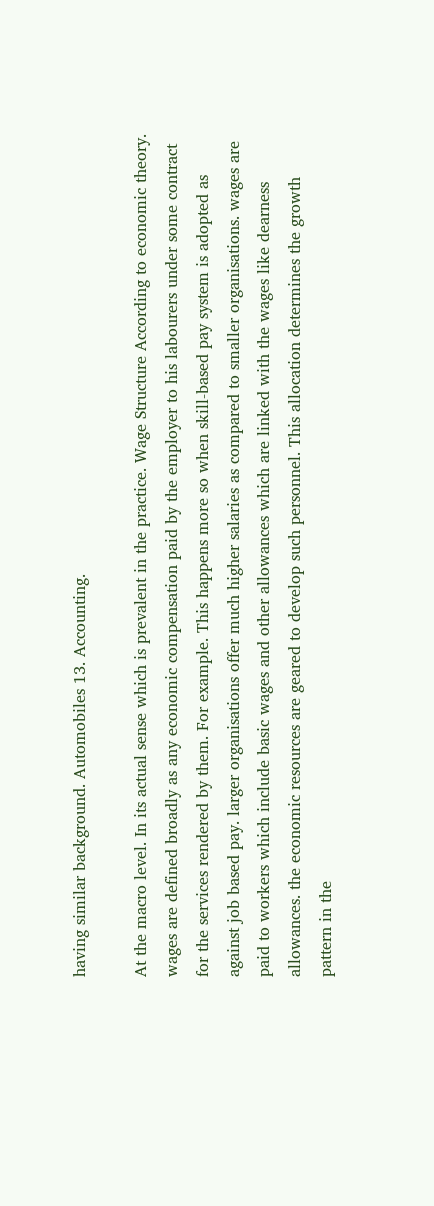having similar background. Automobiles 13. Accounting.

At the macro level. In its actual sense which is prevalent in the practice. Wage Structure According to economic theory. wages are defined broadly as any economic compensation paid by the employer to his labourers under some contract for the services rendered by them. For example. This happens more so when skill-based pay system is adopted as against job based pay. larger organisations offer much higher salaries as compared to smaller organisations. wages are paid to workers which include basic wages and other allowances which are linked with the wages like dearness allowances. the economic resources are geared to develop such personnel. This allocation determines the growth pattern in the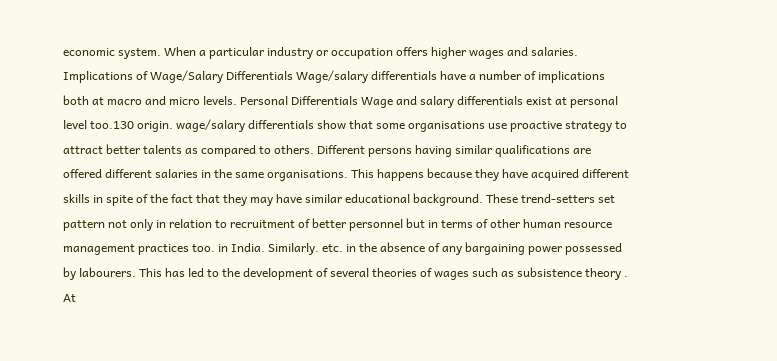economic system. When a particular industry or occupation offers higher wages and salaries. Implications of Wage/Salary Differentials Wage/salary differentials have a number of implications both at macro and micro levels. Personal Differentials Wage and salary differentials exist at personal level too.130 origin. wage/salary differentials show that some organisations use proactive strategy to attract better talents as compared to others. Different persons having similar qualifications are offered different salaries in the same organisations. This happens because they have acquired different skills in spite of the fact that they may have similar educational background. These trend-setters set pattern not only in relation to recruitment of better personnel but in terms of other human resource management practices too. in India. Similarly. etc. in the absence of any bargaining power possessed by labourers. This has led to the development of several theories of wages such as subsistence theory . At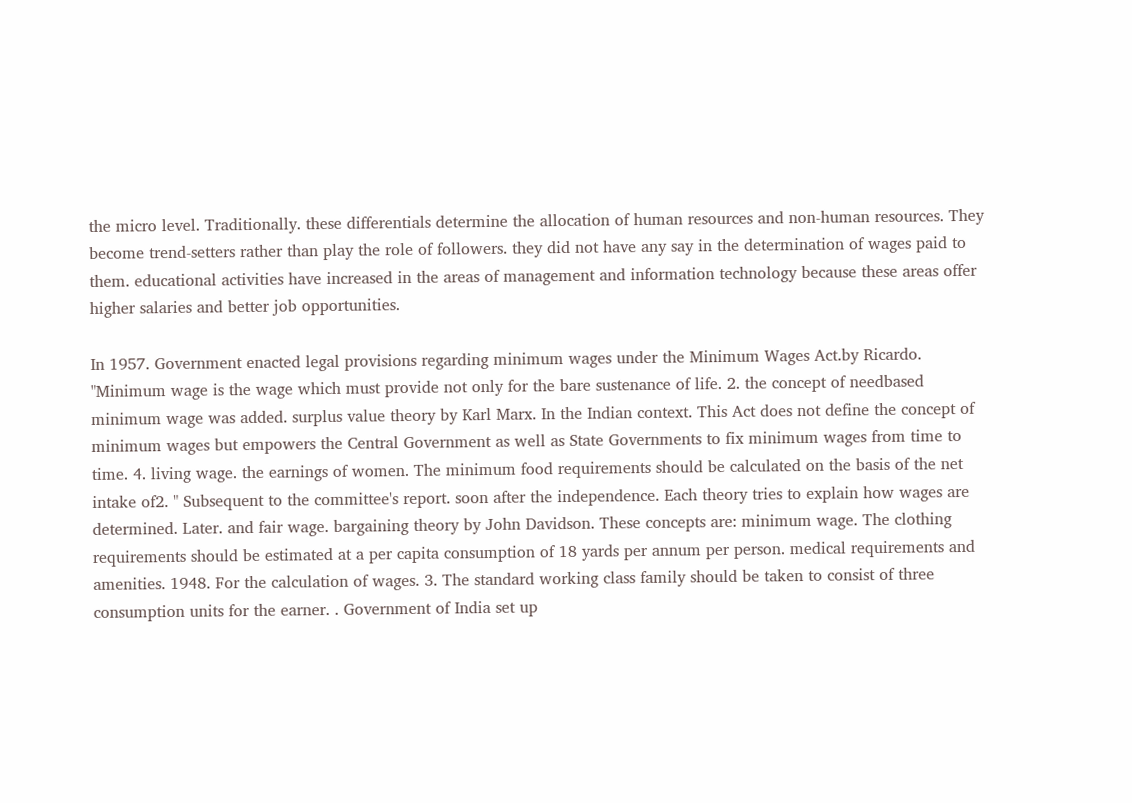the micro level. Traditionally. these differentials determine the allocation of human resources and non-human resources. They become trend-setters rather than play the role of followers. they did not have any say in the determination of wages paid to them. educational activities have increased in the areas of management and information technology because these areas offer higher salaries and better job opportunities.

In 1957. Government enacted legal provisions regarding minimum wages under the Minimum Wages Act.by Ricardo. "Minimum wage is the wage which must provide not only for the bare sustenance of life. 2. the concept of needbased minimum wage was added. surplus value theory by Karl Marx. In the Indian context. This Act does not define the concept of minimum wages but empowers the Central Government as well as State Governments to fix minimum wages from time to time. 4. living wage. the earnings of women. The minimum food requirements should be calculated on the basis of the net intake of2. " Subsequent to the committee's report. soon after the independence. Each theory tries to explain how wages are determined. Later. and fair wage. bargaining theory by John Davidson. These concepts are: minimum wage. The clothing requirements should be estimated at a per capita consumption of 18 yards per annum per person. medical requirements and amenities. 1948. For the calculation of wages. 3. The standard working class family should be taken to consist of three consumption units for the earner. . Government of India set up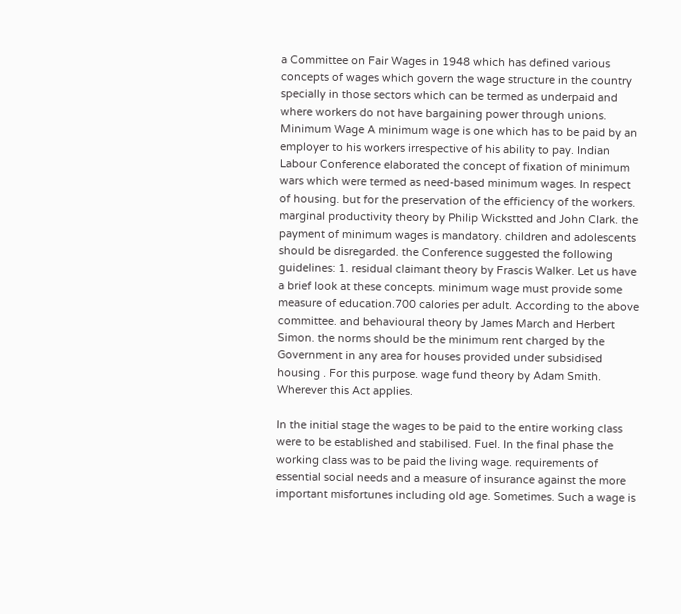a Committee on Fair Wages in 1948 which has defined various concepts of wages which govern the wage structure in the country specially in those sectors which can be termed as underpaid and where workers do not have bargaining power through unions. Minimum Wage A minimum wage is one which has to be paid by an employer to his workers irrespective of his ability to pay. Indian Labour Conference elaborated the concept of fixation of minimum wars which were termed as need-based minimum wages. In respect of housing. but for the preservation of the efficiency of the workers. marginal productivity theory by Philip Wickstted and John Clark. the payment of minimum wages is mandatory. children and adolescents should be disregarded. the Conference suggested the following guidelines: 1. residual claimant theory by Frascis Walker. Let us have a brief look at these concepts. minimum wage must provide some measure of education.700 calories per adult. According to the above committee. and behaviouraI theory by James March and Herbert Simon. the norms should be the minimum rent charged by the Government in any area for houses provided under subsidised housing . For this purpose. wage fund theory by Adam Smith. Wherever this Act applies.

In the initial stage the wages to be paid to the entire working class were to be established and stabilised. Fuel. In the final phase the working class was to be paid the living wage. requirements of essential social needs and a measure of insurance against the more important misfortunes including old age. Sometimes. Such a wage is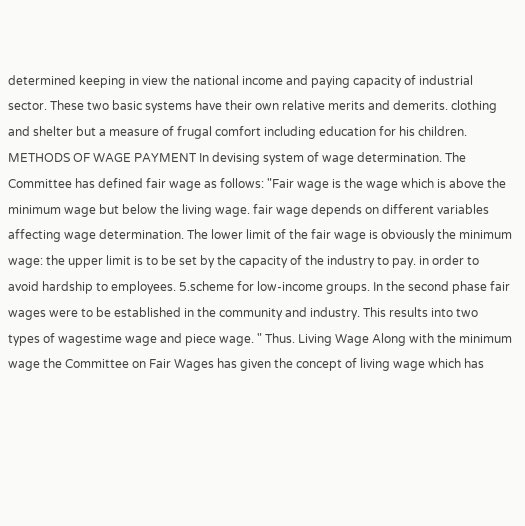determined keeping in view the national income and paying capacity of industrial sector. These two basic systems have their own relative merits and demerits. clothing and shelter but a measure of frugal comfort including education for his children. METHODS OF WAGE PAYMENT In devising system of wage determination. The Committee has defined fair wage as follows: "Fair wage is the wage which is above the minimum wage but below the living wage. fair wage depends on different variables affecting wage determination. The lower limit of the fair wage is obviously the minimum wage: the upper limit is to be set by the capacity of the industry to pay. in order to avoid hardship to employees. 5.scheme for low-income groups. In the second phase fair wages were to be established in the community and industry. This results into two types of wagestime wage and piece wage. " Thus. Living Wage Along with the minimum wage the Committee on Fair Wages has given the concept of living wage which has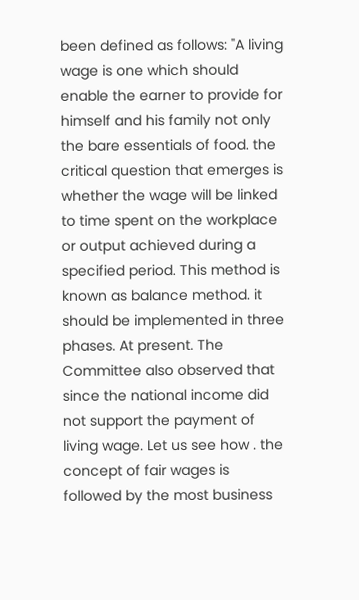been defined as follows: "A living wage is one which should enable the earner to provide for himself and his family not only the bare essentials of food. the critical question that emerges is whether the wage will be linked to time spent on the workplace or output achieved during a specified period. This method is known as balance method. it should be implemented in three phases. At present. The Committee also observed that since the national income did not support the payment of living wage. Let us see how . the concept of fair wages is followed by the most business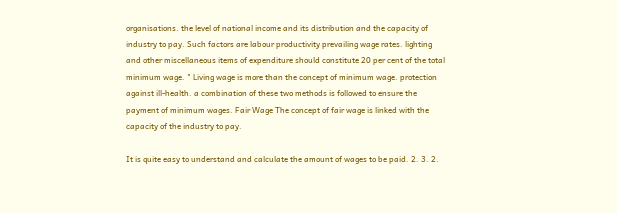organisations. the level of national income and its distribution and the capacity of industry to pay. Such factors are labour productivity prevailing wage rates. lighting and other miscellaneous items of expenditure should constitute 20 per cent of the total minimum wage. " Living wage is more than the concept of minimum wage. protection against ill-health. a combination of these two methods is followed to ensure the payment of minimum wages. Fair Wage The concept of fair wage is linked with the capacity of the industry to pay.

It is quite easy to understand and calculate the amount of wages to be paid. 2. 3. 2.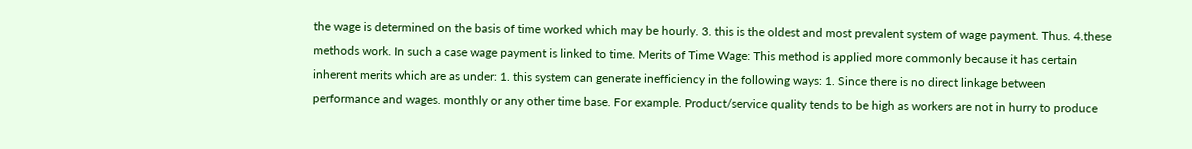the wage is determined on the basis of time worked which may be hourly. 3. this is the oldest and most prevalent system of wage payment. Thus. 4.these methods work. In such a case wage payment is linked to time. Merits of Time Wage: This method is applied more commonly because it has certain inherent merits which are as under: 1. this system can generate inefficiency in the following ways: 1. Since there is no direct linkage between performance and wages. monthly or any other time base. For example. Product/service quality tends to be high as workers are not in hurry to produce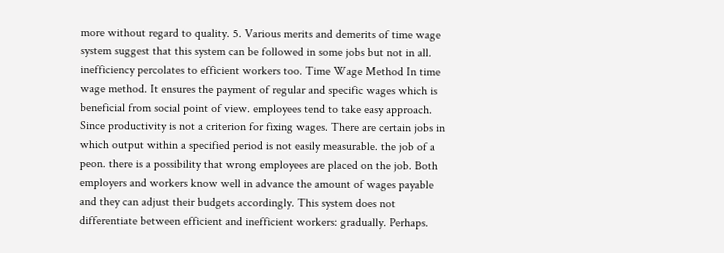more without regard to quality. 5. Various merits and demerits of time wage system suggest that this system can be followed in some jobs but not in all. inefficiency percolates to efficient workers too. Time Wage Method In time wage method. It ensures the payment of regular and specific wages which is beneficial from social point of view. employees tend to take easy approach. Since productivity is not a criterion for fixing wages. There are certain jobs in which output within a specified period is not easily measurable. the job of a peon. there is a possibility that wrong employees are placed on the job. Both employers and workers know well in advance the amount of wages payable and they can adjust their budgets accordingly. This system does not differentiate between efficient and inefficient workers: gradually. Perhaps.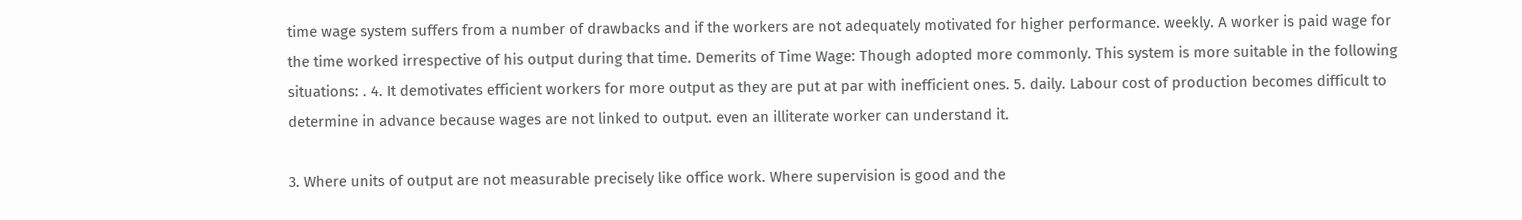time wage system suffers from a number of drawbacks and if the workers are not adequately motivated for higher performance. weekly. A worker is paid wage for the time worked irrespective of his output during that time. Demerits of Time Wage: Though adopted more commonly. This system is more suitable in the following situations: . 4. It demotivates efficient workers for more output as they are put at par with inefficient ones. 5. daily. Labour cost of production becomes difficult to determine in advance because wages are not linked to output. even an illiterate worker can understand it.

3. Where units of output are not measurable precisely like office work. Where supervision is good and the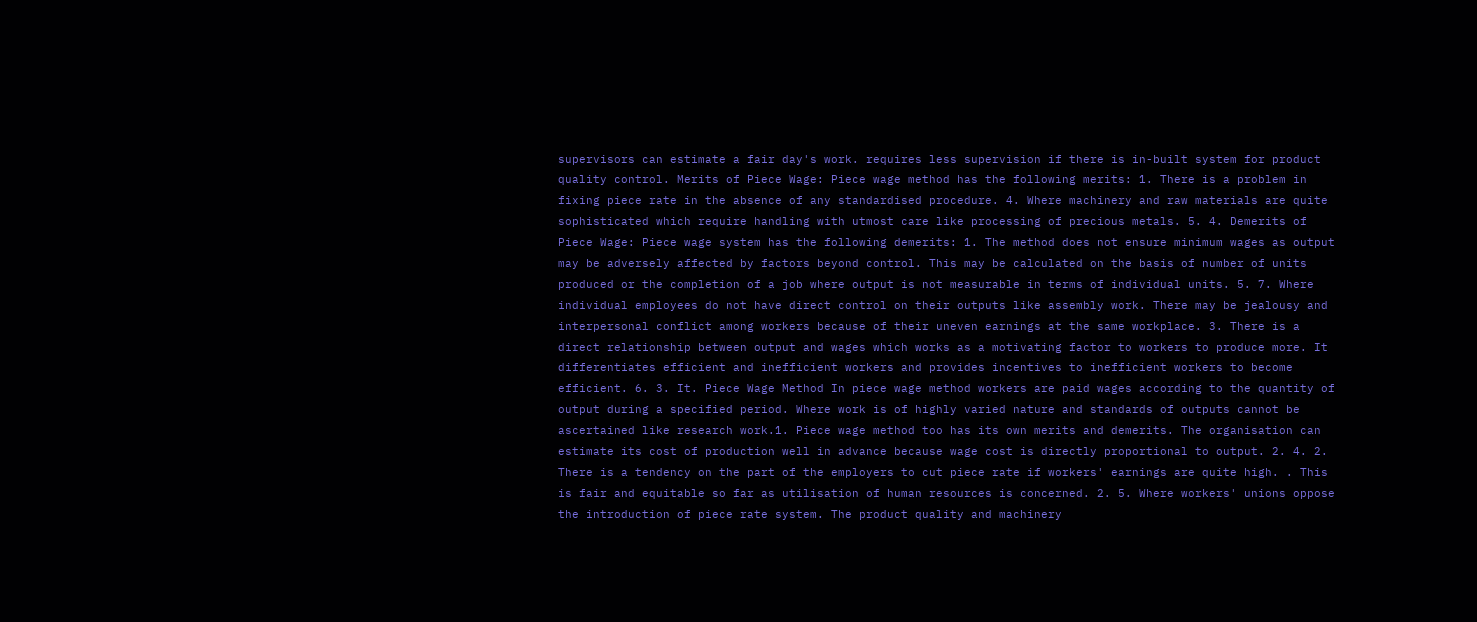supervisors can estimate a fair day's work. requires less supervision if there is in-built system for product quality control. Merits of Piece Wage: Piece wage method has the following merits: 1. There is a problem in fixing piece rate in the absence of any standardised procedure. 4. Where machinery and raw materials are quite sophisticated which require handling with utmost care like processing of precious metals. 5. 4. Demerits of Piece Wage: Piece wage system has the following demerits: 1. The method does not ensure minimum wages as output may be adversely affected by factors beyond control. This may be calculated on the basis of number of units produced or the completion of a job where output is not measurable in terms of individual units. 5. 7. Where individual employees do not have direct control on their outputs like assembly work. There may be jealousy and interpersonal conflict among workers because of their uneven earnings at the same workplace. 3. There is a direct relationship between output and wages which works as a motivating factor to workers to produce more. It differentiates efficient and inefficient workers and provides incentives to inefficient workers to become efficient. 6. 3. It. Piece Wage Method In piece wage method workers are paid wages according to the quantity of output during a specified period. Where work is of highly varied nature and standards of outputs cannot be ascertained like research work.1. Piece wage method too has its own merits and demerits. The organisation can estimate its cost of production well in advance because wage cost is directly proportional to output. 2. 4. 2. There is a tendency on the part of the employers to cut piece rate if workers' earnings are quite high. . This is fair and equitable so far as utilisation of human resources is concerned. 2. 5. Where workers' unions oppose the introduction of piece rate system. The product quality and machinery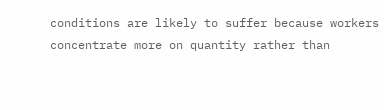conditions are likely to suffer because workers concentrate more on quantity rather than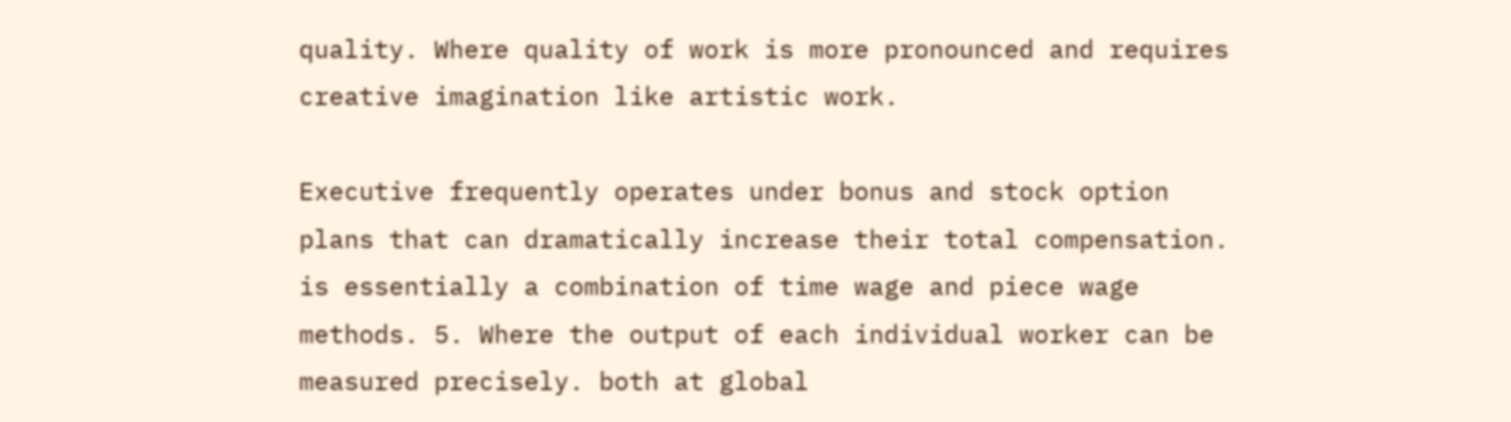quality. Where quality of work is more pronounced and requires creative imagination like artistic work.

Executive frequently operates under bonus and stock option plans that can dramatically increase their total compensation. is essentially a combination of time wage and piece wage methods. 5. Where the output of each individual worker can be measured precisely. both at global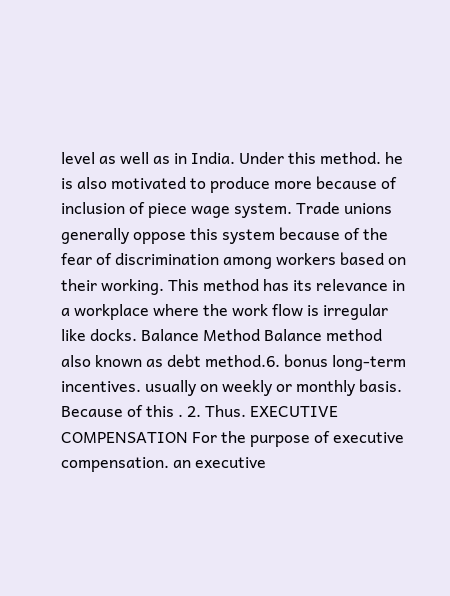level as well as in India. Under this method. he is also motivated to produce more because of inclusion of piece wage system. Trade unions generally oppose this system because of the fear of discrimination among workers based on their working. This method has its relevance in a workplace where the work flow is irregular like docks. Balance Method Balance method also known as debt method.6. bonus long-term incentives. usually on weekly or monthly basis. Because of this . 2. Thus. EXECUTIVE COMPENSATION For the purpose of executive compensation. an executive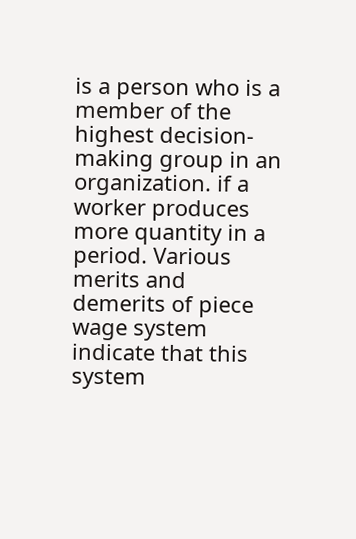is a person who is a member of the highest decision-making group in an organization. if a worker produces more quantity in a period. Various merits and demerits of piece wage system indicate that this system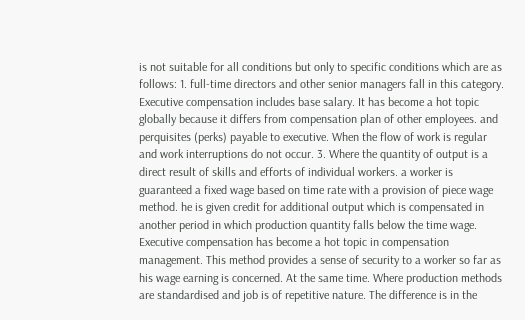is not suitable for all conditions but only to specific conditions which are as follows: 1. full-time directors and other senior managers fall in this category. Executive compensation includes base salary. It has become a hot topic globally because it differs from compensation plan of other employees. and perquisites (perks) payable to executive. When the flow of work is regular and work interruptions do not occur. 3. Where the quantity of output is a direct result of skills and efforts of individual workers. a worker is guaranteed a fixed wage based on time rate with a provision of piece wage method. he is given credit for additional output which is compensated in another period in which production quantity falls below the time wage. Executive compensation has become a hot topic in compensation management. This method provides a sense of security to a worker so far as his wage earning is concerned. At the same time. Where production methods are standardised and job is of repetitive nature. The difference is in the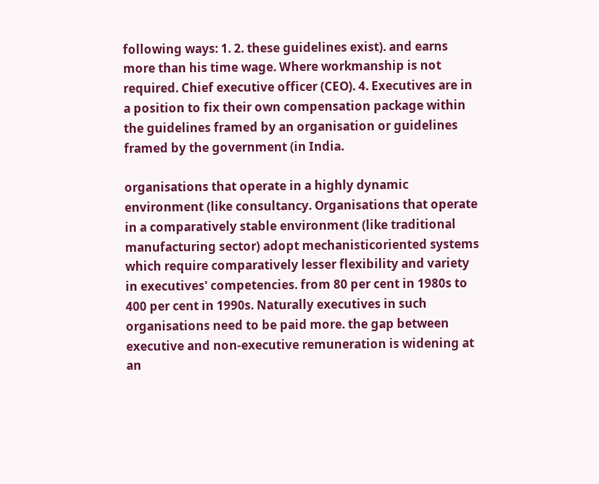following ways: 1. 2. these guidelines exist). and earns more than his time wage. Where workmanship is not required. Chief executive officer (CEO). 4. Executives are in a position to fix their own compensation package within the guidelines framed by an organisation or guidelines framed by the government (in India.

organisations that operate in a highly dynamic environment (like consultancy. Organisations that operate in a comparatively stable environment (like traditional manufacturing sector) adopt mechanisticoriented systems which require comparatively lesser flexibility and variety in executives' competencies. from 80 per cent in 1980s to 400 per cent in 1990s. Naturally executives in such organisations need to be paid more. the gap between executive and non-executive remuneration is widening at an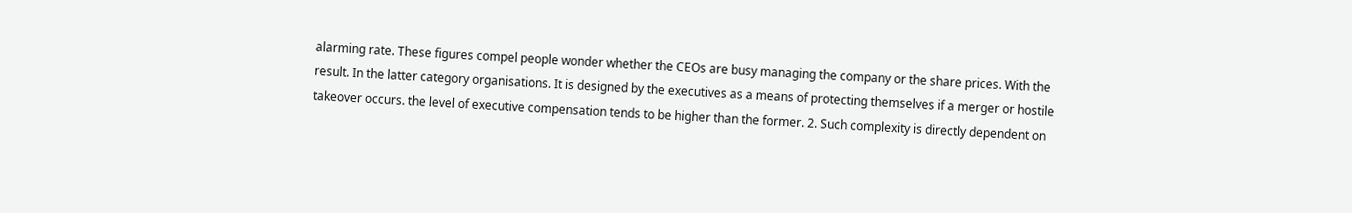alarming rate. These figures compel people wonder whether the CEOs are busy managing the company or the share prices. With the result. In the latter category organisations. It is designed by the executives as a means of protecting themselves if a merger or hostile takeover occurs. the level of executive compensation tends to be higher than the former. 2. Such complexity is directly dependent on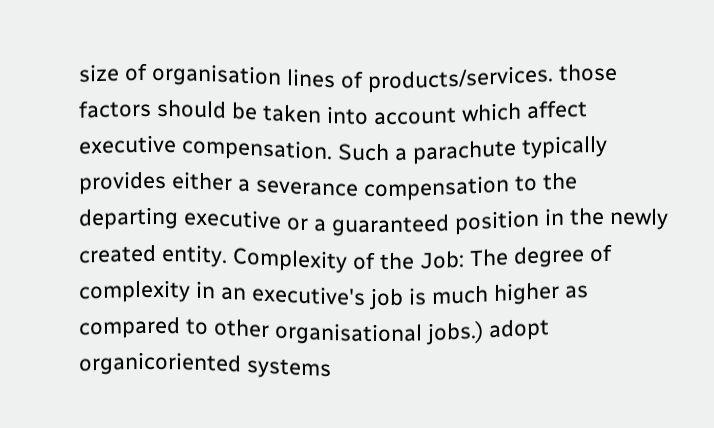size of organisation lines of products/services. those factors should be taken into account which affect executive compensation. Such a parachute typically provides either a severance compensation to the departing executive or a guaranteed position in the newly created entity. Complexity of the Job: The degree of complexity in an executive's job is much higher as compared to other organisational jobs.) adopt organicoriented systems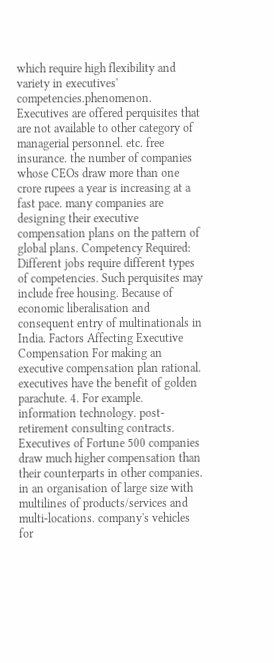which require high flexibility and variety in executives' competencies.phenomenon. Executives are offered perquisites that are not available to other category of managerial personnel. etc. free insurance. the number of companies whose CEOs draw more than one crore rupees a year is increasing at a fast pace. many companies are designing their executive compensation plans on the pattern of global plans. Competency Required: Different jobs require different types of competencies. Such perquisites may include free housing. Because of economic liberalisation and consequent entry of multinationals in India. Factors Affecting Executive Compensation For making an executive compensation plan rational. executives have the benefit of golden parachute. 4. For example. information technology. post-retirement consulting contracts. Executives of Fortune 500 companies draw much higher compensation than their counterparts in other companies. in an organisation of large size with multilines of products/services and multi-locations. company's vehicles for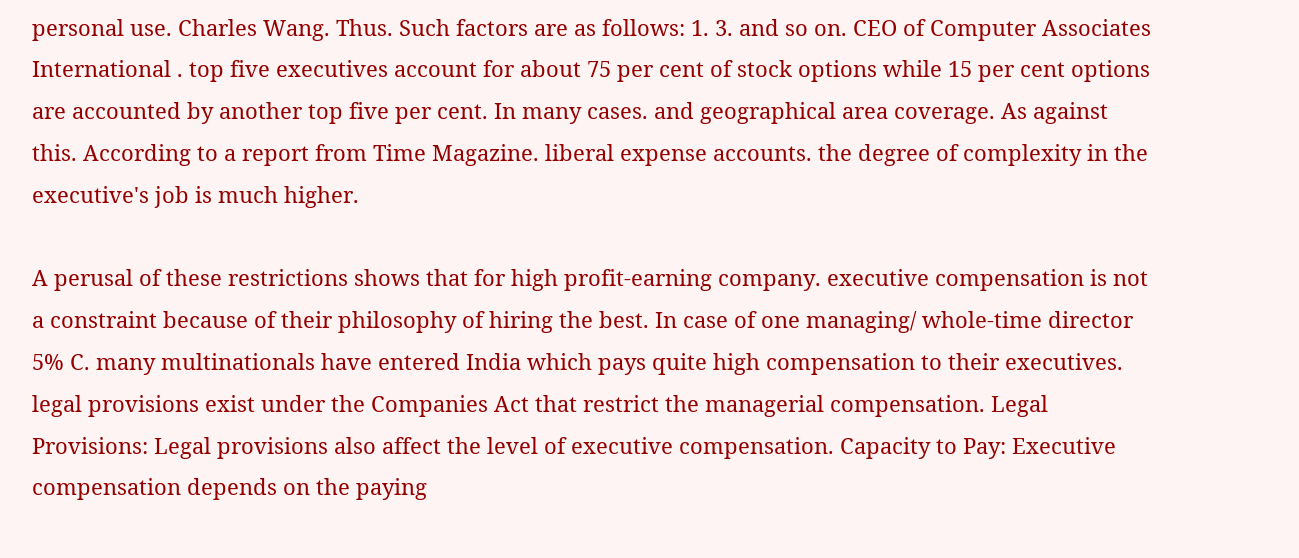personal use. Charles Wang. Thus. Such factors are as follows: 1. 3. and so on. CEO of Computer Associates International . top five executives account for about 75 per cent of stock options while 15 per cent options are accounted by another top five per cent. In many cases. and geographical area coverage. As against this. According to a report from Time Magazine. liberal expense accounts. the degree of complexity in the executive's job is much higher.

A perusal of these restrictions shows that for high profit-earning company. executive compensation is not a constraint because of their philosophy of hiring the best. In case of one managing/ whole-time director 5% C. many multinationals have entered India which pays quite high compensation to their executives. legal provisions exist under the Companies Act that restrict the managerial compensation. Legal Provisions: Legal provisions also affect the level of executive compensation. Capacity to Pay: Executive compensation depends on the paying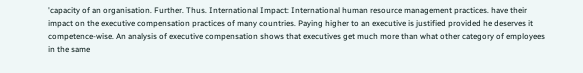'capacity of an organisation. Further. Thus. International Impact: International human resource management practices. have their impact on the executive compensation practices of many countries. Paying higher to an executive is justified provided he deserves it competence-wise. An analysis of executive compensation shows that executives get much more than what other category of employees in the same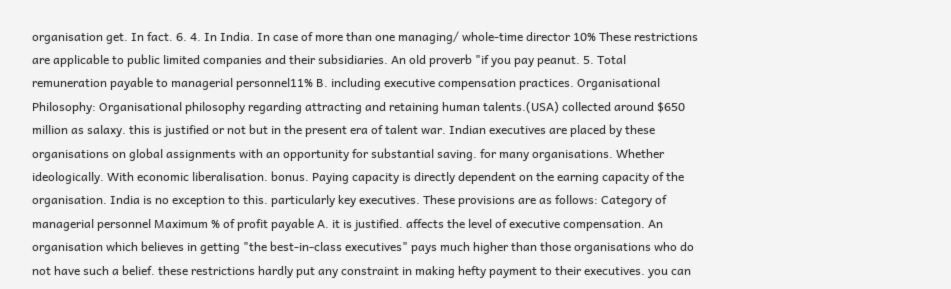organisation get. In fact. 6. 4. In India. In case of more than one managing/ whole-time director 10% These restrictions are applicable to public limited companies and their subsidiaries. An old proverb "if you pay peanut. 5. Total remuneration payable to managerial personnel11% B. including executive compensation practices. Organisational Philosophy: Organisational philosophy regarding attracting and retaining human talents.(USA) collected around $650 million as salaxy. this is justified or not but in the present era of talent war. Indian executives are placed by these organisations on global assignments with an opportunity for substantial saving. for many organisations. Whether ideologically. With economic liberalisation. bonus. Paying capacity is directly dependent on the earning capacity of the organisation. India is no exception to this. particularly key executives. These provisions are as follows: Category of managerial personnel Maximum % of profit payable A. it is justified. affects the level of executive compensation. An organisation which believes in getting "the best-in-class executives" pays much higher than those organisations who do not have such a belief. these restrictions hardly put any constraint in making hefty payment to their executives. you can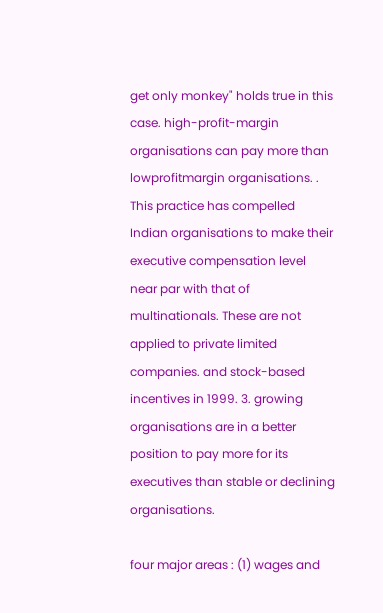get only monkey" holds true in this case. high-profit-margin organisations can pay more than lowprofitmargin organisations. . This practice has compelled Indian organisations to make their executive compensation level near par with that of multinationals. These are not applied to private limited companies. and stock-based incentives in 1999. 3. growing organisations are in a better position to pay more for its executives than stable or declining organisations.

four major areas : (1) wages and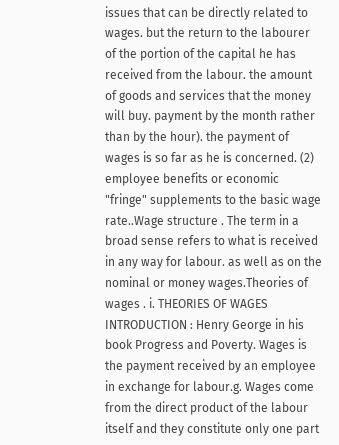issues that can be directly related to wages. but the return to the labourer of the portion of the capital he has received from the labour. the amount of goods and services that the money will buy. payment by the month rather than by the hour). the payment of wages is so far as he is concerned. (2) employee benefits or economic "fringe" supplements to the basic wage rate..Wage structure . The term in a broad sense refers to what is received in any way for labour. as well as on the nominal or money wages.Theories of wages . i. THEORIES OF WAGES INTRODUCTION : Henry George in his book Progress and Poverty. Wages is the payment received by an employee in exchange for labour.g. Wages come from the direct product of the labour itself and they constitute only one part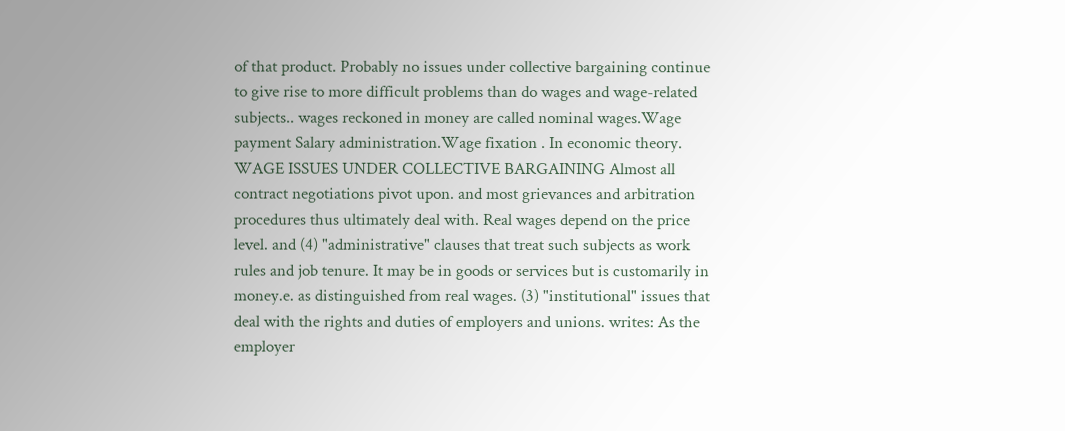of that product. Probably no issues under collective bargaining continue to give rise to more difficult problems than do wages and wage-related subjects.. wages reckoned in money are called nominal wages.Wage payment Salary administration.Wage fixation . In economic theory. WAGE ISSUES UNDER COLLECTIVE BARGAINING Almost all contract negotiations pivot upon. and most grievances and arbitration procedures thus ultimately deal with. Real wages depend on the price level. and (4) "administrative" clauses that treat such subjects as work rules and job tenure. It may be in goods or services but is customarily in money.e. as distinguished from real wages. (3) "institutional" issues that deal with the rights and duties of employers and unions. writes: As the employer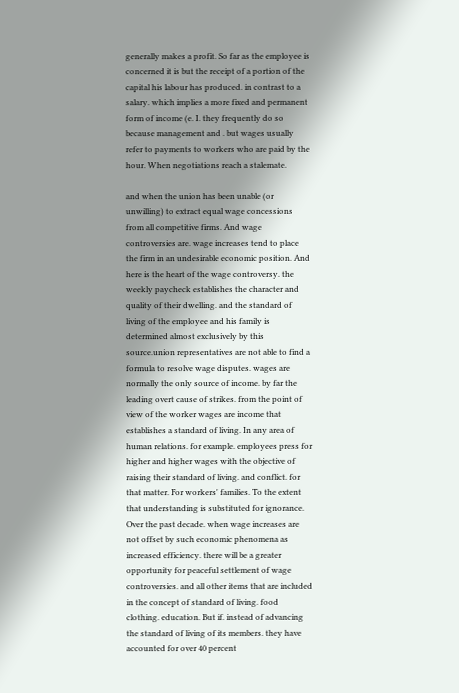generally makes a profit. So far as the employee is concerned it is but the receipt of a portion of the capital his labour has produced. in contrast to a salary. which implies a more fixed and permanent form of income (e. I. they frequently do so because management and . but wages usually refer to payments to workers who are paid by the hour. When negotiations reach a stalemate.

and when the union has been unable (or unwilling) to extract equal wage concessions from all competitive firms. And wage controversies are. wage increases tend to place the firm in an undesirable economic position. And here is the heart of the wage controversy. the weekly paycheck establishes the character and quality of their dwelling. and the standard of living of the employee and his family is determined almost exclusively by this source.union representatives are not able to find a formula to resolve wage disputes. wages are normally the only source of income. by far the leading overt cause of strikes. from the point of view of the worker wages are income that establishes a standard of living. In any area of human relations. for example. employees press for higher and higher wages with the objective of raising their standard of living. and conflict. for that matter. For workers' families. To the extent that understanding is substituted for ignorance. Over the past decade. when wage increases are not offset by such economic phenomena as increased efficiency. there will be a greater opportunity for peaceful settlement of wage controversies. and all other items that are included in the concept of standard of living. food clothing. education. But if. instead of advancing the standard of living of its members. they have accounted for over 40 percent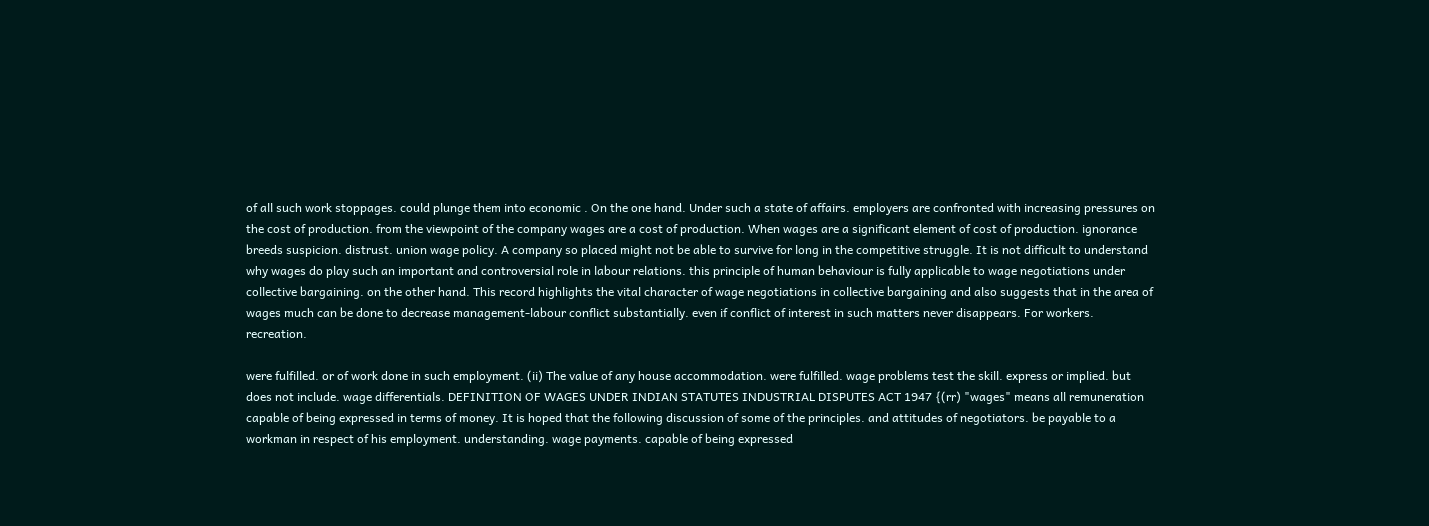of all such work stoppages. could plunge them into economic . On the one hand. Under such a state of affairs. employers are confronted with increasing pressures on the cost of production. from the viewpoint of the company wages are a cost of production. When wages are a significant element of cost of production. ignorance breeds suspicion. distrust. union wage policy. A company so placed might not be able to survive for long in the competitive struggle. It is not difficult to understand why wages do play such an important and controversial role in labour relations. this principle of human behaviour is fully applicable to wage negotiations under collective bargaining. on the other hand. This record highlights the vital character of wage negotiations in collective bargaining and also suggests that in the area of wages much can be done to decrease management-labour conflict substantially. even if conflict of interest in such matters never disappears. For workers. recreation.

were fulfilled. or of work done in such employment. (ii) The value of any house accommodation. were fulfilled. wage problems test the skill. express or implied. but does not include. wage differentials. DEFINITION OF WAGES UNDER INDIAN STATUTES INDUSTRIAL DISPUTES ACT 1947 {(rr) "wages" means all remuneration capable of being expressed in terms of money. It is hoped that the following discussion of some of the principles. and attitudes of negotiators. be payable to a workman in respect of his employment. understanding. wage payments. capable of being expressed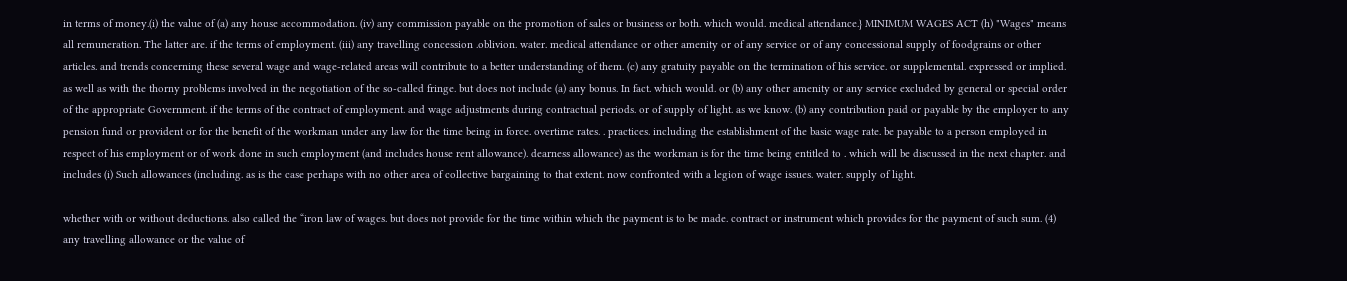in terms of money.(i) the value of (a) any house accommodation. (iv) any commission payable on the promotion of sales or business or both. which would. medical attendance.} MINIMUM WAGES ACT (h) "Wages" means all remuneration. The latter are. if the terms of employment. (iii) any travelling concession .oblivion. water. medical attendance or other amenity or of any service or of any concessional supply of foodgrains or other articles. and trends concerning these several wage and wage-related areas will contribute to a better understanding of them. (c) any gratuity payable on the termination of his service. or supplemental. expressed or implied. as well as with the thorny problems involved in the negotiation of the so-called fringe. but does not include (a) any bonus. In fact. which would. or (b) any other amenity or any service excluded by general or special order of the appropriate Government. if the terms of the contract of employment. and wage adjustments during contractual periods. or of supply of light. as we know. (b) any contribution paid or payable by the employer to any pension fund or provident or for the benefit of the workman under any law for the time being in force. overtime rates. . practices. including the establishment of the basic wage rate. be payable to a person employed in respect of his employment or of work done in such employment (and includes house rent allowance). dearness allowance) as the workman is for the time being entitled to . which will be discussed in the next chapter. and includes (i) Such allowances (including. as is the case perhaps with no other area of collective bargaining to that extent. now confronted with a legion of wage issues. water. supply of light.

whether with or without deductions. also called the “iron law of wages. but does not provide for the time within which the payment is to be made. contract or instrument which provides for the payment of such sum. (4) any travelling allowance or the value of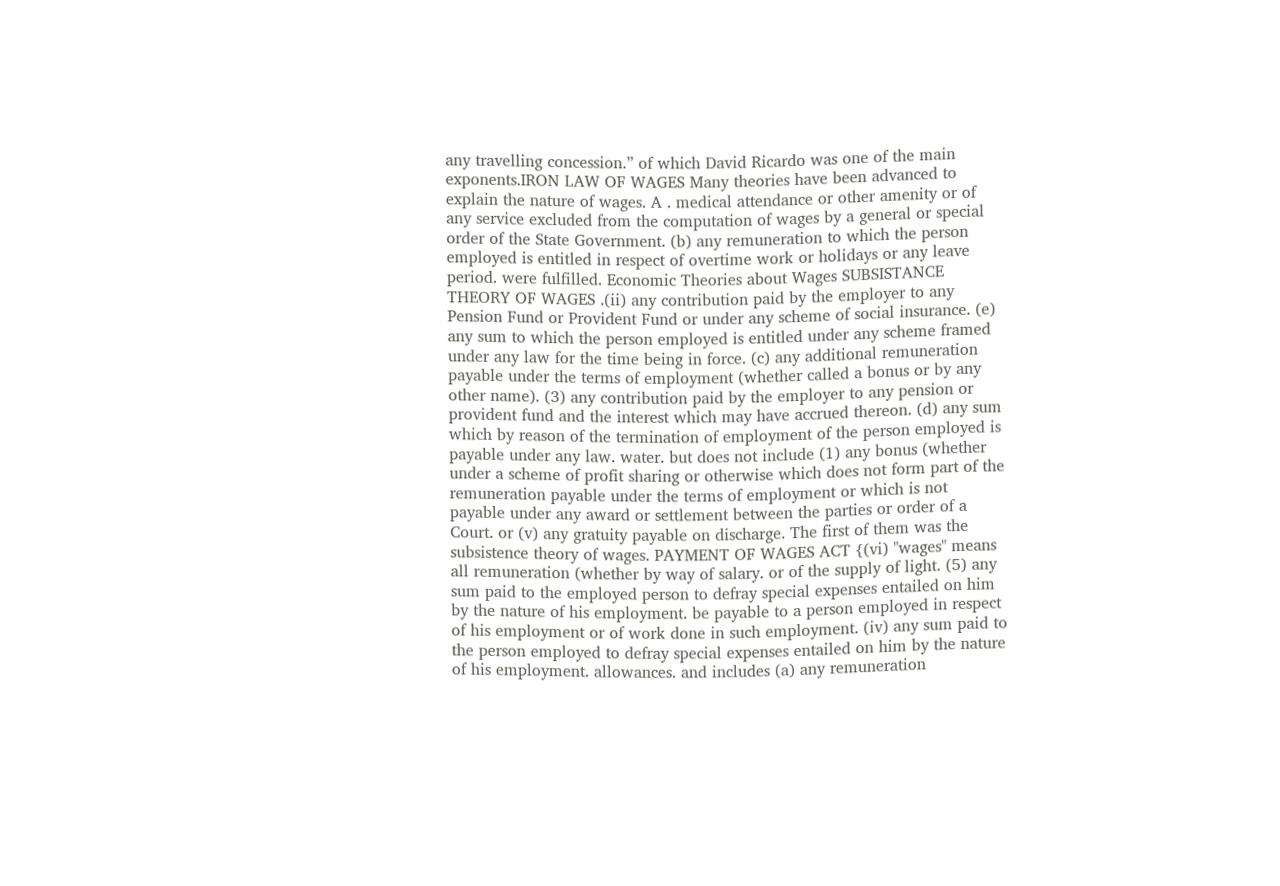any travelling concession.” of which David Ricardo was one of the main exponents.IRON LAW OF WAGES Many theories have been advanced to explain the nature of wages. A . medical attendance or other amenity or of any service excluded from the computation of wages by a general or special order of the State Government. (b) any remuneration to which the person employed is entitled in respect of overtime work or holidays or any leave period. were fulfilled. Economic Theories about Wages SUBSISTANCE THEORY OF WAGES .(ii) any contribution paid by the employer to any Pension Fund or Provident Fund or under any scheme of social insurance. (e) any sum to which the person employed is entitled under any scheme framed under any law for the time being in force. (c) any additional remuneration payable under the terms of employment (whether called a bonus or by any other name). (3) any contribution paid by the employer to any pension or provident fund and the interest which may have accrued thereon. (d) any sum which by reason of the termination of employment of the person employed is payable under any law. water. but does not include (1) any bonus (whether under a scheme of profit sharing or otherwise which does not form part of the remuneration payable under the terms of employment or which is not payable under any award or settlement between the parties or order of a Court. or (v) any gratuity payable on discharge. The first of them was the subsistence theory of wages. PAYMENT OF WAGES ACT {(vi) "wages" means all remuneration (whether by way of salary. or of the supply of light. (5) any sum paid to the employed person to defray special expenses entailed on him by the nature of his employment. be payable to a person employed in respect of his employment or of work done in such employment. (iv) any sum paid to the person employed to defray special expenses entailed on him by the nature of his employment. allowances. and includes (a) any remuneration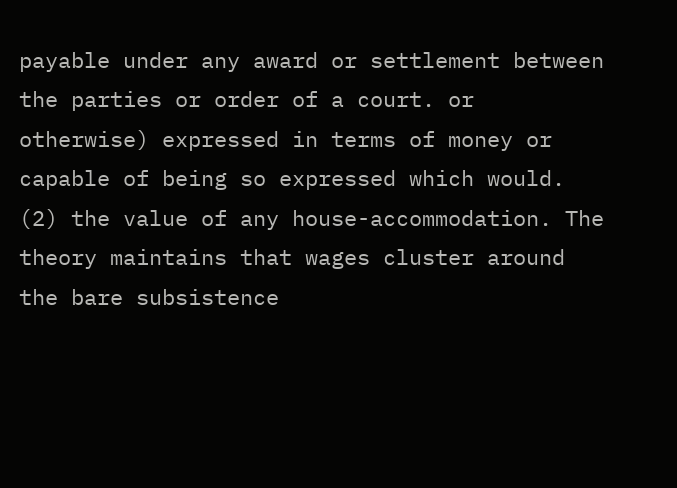payable under any award or settlement between the parties or order of a court. or otherwise) expressed in terms of money or capable of being so expressed which would. (2) the value of any house-accommodation. The theory maintains that wages cluster around the bare subsistence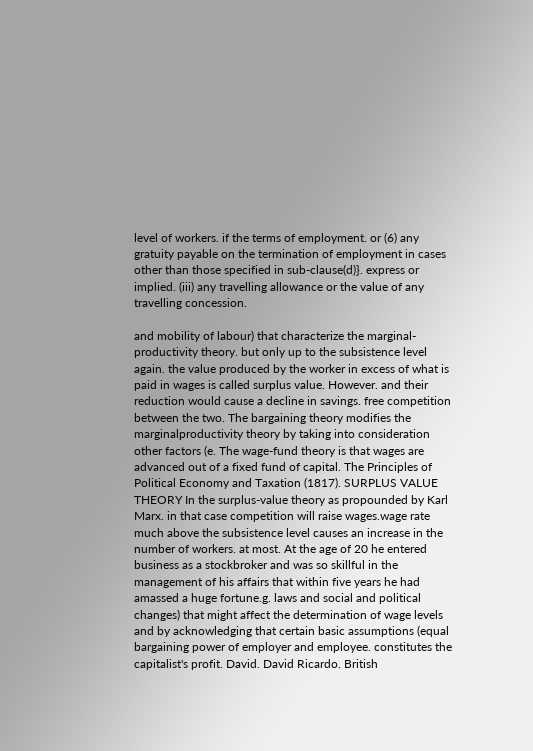level of workers. if the terms of employment. or (6) any gratuity payable on the termination of employment in cases other than those specified in sub-clause(d)}. express or implied. (iii) any travelling allowance or the value of any travelling concession.

and mobility of labour) that characterize the marginal-productivity theory. but only up to the subsistence level again. the value produced by the worker in excess of what is paid in wages is called surplus value. However. and their reduction would cause a decline in savings. free competition between the two. The bargaining theory modifies the marginalproductivity theory by taking into consideration other factors (e. The wage-fund theory is that wages are advanced out of a fixed fund of capital. The Principles of Political Economy and Taxation (1817). SURPLUS VALUE THEORY In the surplus-value theory as propounded by Karl Marx. in that case competition will raise wages.wage rate much above the subsistence level causes an increase in the number of workers. at most. At the age of 20 he entered business as a stockbroker and was so skillful in the management of his affairs that within five years he had amassed a huge fortune.g. laws and social and political changes) that might affect the determination of wage levels and by acknowledging that certain basic assumptions (equal bargaining power of employer and employee. constitutes the capitalist's profit. David. David Ricardo. British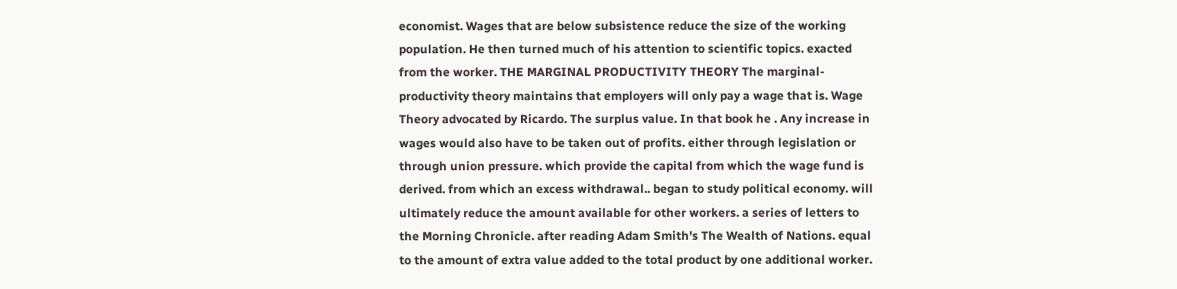economist. Wages that are below subsistence reduce the size of the working population. He then turned much of his attention to scientific topics. exacted from the worker. THE MARGINAL PRODUCTIVITY THEORY The marginal-productivity theory maintains that employers will only pay a wage that is. Wage Theory advocated by Ricardo. The surplus value. In that book he . Any increase in wages would also have to be taken out of profits. either through legislation or through union pressure. which provide the capital from which the wage fund is derived. from which an excess withdrawal.. began to study political economy. will ultimately reduce the amount available for other workers. a series of letters to the Morning Chronicle. after reading Adam Smith's The Wealth of Nations. equal to the amount of extra value added to the total product by one additional worker.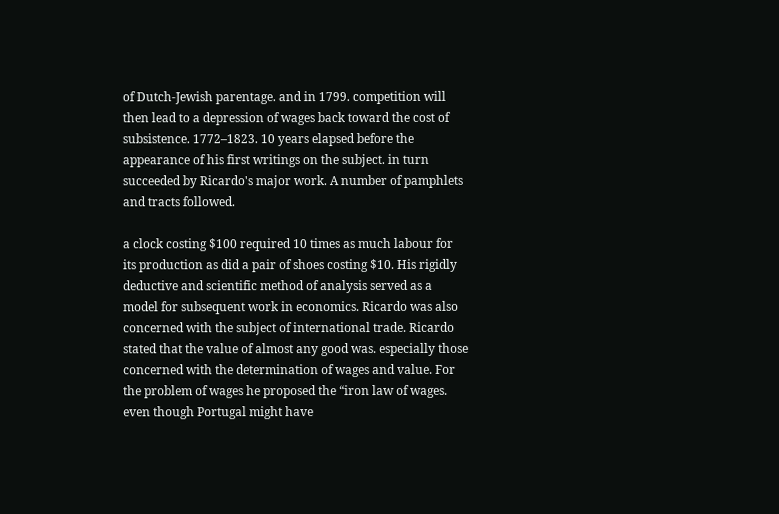of Dutch-Jewish parentage. and in 1799. competition will then lead to a depression of wages back toward the cost of subsistence. 1772–1823. 10 years elapsed before the appearance of his first writings on the subject. in turn succeeded by Ricardo's major work. A number of pamphlets and tracts followed.

a clock costing $100 required 10 times as much labour for its production as did a pair of shoes costing $10. His rigidly deductive and scientific method of analysis served as a model for subsequent work in economics. Ricardo was also concerned with the subject of international trade. Ricardo stated that the value of almost any good was. especially those concerned with the determination of wages and value. For the problem of wages he proposed the “iron law of wages. even though Portugal might have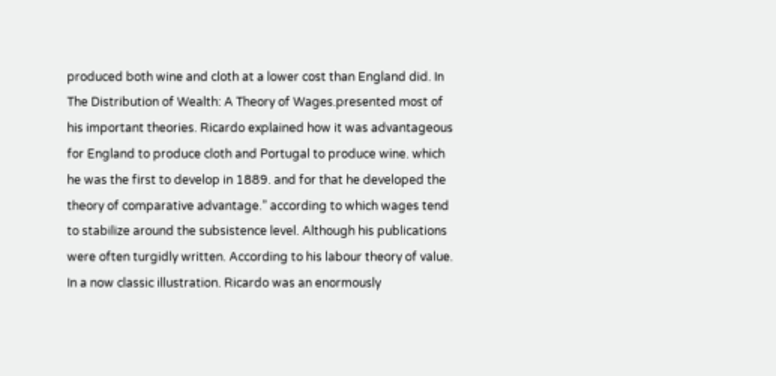produced both wine and cloth at a lower cost than England did. In The Distribution of Wealth: A Theory of Wages.presented most of his important theories. Ricardo explained how it was advantageous for England to produce cloth and Portugal to produce wine. which he was the first to develop in 1889. and for that he developed the theory of comparative advantage.” according to which wages tend to stabilize around the subsistence level. Although his publications were often turgidly written. According to his labour theory of value. In a now classic illustration. Ricardo was an enormously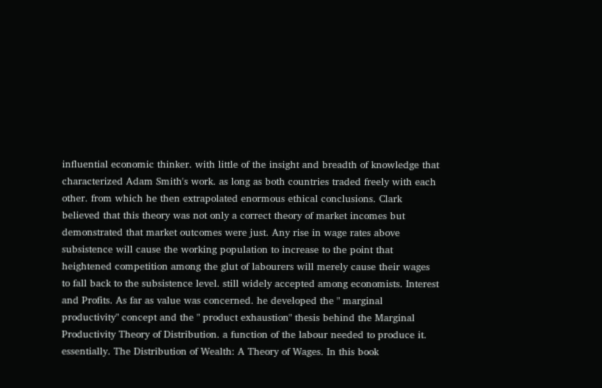influential economic thinker. with little of the insight and breadth of knowledge that characterized Adam Smith's work. as long as both countries traded freely with each other. from which he then extrapolated enormous ethical conclusions. Clark believed that this theory was not only a correct theory of market incomes but demonstrated that market outcomes were just. Any rise in wage rates above subsistence will cause the working population to increase to the point that heightened competition among the glut of labourers will merely cause their wages to fall back to the subsistence level. still widely accepted among economists. Interest and Profits. As far as value was concerned. he developed the " marginal productivity" concept and the " product exhaustion" thesis behind the Marginal Productivity Theory of Distribution. a function of the labour needed to produce it. essentially. The Distribution of Wealth: A Theory of Wages. In this book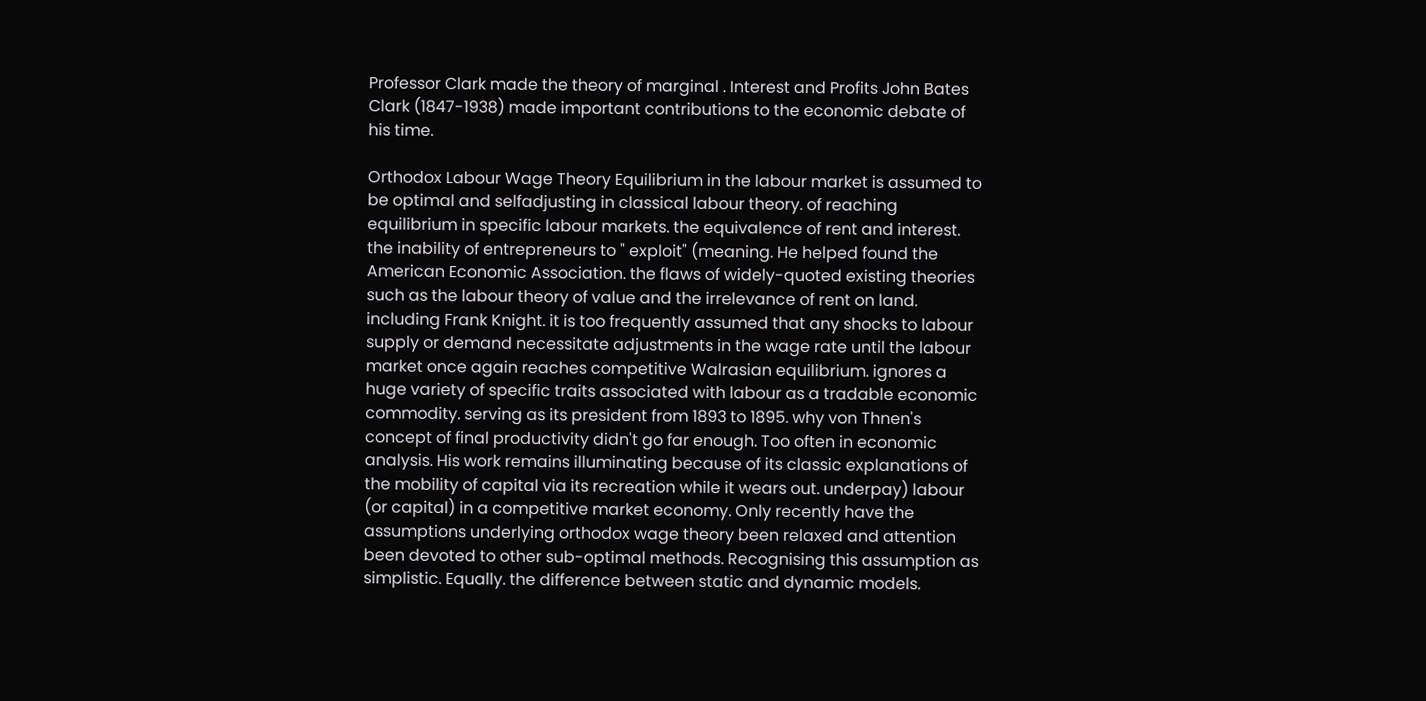Professor Clark made the theory of marginal . Interest and Profits John Bates Clark (1847-1938) made important contributions to the economic debate of his time.

Orthodox Labour Wage Theory Equilibrium in the labour market is assumed to be optimal and selfadjusting in classical labour theory. of reaching equilibrium in specific labour markets. the equivalence of rent and interest. the inability of entrepreneurs to " exploit" (meaning. He helped found the American Economic Association. the flaws of widely-quoted existing theories such as the labour theory of value and the irrelevance of rent on land. including Frank Knight. it is too frequently assumed that any shocks to labour supply or demand necessitate adjustments in the wage rate until the labour market once again reaches competitive Walrasian equilibrium. ignores a huge variety of specific traits associated with labour as a tradable economic commodity. serving as its president from 1893 to 1895. why von Thnen's concept of final productivity didn't go far enough. Too often in economic analysis. His work remains illuminating because of its classic explanations of the mobility of capital via its recreation while it wears out. underpay) labour (or capital) in a competitive market economy. Only recently have the assumptions underlying orthodox wage theory been relaxed and attention been devoted to other sub-optimal methods. Recognising this assumption as simplistic. Equally. the difference between static and dynamic models.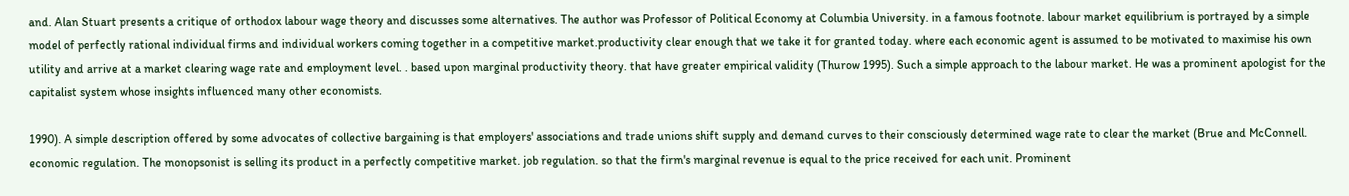and. Alan Stuart presents a critique of orthodox labour wage theory and discusses some alternatives. The author was Professor of Political Economy at Columbia University. in a famous footnote. labour market equilibrium is portrayed by a simple model of perfectly rational individual firms and individual workers coming together in a competitive market.productivity clear enough that we take it for granted today. where each economic agent is assumed to be motivated to maximise his own utility and arrive at a market clearing wage rate and employment level. . based upon marginal productivity theory. that have greater empirical validity (Thurow 1995). Such a simple approach to the labour market. He was a prominent apologist for the capitalist system whose insights influenced many other economists.

1990). A simple description offered by some advocates of collective bargaining is that employers' associations and trade unions shift supply and demand curves to their consciously determined wage rate to clear the market (Brue and McConnell. economic regulation. The monopsonist is selling its product in a perfectly competitive market. job regulation. so that the firm's marginal revenue is equal to the price received for each unit. Prominent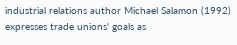industrial relations author Michael Salamon (1992) expresses trade unions' goals as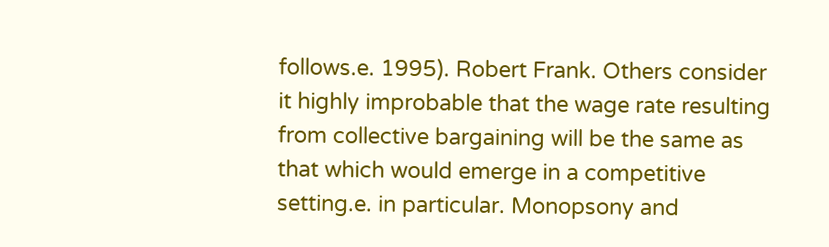follows.e. 1995). Robert Frank. Others consider it highly improbable that the wage rate resulting from collective bargaining will be the same as that which would emerge in a competitive setting.e. in particular. Monopsony and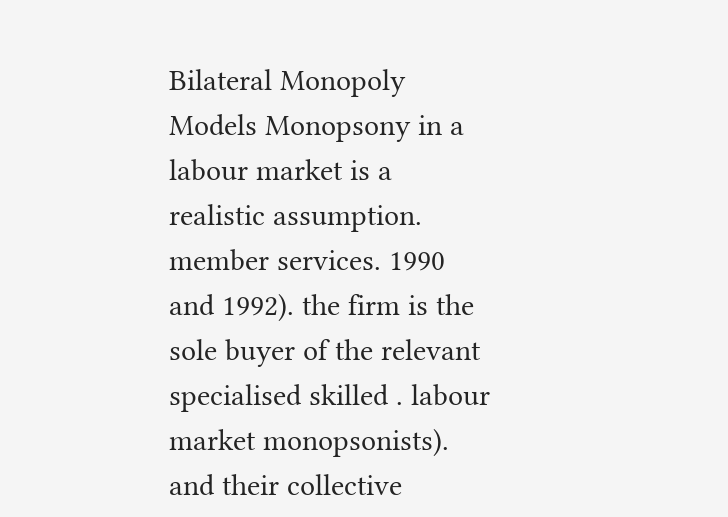Bilateral Monopoly Models Monopsony in a labour market is a realistic assumption. member services. 1990 and 1992). the firm is the sole buyer of the relevant specialised skilled . labour market monopsonists). and their collective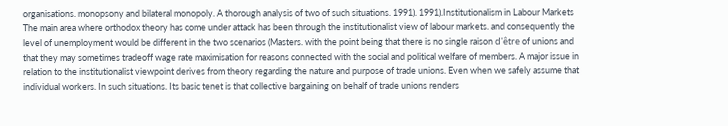organisations. monopsony and bilateral monopoly. A thorough analysis of two of such situations. 1991). 1991).Institutionalism in Labour Markets The main area where orthodox theory has come under attack has been through the institutionalist view of labour markets. and consequently the level of unemployment would be different in the two scenarios (Masters. with the point being that there is no single raison d'être of unions and that they may sometimes tradeoff wage rate maximisation for reasons connected with the social and political welfare of members. A major issue in relation to the institutionalist viewpoint derives from theory regarding the nature and purpose of trade unions. Even when we safely assume that individual workers. In such situations. Its basic tenet is that collective bargaining on behalf of trade unions renders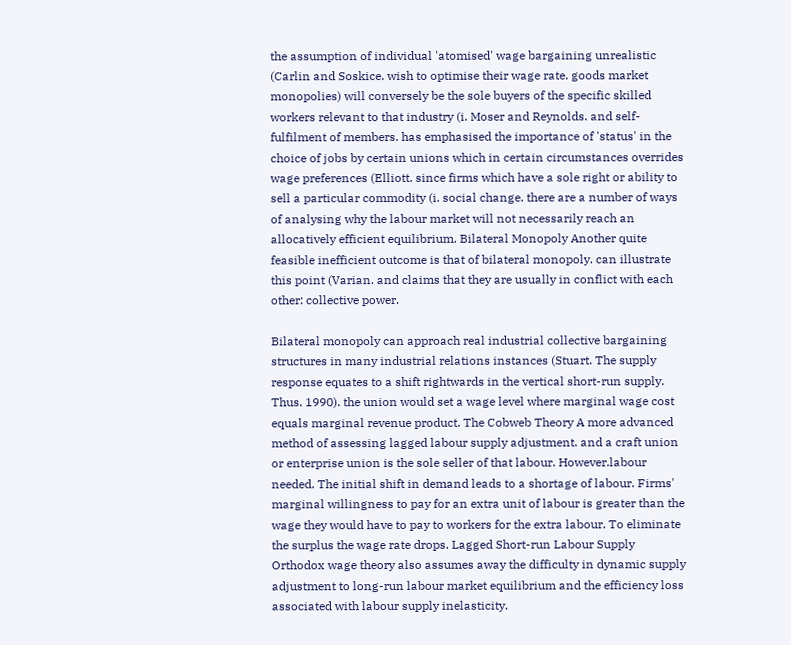the assumption of individual 'atomised' wage bargaining unrealistic (Carlin and Soskice. wish to optimise their wage rate. goods market monopolies) will conversely be the sole buyers of the specific skilled workers relevant to that industry (i. Moser and Reynolds. and self-fulfilment of members. has emphasised the importance of 'status' in the choice of jobs by certain unions which in certain circumstances overrides wage preferences (Elliott. since firms which have a sole right or ability to sell a particular commodity (i. social change. there are a number of ways of analysing why the labour market will not necessarily reach an allocatively efficient equilibrium. Bilateral Monopoly Another quite feasible inefficient outcome is that of bilateral monopoly. can illustrate this point (Varian. and claims that they are usually in conflict with each other: collective power.

Bilateral monopoly can approach real industrial collective bargaining structures in many industrial relations instances (Stuart. The supply response equates to a shift rightwards in the vertical short-run supply. Thus. 1990). the union would set a wage level where marginal wage cost equals marginal revenue product. The Cobweb Theory A more advanced method of assessing lagged labour supply adjustment. and a craft union or enterprise union is the sole seller of that labour. However.labour needed. The initial shift in demand leads to a shortage of labour. Firms' marginal willingness to pay for an extra unit of labour is greater than the wage they would have to pay to workers for the extra labour. To eliminate the surplus the wage rate drops. Lagged Short-run Labour Supply Orthodox wage theory also assumes away the difficulty in dynamic supply adjustment to long-run labour market equilibrium and the efficiency loss associated with labour supply inelasticity.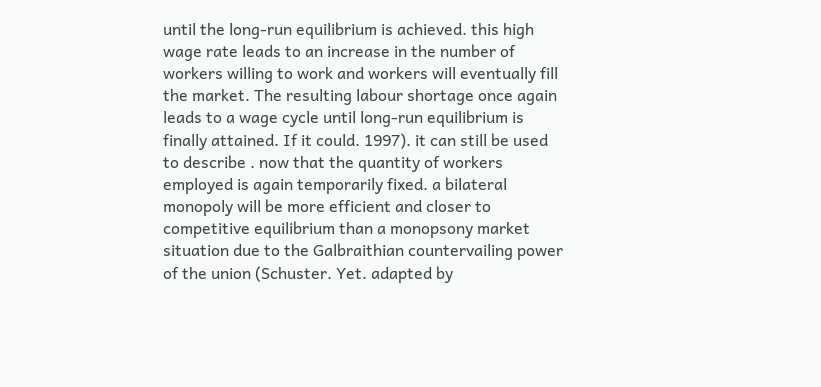until the long-run equilibrium is achieved. this high wage rate leads to an increase in the number of workers willing to work and workers will eventually fill the market. The resulting labour shortage once again leads to a wage cycle until long-run equilibrium is finally attained. If it could. 1997). it can still be used to describe . now that the quantity of workers employed is again temporarily fixed. a bilateral monopoly will be more efficient and closer to competitive equilibrium than a monopsony market situation due to the Galbraithian countervailing power of the union (Schuster. Yet. adapted by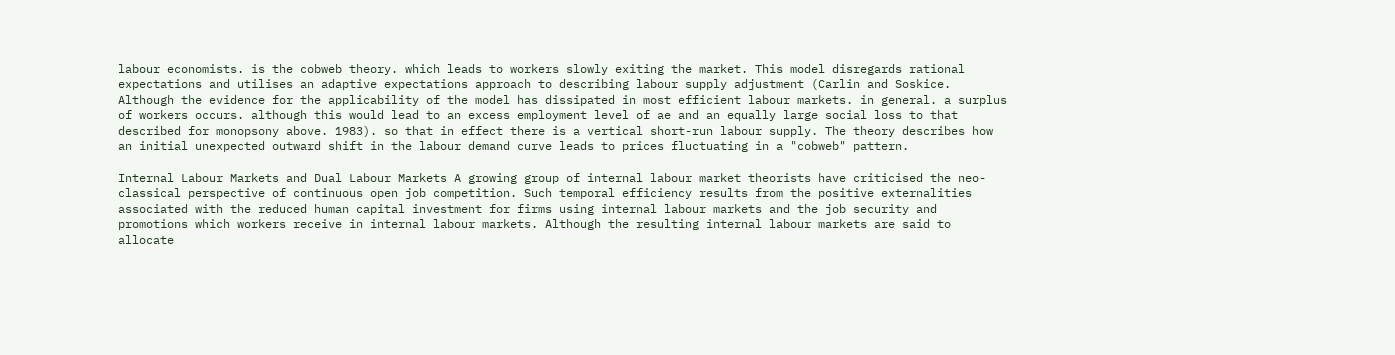labour economists. is the cobweb theory. which leads to workers slowly exiting the market. This model disregards rational expectations and utilises an adaptive expectations approach to describing labour supply adjustment (Carlin and Soskice. Although the evidence for the applicability of the model has dissipated in most efficient labour markets. in general. a surplus of workers occurs. although this would lead to an excess employment level of ae and an equally large social loss to that described for monopsony above. 1983). so that in effect there is a vertical short-run labour supply. The theory describes how an initial unexpected outward shift in the labour demand curve leads to prices fluctuating in a "cobweb" pattern.

Internal Labour Markets and Dual Labour Markets A growing group of internal labour market theorists have criticised the neo-classical perspective of continuous open job competition. Such temporal efficiency results from the positive externalities associated with the reduced human capital investment for firms using internal labour markets and the job security and promotions which workers receive in internal labour markets. Although the resulting internal labour markets are said to allocate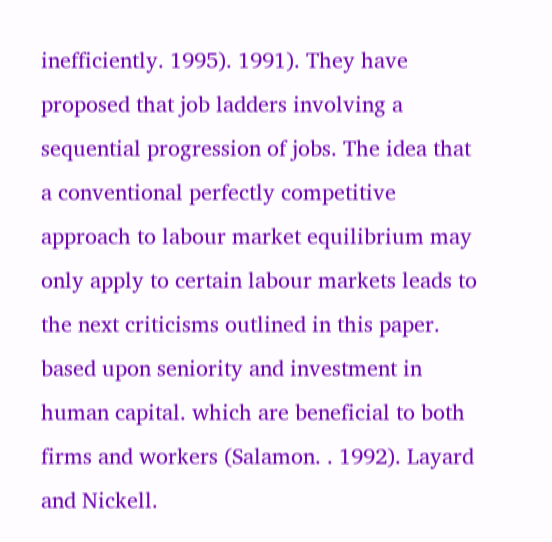inefficiently. 1995). 1991). They have proposed that job ladders involving a sequential progression of jobs. The idea that a conventional perfectly competitive approach to labour market equilibrium may only apply to certain labour markets leads to the next criticisms outlined in this paper. based upon seniority and investment in human capital. which are beneficial to both firms and workers (Salamon. . 1992). Layard and Nickell.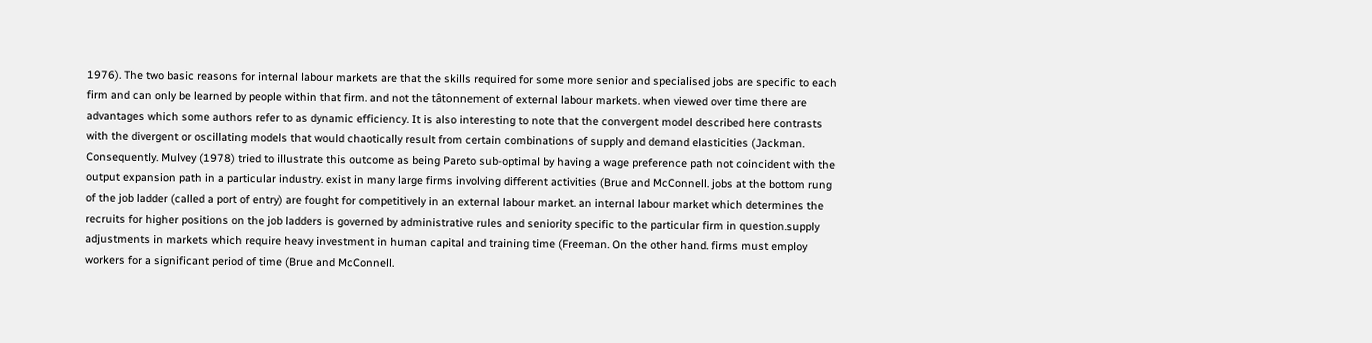1976). The two basic reasons for internal labour markets are that the skills required for some more senior and specialised jobs are specific to each firm and can only be learned by people within that firm. and not the tâtonnement of external labour markets. when viewed over time there are advantages which some authors refer to as dynamic efficiency. It is also interesting to note that the convergent model described here contrasts with the divergent or oscillating models that would chaotically result from certain combinations of supply and demand elasticities (Jackman. Consequently. Mulvey (1978) tried to illustrate this outcome as being Pareto sub-optimal by having a wage preference path not coincident with the output expansion path in a particular industry. exist in many large firms involving different activities (Brue and McConnell. jobs at the bottom rung of the job ladder (called a port of entry) are fought for competitively in an external labour market. an internal labour market which determines the recruits for higher positions on the job ladders is governed by administrative rules and seniority specific to the particular firm in question.supply adjustments in markets which require heavy investment in human capital and training time (Freeman. On the other hand. firms must employ workers for a significant period of time (Brue and McConnell.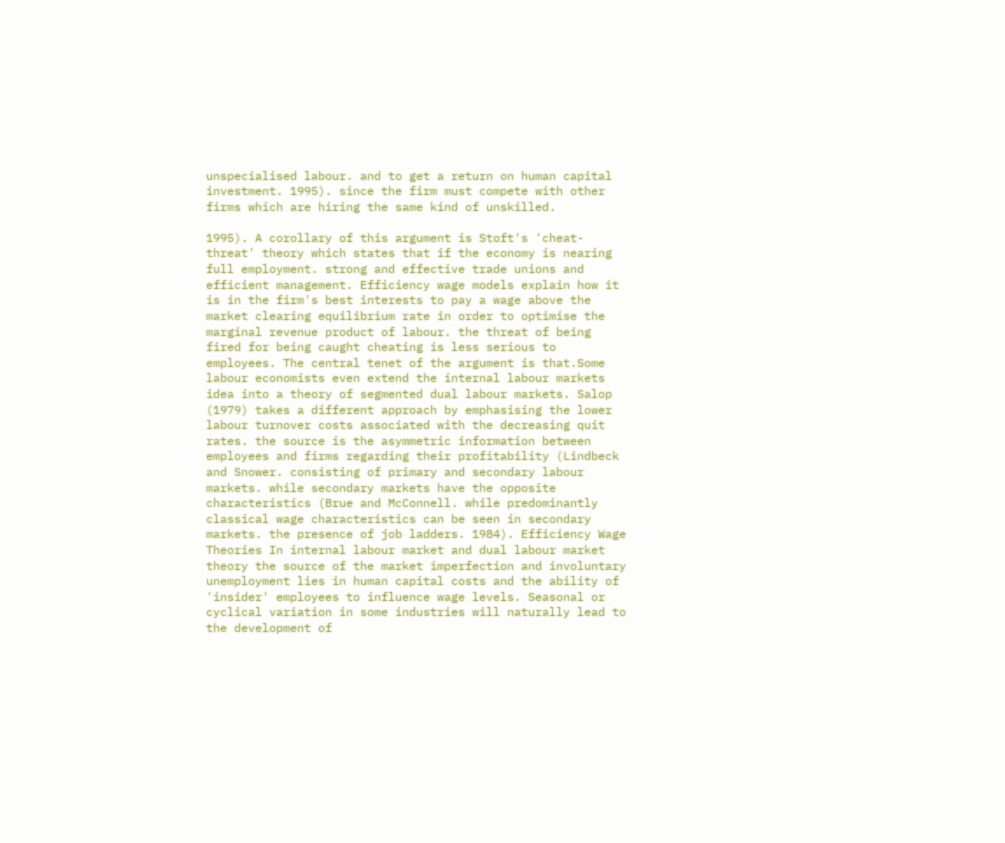unspecialised labour. and to get a return on human capital investment. 1995). since the firm must compete with other firms which are hiring the same kind of unskilled.

1995). A corollary of this argument is Stoft's 'cheat-threat' theory which states that if the economy is nearing full employment. strong and effective trade unions and efficient management. Efficiency wage models explain how it is in the firm's best interests to pay a wage above the market clearing equilibrium rate in order to optimise the marginal revenue product of labour. the threat of being fired for being caught cheating is less serious to employees. The central tenet of the argument is that.Some labour economists even extend the internal labour markets idea into a theory of segmented dual labour markets. Salop (1979) takes a different approach by emphasising the lower labour turnover costs associated with the decreasing quit rates. the source is the asymmetric information between employees and firms regarding their profitability (Lindbeck and Snower. consisting of primary and secondary labour markets. while secondary markets have the opposite characteristics (Brue and McConnell. while predominantly classical wage characteristics can be seen in secondary markets. the presence of job ladders. 1984). Efficiency Wage Theories In internal labour market and dual labour market theory the source of the market imperfection and involuntary unemployment lies in human capital costs and the ability of 'insider' employees to influence wage levels. Seasonal or cyclical variation in some industries will naturally lead to the development of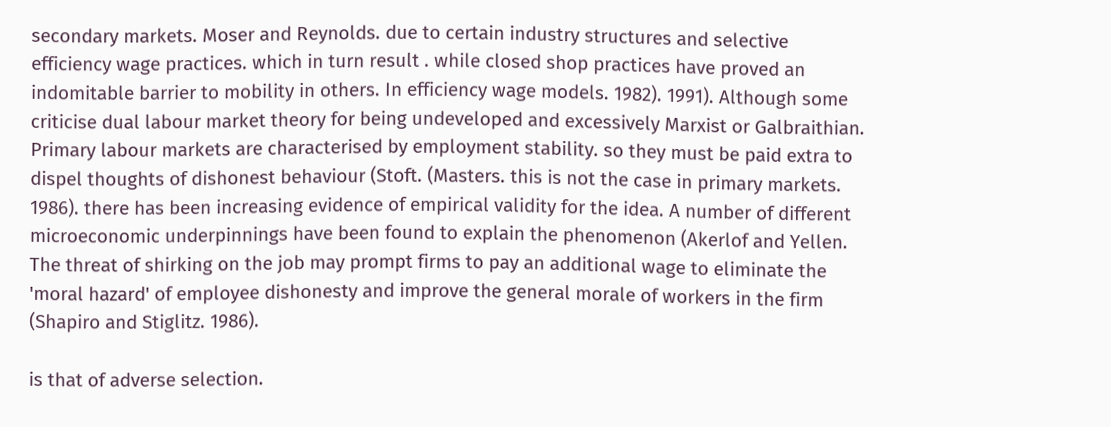secondary markets. Moser and Reynolds. due to certain industry structures and selective efficiency wage practices. which in turn result . while closed shop practices have proved an indomitable barrier to mobility in others. In efficiency wage models. 1982). 1991). Although some criticise dual labour market theory for being undeveloped and excessively Marxist or Galbraithian. Primary labour markets are characterised by employment stability. so they must be paid extra to dispel thoughts of dishonest behaviour (Stoft. (Masters. this is not the case in primary markets. 1986). there has been increasing evidence of empirical validity for the idea. A number of different microeconomic underpinnings have been found to explain the phenomenon (Akerlof and Yellen. The threat of shirking on the job may prompt firms to pay an additional wage to eliminate the 'moral hazard' of employee dishonesty and improve the general morale of workers in the firm (Shapiro and Stiglitz. 1986).

is that of adverse selection.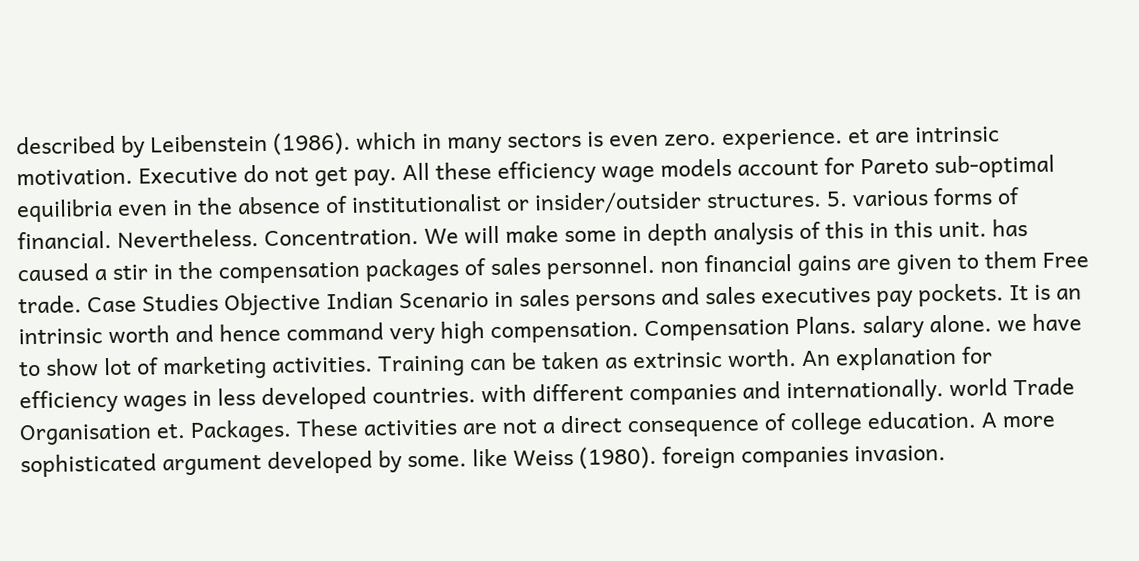described by Leibenstein (1986). which in many sectors is even zero. experience. et are intrinsic motivation. Executive do not get pay. All these efficiency wage models account for Pareto sub-optimal equilibria even in the absence of institutionalist or insider/outsider structures. 5. various forms of financial. Nevertheless. Concentration. We will make some in depth analysis of this in this unit. has caused a stir in the compensation packages of sales personnel. non financial gains are given to them Free trade. Case Studies Objective Indian Scenario in sales persons and sales executives pay pockets. It is an intrinsic worth and hence command very high compensation. Compensation Plans. salary alone. we have to show lot of marketing activities. Training can be taken as extrinsic worth. An explanation for efficiency wages in less developed countries. with different companies and internationally. world Trade Organisation et. Packages. These activities are not a direct consequence of college education. A more sophisticated argument developed by some. like Weiss (1980). foreign companies invasion.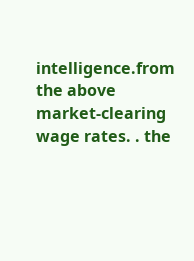intelligence.from the above market-clearing wage rates. . the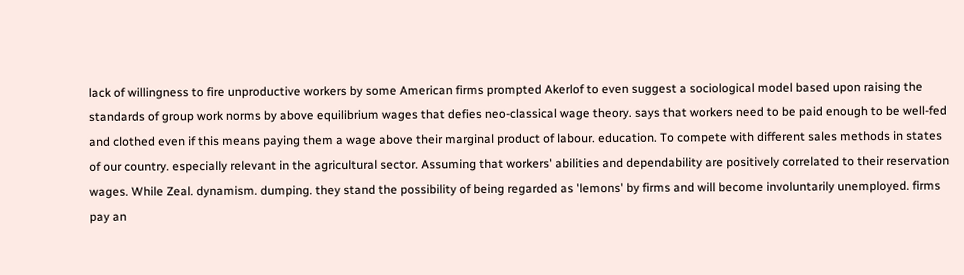lack of willingness to fire unproductive workers by some American firms prompted Akerlof to even suggest a sociological model based upon raising the standards of group work norms by above equilibrium wages that defies neo-classical wage theory. says that workers need to be paid enough to be well-fed and clothed even if this means paying them a wage above their marginal product of labour. education. To compete with different sales methods in states of our country. especially relevant in the agricultural sector. Assuming that workers' abilities and dependability are positively correlated to their reservation wages. While Zeal. dynamism. dumping. they stand the possibility of being regarded as 'lemons' by firms and will become involuntarily unemployed. firms pay an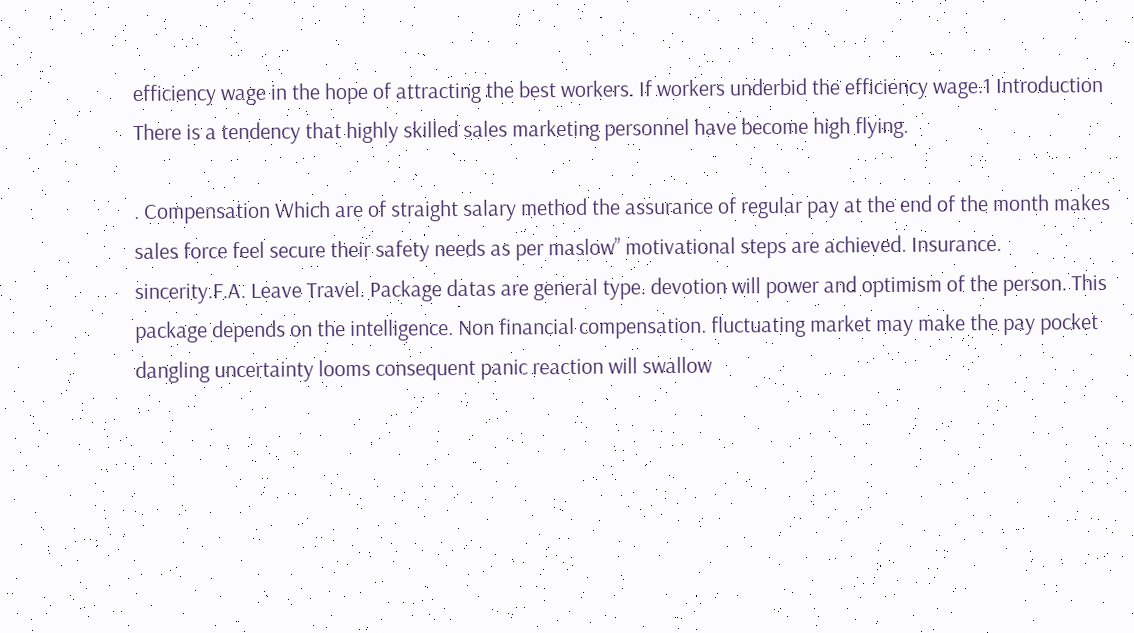efficiency wage in the hope of attracting the best workers. If workers underbid the efficiency wage.1 Introduction There is a tendency that highly skilled sales marketing personnel have become high flying.

. Compensation Which are of straight salary method the assurance of regular pay at the end of the month makes sales force feel secure their safety needs as per maslow’’ motivational steps are achieved. Insurance. sincerity.F.A. Leave Travel. Package datas are general type. devotion will power and optimism of the person. This package depends on the intelligence. Non financial compensation. fluctuating market may make the pay pocket dangling uncertainty looms consequent panic reaction will swallow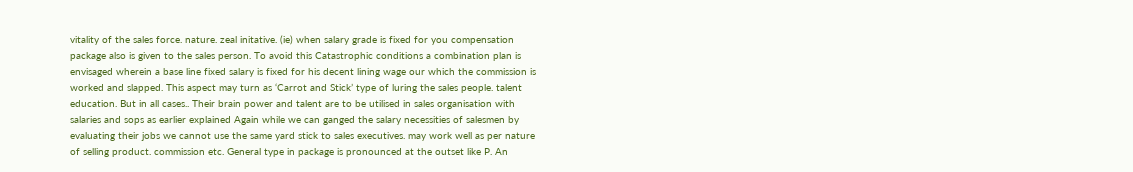vitality of the sales force. nature. zeal initative. (ie) when salary grade is fixed for you compensation package also is given to the sales person. To avoid this Catastrophic conditions a combination plan is envisaged wherein a base line fixed salary is fixed for his decent lining wage our which the commission is worked and slapped. This aspect may turn as ‘Carrot and Stick’ type of luring the sales people. talent education. But in all cases.. Their brain power and talent are to be utilised in sales organisation with salaries and sops as earlier explained Again while we can ganged the salary necessities of salesmen by evaluating their jobs we cannot use the same yard stick to sales executives. may work well as per nature of selling product. commission etc. General type in package is pronounced at the outset like P. An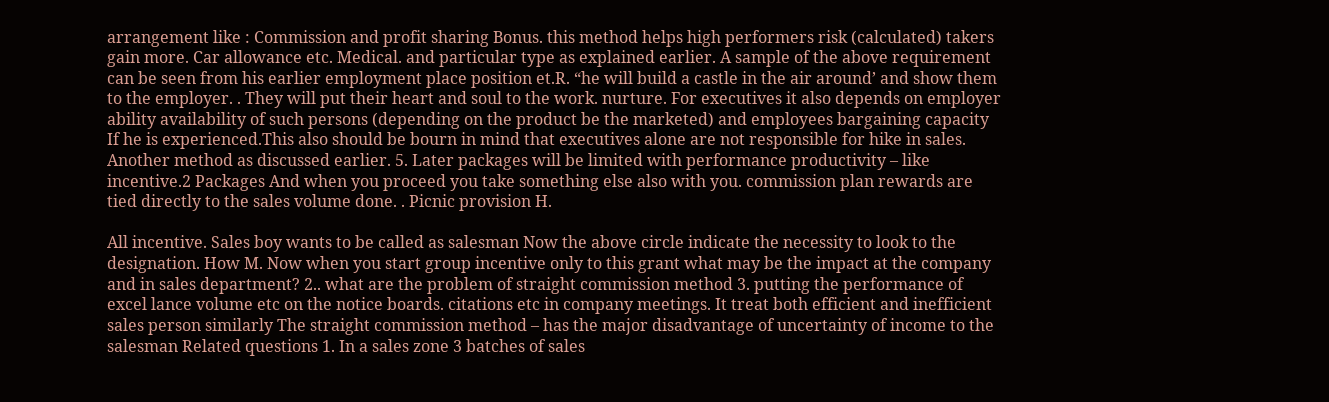arrangement like : Commission and profit sharing Bonus. this method helps high performers risk (calculated) takers gain more. Car allowance etc. Medical. and particular type as explained earlier. A sample of the above requirement can be seen from his earlier employment place position et.R. “he will build a castle in the air around’ and show them to the employer. . They will put their heart and soul to the work. nurture. For executives it also depends on employer ability availability of such persons (depending on the product be the marketed) and employees bargaining capacity If he is experienced.This also should be bourn in mind that executives alone are not responsible for hike in sales. Another method as discussed earlier. 5. Later packages will be limited with performance productivity – like incentive.2 Packages And when you proceed you take something else also with you. commission plan rewards are tied directly to the sales volume done. . Picnic provision H.

All incentive. Sales boy wants to be called as salesman Now the above circle indicate the necessity to look to the designation. How M. Now when you start group incentive only to this grant what may be the impact at the company and in sales department? 2.. what are the problem of straight commission method 3. putting the performance of excel lance volume etc on the notice boards. citations etc in company meetings. It treat both efficient and inefficient sales person similarly The straight commission method – has the major disadvantage of uncertainty of income to the salesman Related questions 1. In a sales zone 3 batches of sales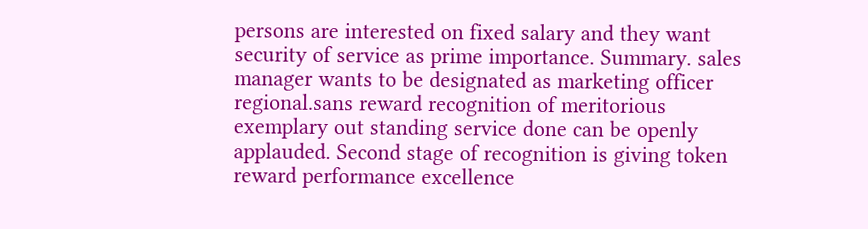persons are interested on fixed salary and they want security of service as prime importance. Summary. sales manager wants to be designated as marketing officer regional.sans reward recognition of meritorious exemplary out standing service done can be openly applauded. Second stage of recognition is giving token reward performance excellence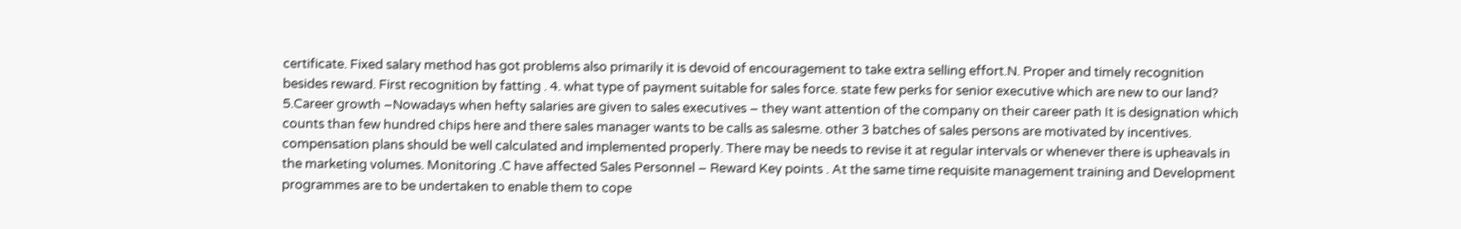certificate. Fixed salary method has got problems also primarily it is devoid of encouragement to take extra selling effort.N. Proper and timely recognition besides reward. First recognition by fatting . 4. what type of payment suitable for sales force. state few perks for senior executive which are new to our land? 5.Career growth –Nowadays when hefty salaries are given to sales executives – they want attention of the company on their career path It is designation which counts than few hundred chips here and there sales manager wants to be calls as salesme. other 3 batches of sales persons are motivated by incentives. compensation plans should be well calculated and implemented properly. There may be needs to revise it at regular intervals or whenever there is upheavals in the marketing volumes. Monitoring .C have affected Sales Personnel – Reward Key points . At the same time requisite management training and Development programmes are to be undertaken to enable them to cope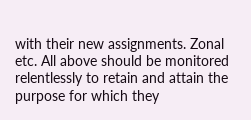with their new assignments. Zonal etc. All above should be monitored relentlessly to retain and attain the purpose for which they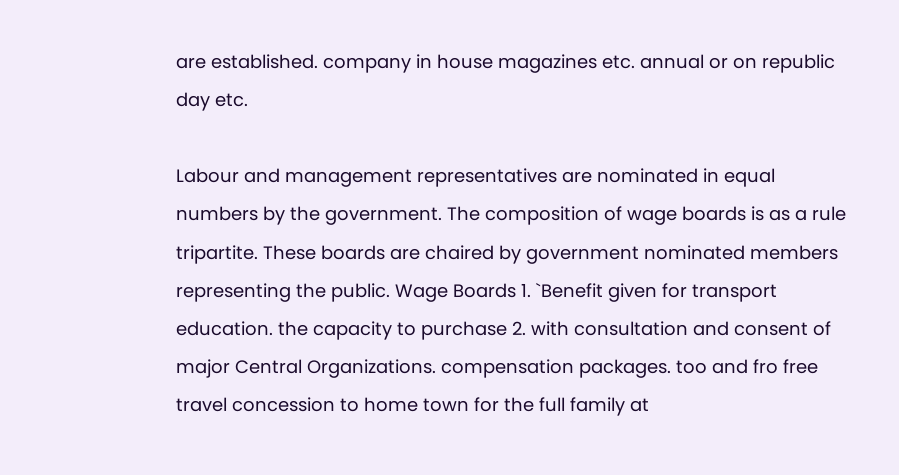are established. company in house magazines etc. annual or on republic day etc.

Labour and management representatives are nominated in equal numbers by the government. The composition of wage boards is as a rule tripartite. These boards are chaired by government nominated members representing the public. Wage Boards 1. `Benefit given for transport education. the capacity to purchase 2. with consultation and consent of major Central Organizations. compensation packages. too and fro free travel concession to home town for the full family at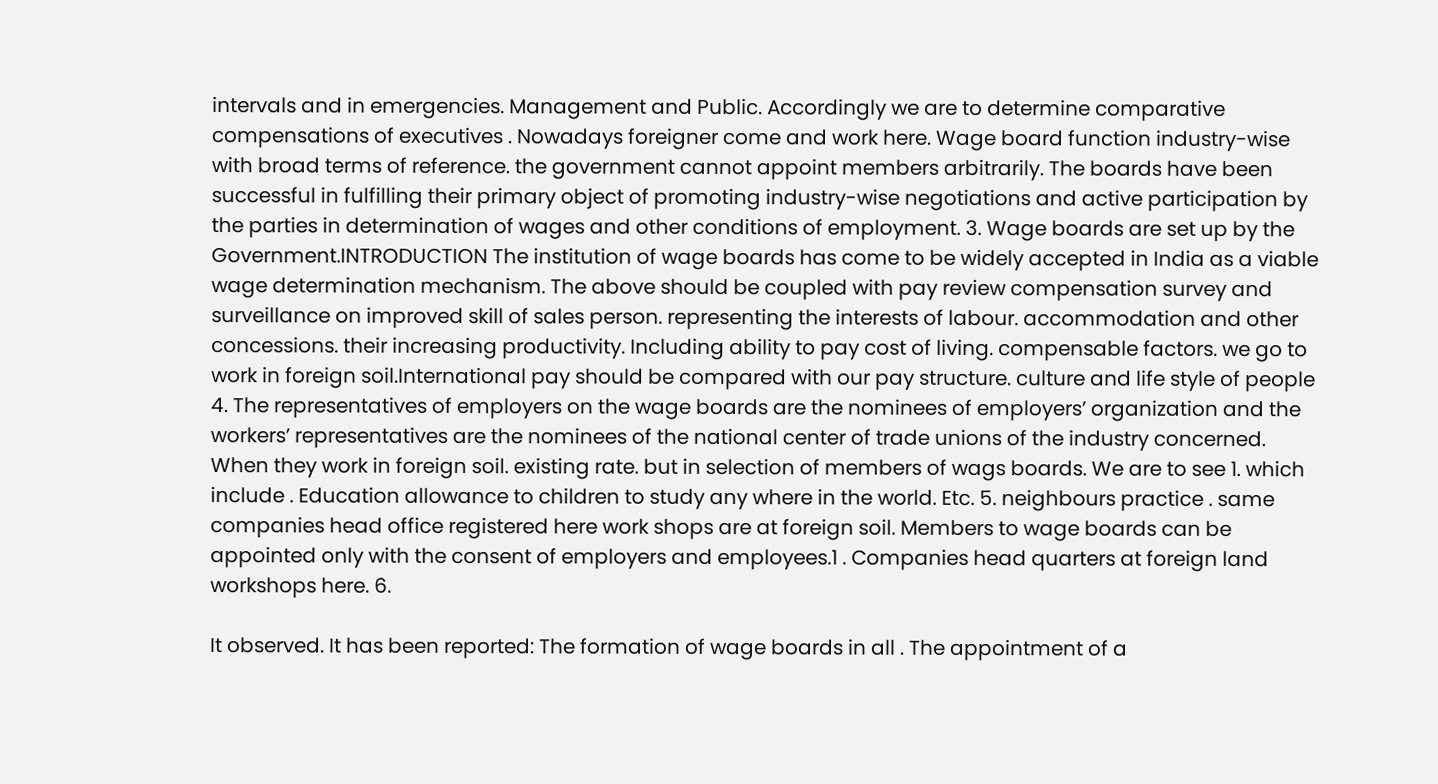intervals and in emergencies. Management and Public. Accordingly we are to determine comparative compensations of executives . Nowadays foreigner come and work here. Wage board function industry-wise with broad terms of reference. the government cannot appoint members arbitrarily. The boards have been successful in fulfilling their primary object of promoting industry-wise negotiations and active participation by the parties in determination of wages and other conditions of employment. 3. Wage boards are set up by the Government.INTRODUCTION The institution of wage boards has come to be widely accepted in India as a viable wage determination mechanism. The above should be coupled with pay review compensation survey and surveillance on improved skill of sales person. representing the interests of labour. accommodation and other concessions. their increasing productivity. Including ability to pay cost of living. compensable factors. we go to work in foreign soil.International pay should be compared with our pay structure. culture and life style of people 4. The representatives of employers on the wage boards are the nominees of employers’ organization and the workers’ representatives are the nominees of the national center of trade unions of the industry concerned. When they work in foreign soil. existing rate. but in selection of members of wags boards. We are to see 1. which include . Education allowance to children to study any where in the world. Etc. 5. neighbours practice . same companies head office registered here work shops are at foreign soil. Members to wage boards can be appointed only with the consent of employers and employees.1 . Companies head quarters at foreign land workshops here. 6.

It observed. It has been reported: The formation of wage boards in all . The appointment of a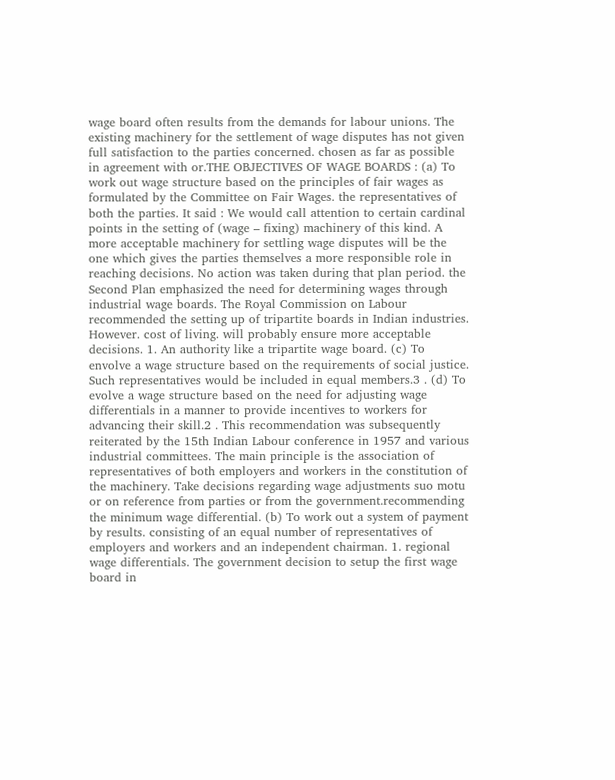wage board often results from the demands for labour unions. The existing machinery for the settlement of wage disputes has not given full satisfaction to the parties concerned. chosen as far as possible in agreement with or.THE OBJECTIVES OF WAGE BOARDS : (a) To work out wage structure based on the principles of fair wages as formulated by the Committee on Fair Wages. the representatives of both the parties. It said : We would call attention to certain cardinal points in the setting of (wage – fixing) machinery of this kind. A more acceptable machinery for settling wage disputes will be the one which gives the parties themselves a more responsible role in reaching decisions. No action was taken during that plan period. the Second Plan emphasized the need for determining wages through industrial wage boards. The Royal Commission on Labour recommended the setting up of tripartite boards in Indian industries. However. cost of living. will probably ensure more acceptable decisions. 1. An authority like a tripartite wage board. (c) To envolve a wage structure based on the requirements of social justice. Such representatives would be included in equal members.3 . (d) To evolve a wage structure based on the need for adjusting wage differentials in a manner to provide incentives to workers for advancing their skill.2 . This recommendation was subsequently reiterated by the 15th Indian Labour conference in 1957 and various industrial committees. The main principle is the association of representatives of both employers and workers in the constitution of the machinery. Take decisions regarding wage adjustments suo motu or on reference from parties or from the government.recommending the minimum wage differential. (b) To work out a system of payment by results. consisting of an equal number of representatives of employers and workers and an independent chairman. 1. regional wage differentials. The government decision to setup the first wage board in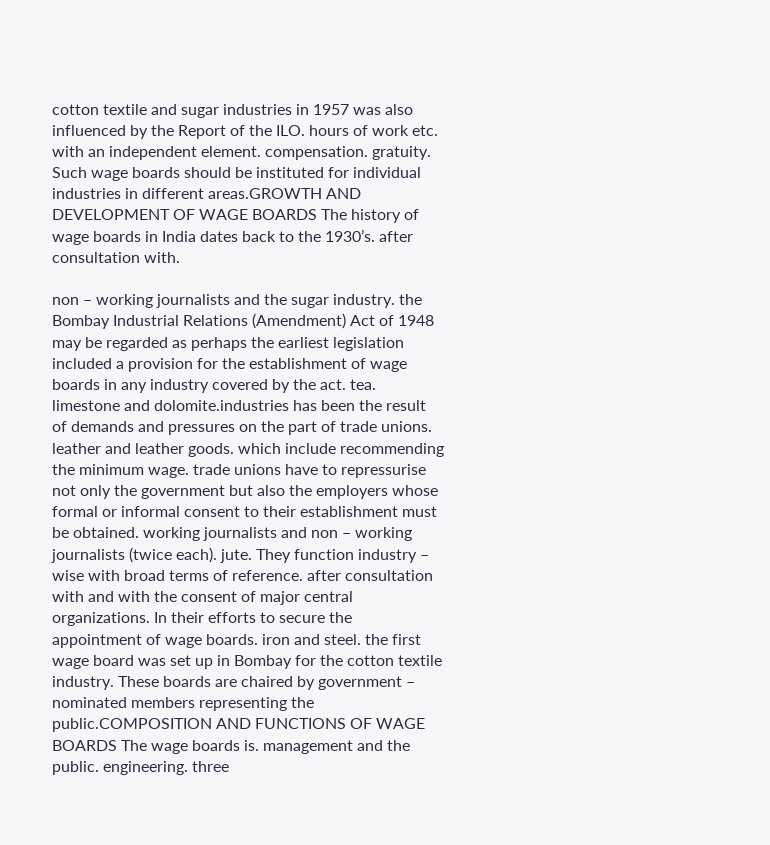cotton textile and sugar industries in 1957 was also influenced by the Report of the ILO. hours of work etc. with an independent element. compensation. gratuity. Such wage boards should be instituted for individual industries in different areas.GROWTH AND DEVELOPMENT OF WAGE BOARDS The history of wage boards in India dates back to the 1930’s. after consultation with.

non – working journalists and the sugar industry. the Bombay Industrial Relations (Amendment) Act of 1948 may be regarded as perhaps the earliest legislation included a provision for the establishment of wage boards in any industry covered by the act. tea. limestone and dolomite.industries has been the result of demands and pressures on the part of trade unions. leather and leather goods. which include recommending the minimum wage. trade unions have to repressurise not only the government but also the employers whose formal or informal consent to their establishment must be obtained. working journalists and non – working journalists (twice each). jute. They function industry – wise with broad terms of reference. after consultation with and with the consent of major central organizations. In their efforts to secure the appointment of wage boards. iron and steel. the first wage board was set up in Bombay for the cotton textile industry. These boards are chaired by government – nominated members representing the public.COMPOSITION AND FUNCTIONS OF WAGE BOARDS The wage boards is. management and the public. engineering. three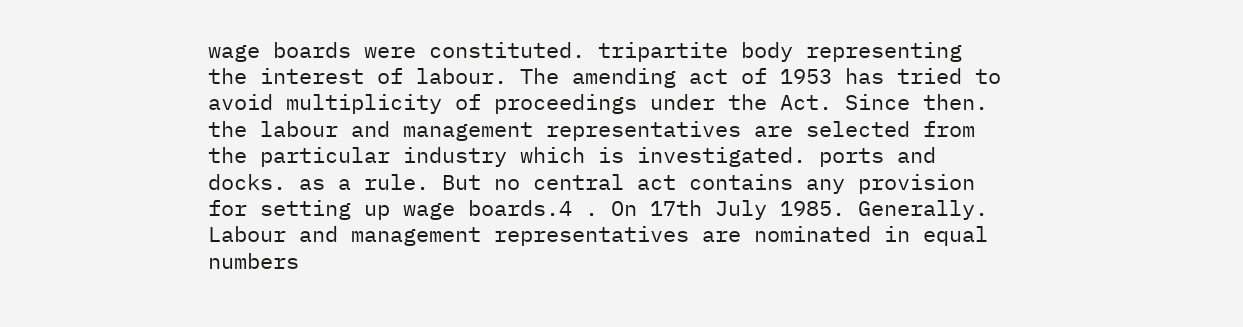wage boards were constituted. tripartite body representing the interest of labour. The amending act of 1953 has tried to avoid multiplicity of proceedings under the Act. Since then. the labour and management representatives are selected from the particular industry which is investigated. ports and docks. as a rule. But no central act contains any provision for setting up wage boards.4 . On 17th July 1985. Generally. Labour and management representatives are nominated in equal numbers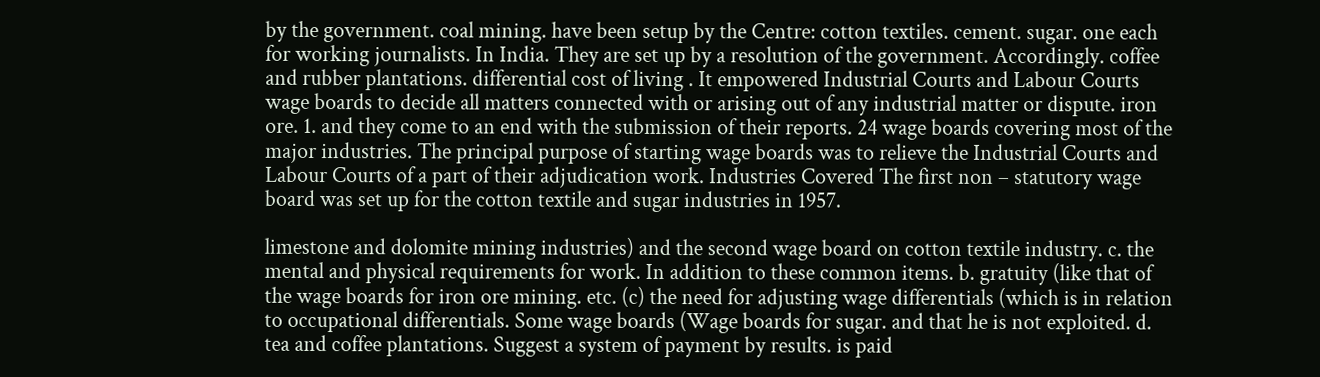by the government. coal mining. have been setup by the Centre: cotton textiles. cement. sugar. one each for working journalists. In India. They are set up by a resolution of the government. Accordingly. coffee and rubber plantations. differential cost of living . It empowered Industrial Courts and Labour Courts wage boards to decide all matters connected with or arising out of any industrial matter or dispute. iron ore. 1. and they come to an end with the submission of their reports. 24 wage boards covering most of the major industries. The principal purpose of starting wage boards was to relieve the Industrial Courts and Labour Courts of a part of their adjudication work. Industries Covered The first non – statutory wage board was set up for the cotton textile and sugar industries in 1957.

limestone and dolomite mining industries) and the second wage board on cotton textile industry. c. the mental and physical requirements for work. In addition to these common items. b. gratuity (like that of the wage boards for iron ore mining. etc. (c) the need for adjusting wage differentials (which is in relation to occupational differentials. Some wage boards (Wage boards for sugar. and that he is not exploited. d. tea and coffee plantations. Suggest a system of payment by results. is paid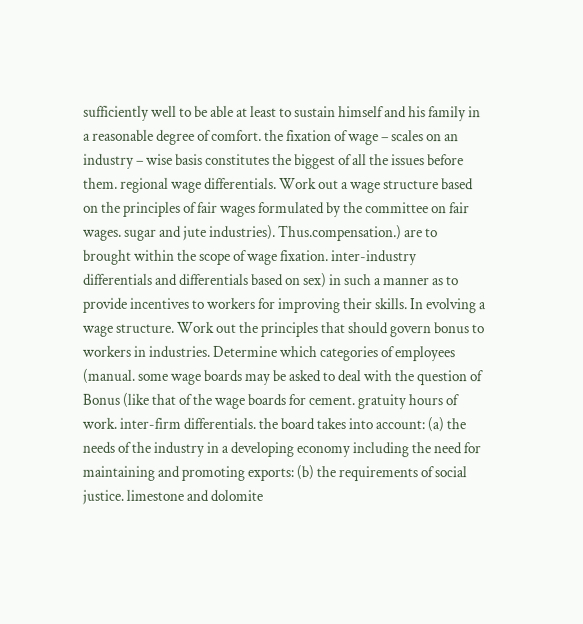sufficiently well to be able at least to sustain himself and his family in a reasonable degree of comfort. the fixation of wage – scales on an industry – wise basis constitutes the biggest of all the issues before them. regional wage differentials. Work out a wage structure based on the principles of fair wages formulated by the committee on fair wages. sugar and jute industries). Thus.compensation.) are to brought within the scope of wage fixation. inter-industry differentials and differentials based on sex) in such a manner as to provide incentives to workers for improving their skills. In evolving a wage structure. Work out the principles that should govern bonus to workers in industries. Determine which categories of employees (manual. some wage boards may be asked to deal with the question of Bonus (like that of the wage boards for cement. gratuity hours of work. inter-firm differentials. the board takes into account: (a) the needs of the industry in a developing economy including the need for maintaining and promoting exports: (b) the requirements of social justice. limestone and dolomite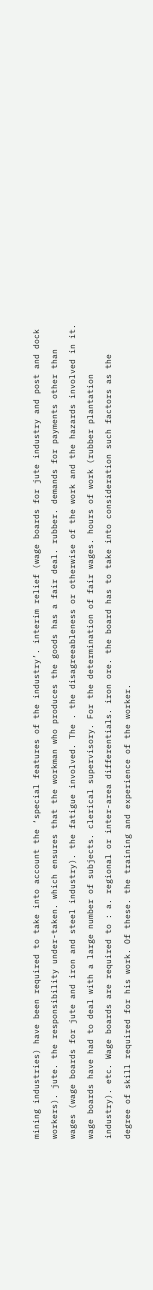mining industries) have been required to take into account the ‘special features of the industry’. interim relief (wage boards for jute industry and post and dock workers). jute. the responsibility under-taken. which ensures that the workman who produces the goods has a fair deal. rubber. demands for payments other than wages (wage boards for jute and iron and steel industry). the fatigue involved. The . the disagreeableness or otherwise of the work and the hazards involved in it. wage boards have had to deal with a large number of subjects. clerical supervisory. For the determination of fair wages. hours of work (rubber plantation industry). etc. Wage boards are required to : a. regional or inter-area differentials. iron ore. the board has to take into consideration such factors as the degree of skill required for his work. Of these. the training and experience of the worker.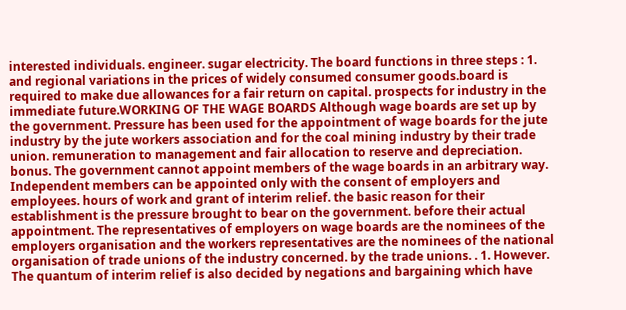interested individuals. engineer. sugar electricity. The board functions in three steps : 1. and regional variations in the prices of widely consumed consumer goods.board is required to make due allowances for a fair return on capital. prospects for industry in the immediate future.WORKING OF THE WAGE BOARDS Although wage boards are set up by the government. Pressure has been used for the appointment of wage boards for the jute industry by the jute workers association and for the coal mining industry by their trade union. remuneration to management and fair allocation to reserve and depreciation. bonus. The government cannot appoint members of the wage boards in an arbitrary way. Independent members can be appointed only with the consent of employers and employees. hours of work and grant of interim relief. the basic reason for their establishment is the pressure brought to bear on the government. before their actual appointment. The representatives of employers on wage boards are the nominees of the employers organisation and the workers representatives are the nominees of the national organisation of trade unions of the industry concerned. by the trade unions. . 1. However. The quantum of interim relief is also decided by negations and bargaining which have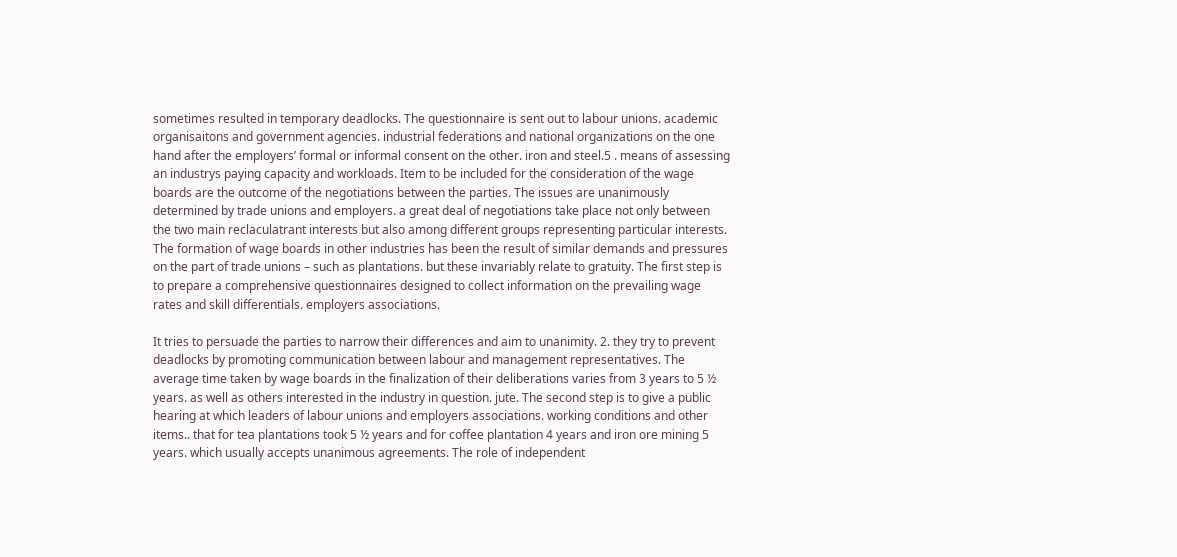sometimes resulted in temporary deadlocks. The questionnaire is sent out to labour unions. academic organisaitons and government agencies. industrial federations and national organizations on the one hand after the employers’ formal or informal consent on the other. iron and steel.5 . means of assessing an industrys paying capacity and workloads. Item to be included for the consideration of the wage boards are the outcome of the negotiations between the parties. The issues are unanimously determined by trade unions and employers. a great deal of negotiations take place not only between the two main reclaculatrant interests but also among different groups representing particular interests. The formation of wage boards in other industries has been the result of similar demands and pressures on the part of trade unions – such as plantations. but these invariably relate to gratuity. The first step is to prepare a comprehensive questionnaires designed to collect information on the prevailing wage rates and skill differentials. employers associations.

It tries to persuade the parties to narrow their differences and aim to unanimity. 2. they try to prevent deadlocks by promoting communication between labour and management representatives. The average time taken by wage boards in the finalization of their deliberations varies from 3 years to 5 ½ years. as well as others interested in the industry in question. jute. The second step is to give a public hearing at which leaders of labour unions and employers associations. working conditions and other items.. that for tea plantations took 5 ½ years and for coffee plantation 4 years and iron ore mining 5 years. which usually accepts unanimous agreements. The role of independent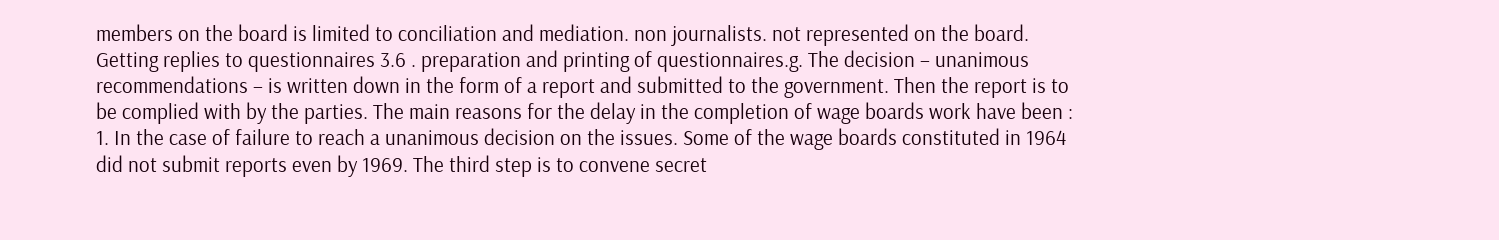members on the board is limited to conciliation and mediation. non journalists. not represented on the board. Getting replies to questionnaires 3.6 . preparation and printing of questionnaires.g. The decision – unanimous recommendations – is written down in the form of a report and submitted to the government. Then the report is to be complied with by the parties. The main reasons for the delay in the completion of wage boards work have been : 1. In the case of failure to reach a unanimous decision on the issues. Some of the wage boards constituted in 1964 did not submit reports even by 1969. The third step is to convene secret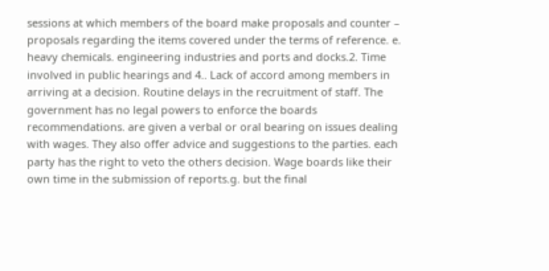sessions at which members of the board make proposals and counter – proposals regarding the items covered under the terms of reference. e. heavy chemicals. engineering industries and ports and docks.2. Time involved in public hearings and 4.. Lack of accord among members in arriving at a decision. Routine delays in the recruitment of staff. The government has no legal powers to enforce the boards recommendations. are given a verbal or oral bearing on issues dealing with wages. They also offer advice and suggestions to the parties. each party has the right to veto the others decision. Wage boards like their own time in the submission of reports.g. but the final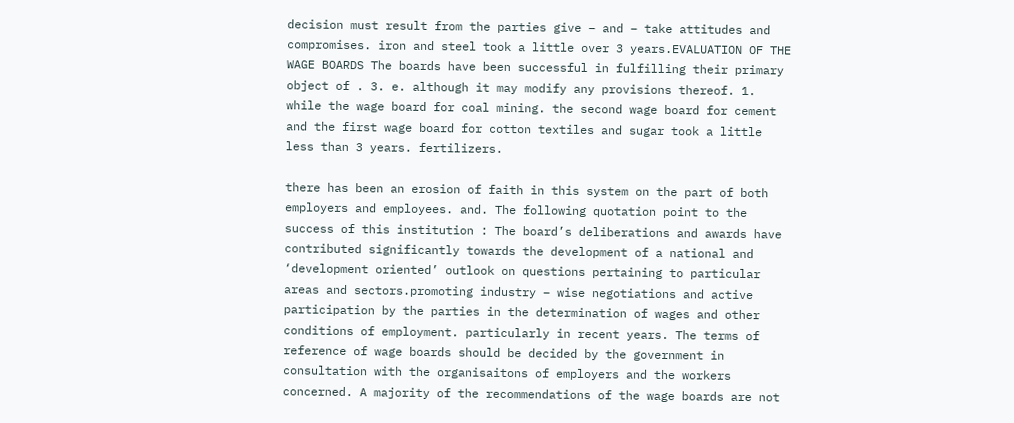decision must result from the parties give – and – take attitudes and compromises. iron and steel took a little over 3 years.EVALUATION OF THE WAGE BOARDS The boards have been successful in fulfilling their primary object of . 3. e. although it may modify any provisions thereof. 1. while the wage board for coal mining. the second wage board for cement and the first wage board for cotton textiles and sugar took a little less than 3 years. fertilizers.

there has been an erosion of faith in this system on the part of both employers and employees. and. The following quotation point to the success of this institution : The board’s deliberations and awards have contributed significantly towards the development of a national and ‘development oriented’ outlook on questions pertaining to particular areas and sectors.promoting industry – wise negotiations and active participation by the parties in the determination of wages and other conditions of employment. particularly in recent years. The terms of reference of wage boards should be decided by the government in consultation with the organisaitons of employers and the workers concerned. A majority of the recommendations of the wage boards are not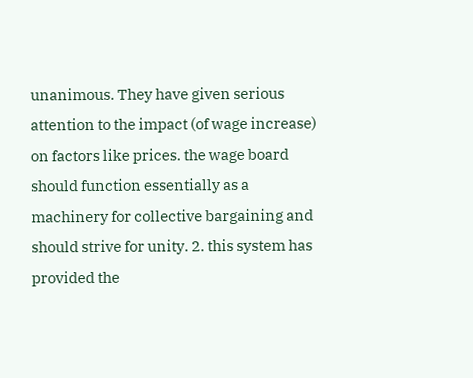unanimous. They have given serious attention to the impact (of wage increase) on factors like prices. the wage board should function essentially as a machinery for collective bargaining and should strive for unity. 2. this system has provided the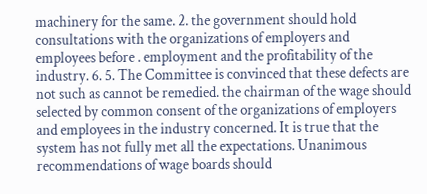machinery for the same. 2. the government should hold consultations with the organizations of employers and employees before . employment and the profitability of the industry. 6. 5. The Committee is convinced that these defects are not such as cannot be remedied. the chairman of the wage should selected by common consent of the organizations of employers and employees in the industry concerned. It is true that the system has not fully met all the expectations. Unanimous recommendations of wage boards should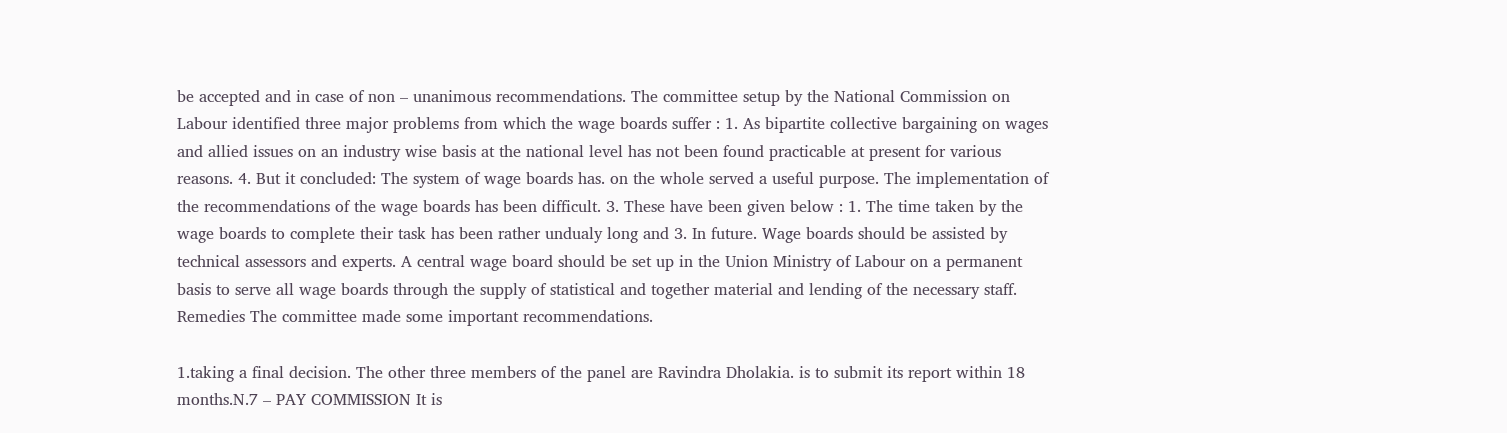be accepted and in case of non – unanimous recommendations. The committee setup by the National Commission on Labour identified three major problems from which the wage boards suffer : 1. As bipartite collective bargaining on wages and allied issues on an industry wise basis at the national level has not been found practicable at present for various reasons. 4. But it concluded: The system of wage boards has. on the whole served a useful purpose. The implementation of the recommendations of the wage boards has been difficult. 3. These have been given below : 1. The time taken by the wage boards to complete their task has been rather undualy long and 3. In future. Wage boards should be assisted by technical assessors and experts. A central wage board should be set up in the Union Ministry of Labour on a permanent basis to serve all wage boards through the supply of statistical and together material and lending of the necessary staff. Remedies The committee made some important recommendations.

1.taking a final decision. The other three members of the panel are Ravindra Dholakia. is to submit its report within 18 months.N.7 – PAY COMMISSION It is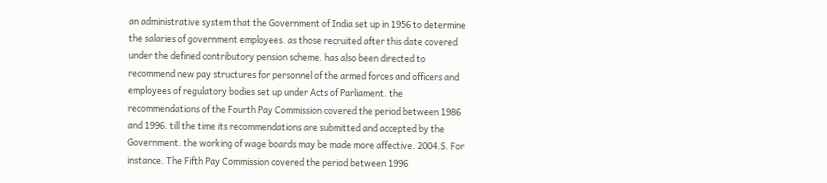an administrative system that the Government of India set up in 1956 to determine the salaries of government employees. as those recruited after this date covered under the defined contributory pension scheme. has also been directed to recommend new pay structures for personnel of the armed forces and officers and employees of regulatory bodies set up under Acts of Parliament. the recommendations of the Fourth Pay Commission covered the period between 1986 and 1996. till the time its recommendations are submitted and accepted by the Government. the working of wage boards may be made more affective. 2004.S. For instance. The Fifth Pay Commission covered the period between 1996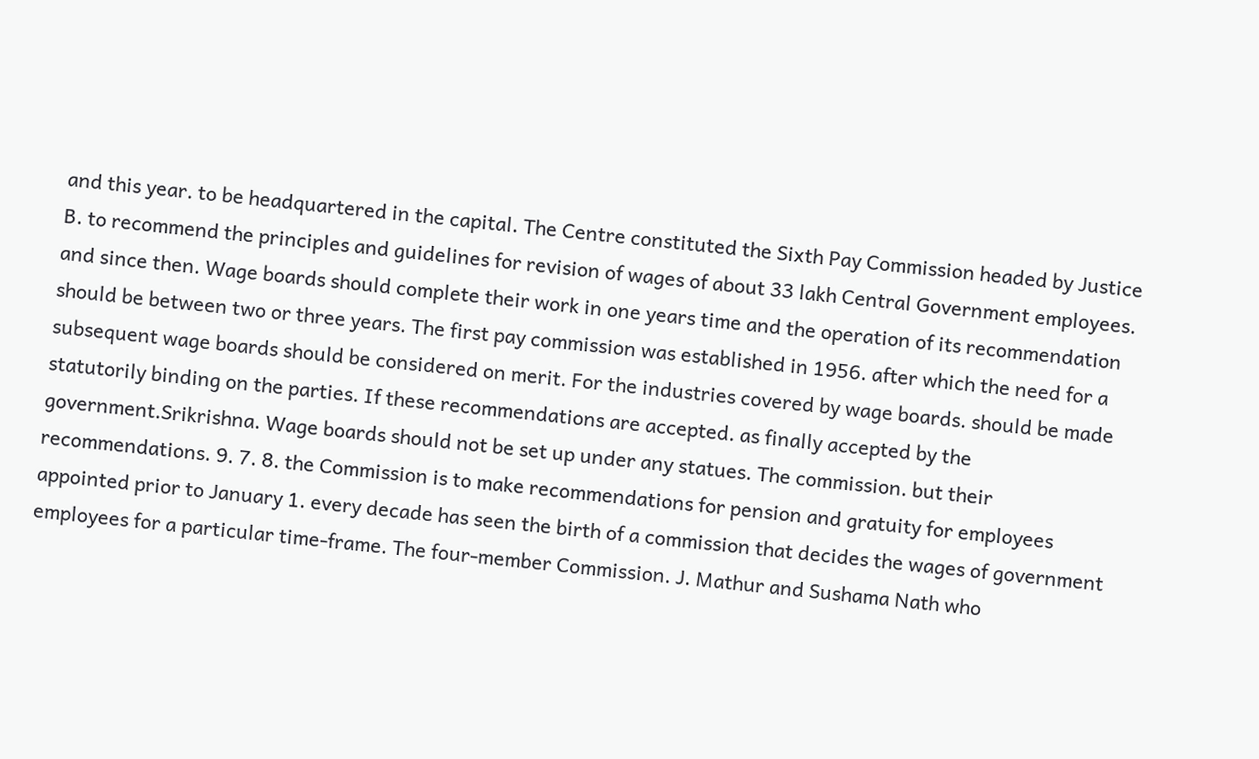and this year. to be headquartered in the capital. The Centre constituted the Sixth Pay Commission headed by Justice B. to recommend the principles and guidelines for revision of wages of about 33 lakh Central Government employees. and since then. Wage boards should complete their work in one years time and the operation of its recommendation should be between two or three years. The first pay commission was established in 1956. after which the need for a subsequent wage boards should be considered on merit. For the industries covered by wage boards. should be made statutorily binding on the parties. If these recommendations are accepted. as finally accepted by the government.Srikrishna. Wage boards should not be set up under any statues. The commission. but their recommendations. 9. 7. 8. the Commission is to make recommendations for pension and gratuity for employees appointed prior to January 1. every decade has seen the birth of a commission that decides the wages of government employees for a particular time-frame. The four-member Commission. J. Mathur and Sushama Nath who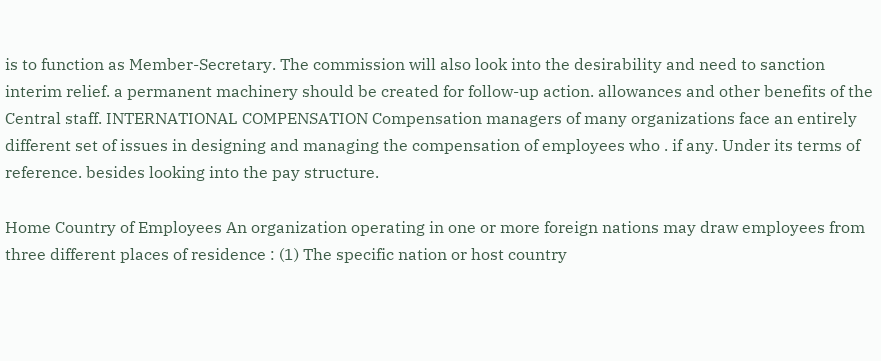is to function as Member-Secretary. The commission will also look into the desirability and need to sanction interim relief. a permanent machinery should be created for follow-up action. allowances and other benefits of the Central staff. INTERNATIONAL COMPENSATION Compensation managers of many organizations face an entirely different set of issues in designing and managing the compensation of employees who . if any. Under its terms of reference. besides looking into the pay structure.

Home Country of Employees An organization operating in one or more foreign nations may draw employees from three different places of residence : (1) The specific nation or host country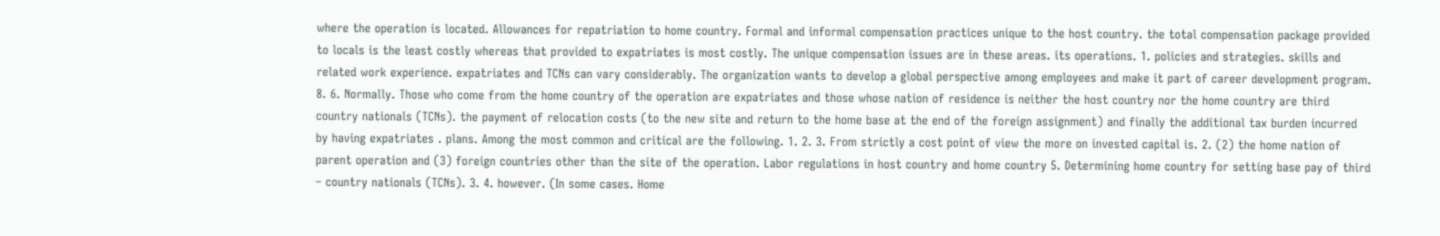where the operation is located. Allowances for repatriation to home country. Formal and informal compensation practices unique to the host country. the total compensation package provided to locals is the least costly whereas that provided to expatriates is most costly. The unique compensation issues are in these areas. its operations. 1. policies and strategies. skills and related work experience. expatriates and TCNs can vary considerably. The organization wants to develop a global perspective among employees and make it part of career development program. 8. 6. Normally. Those who come from the home country of the operation are expatriates and those whose nation of residence is neither the host country nor the home country are third country nationals (TCNs). the payment of relocation costs (to the new site and return to the home base at the end of the foreign assignment) and finally the additional tax burden incurred by having expatriates . plans. Among the most common and critical are the following. 1. 2. 3. From strictly a cost point of view the more on invested capital is. 2. (2) the home nation of parent operation and (3) foreign countries other than the site of the operation. Labor regulations in host country and home country 5. Determining home country for setting base pay of third – country nationals (TCNs). 3. 4. however. (In some cases. Home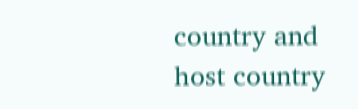country and host country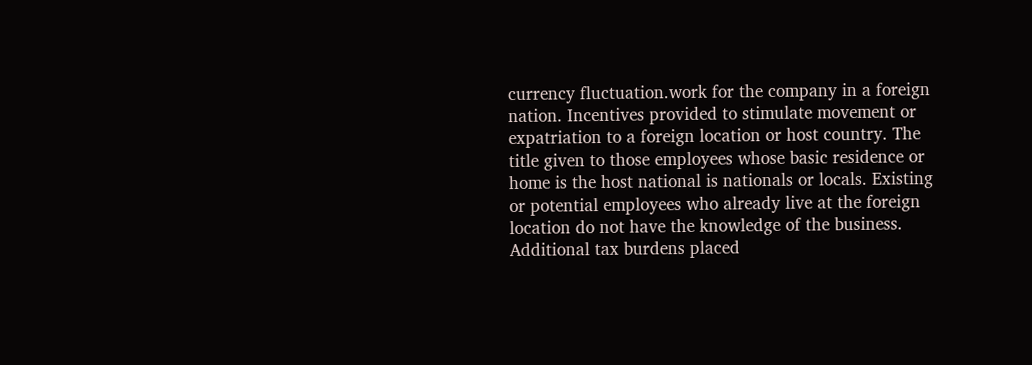currency fluctuation.work for the company in a foreign nation. Incentives provided to stimulate movement or expatriation to a foreign location or host country. The title given to those employees whose basic residence or home is the host national is nationals or locals. Existing or potential employees who already live at the foreign location do not have the knowledge of the business. Additional tax burdens placed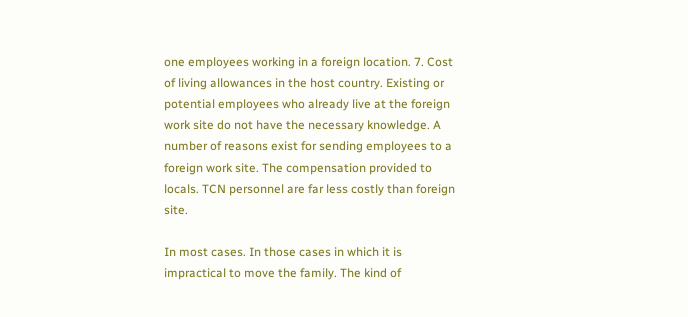one employees working in a foreign location. 7. Cost of living allowances in the host country. Existing or potential employees who already live at the foreign work site do not have the necessary knowledge. A number of reasons exist for sending employees to a foreign work site. The compensation provided to locals. TCN personnel are far less costly than foreign site.

In most cases. In those cases in which it is impractical to move the family. The kind of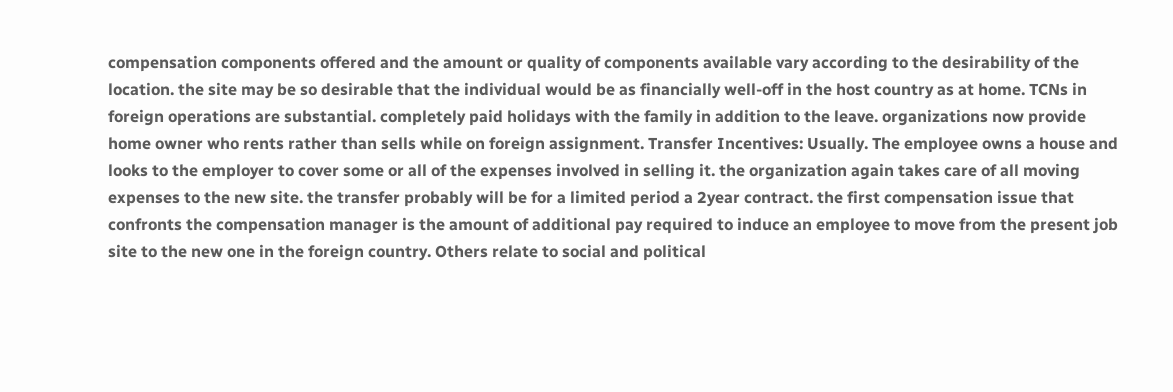compensation components offered and the amount or quality of components available vary according to the desirability of the location. the site may be so desirable that the individual would be as financially well-off in the host country as at home. TCNs in foreign operations are substantial. completely paid holidays with the family in addition to the leave. organizations now provide home owner who rents rather than sells while on foreign assignment. Transfer Incentives: Usually. The employee owns a house and looks to the employer to cover some or all of the expenses involved in selling it. the organization again takes care of all moving expenses to the new site. the transfer probably will be for a limited period a 2year contract. the first compensation issue that confronts the compensation manager is the amount of additional pay required to induce an employee to move from the present job site to the new one in the foreign country. Others relate to social and political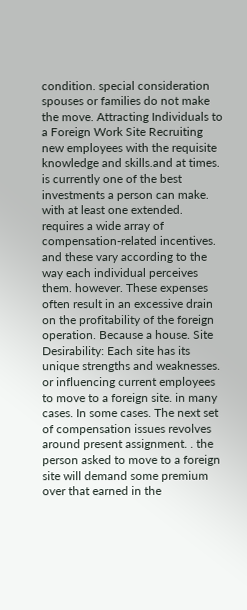condition. special consideration spouses or families do not make the move. Attracting Individuals to a Foreign Work Site Recruiting new employees with the requisite knowledge and skills.and at times. is currently one of the best investments a person can make. with at least one extended. requires a wide array of compensation-related incentives. and these vary according to the way each individual perceives them. however. These expenses often result in an excessive drain on the profitability of the foreign operation. Because a house. Site Desirability: Each site has its unique strengths and weaknesses. or influencing current employees to move to a foreign site. in many cases. In some cases. The next set of compensation issues revolves around present assignment. . the person asked to move to a foreign site will demand some premium over that earned in the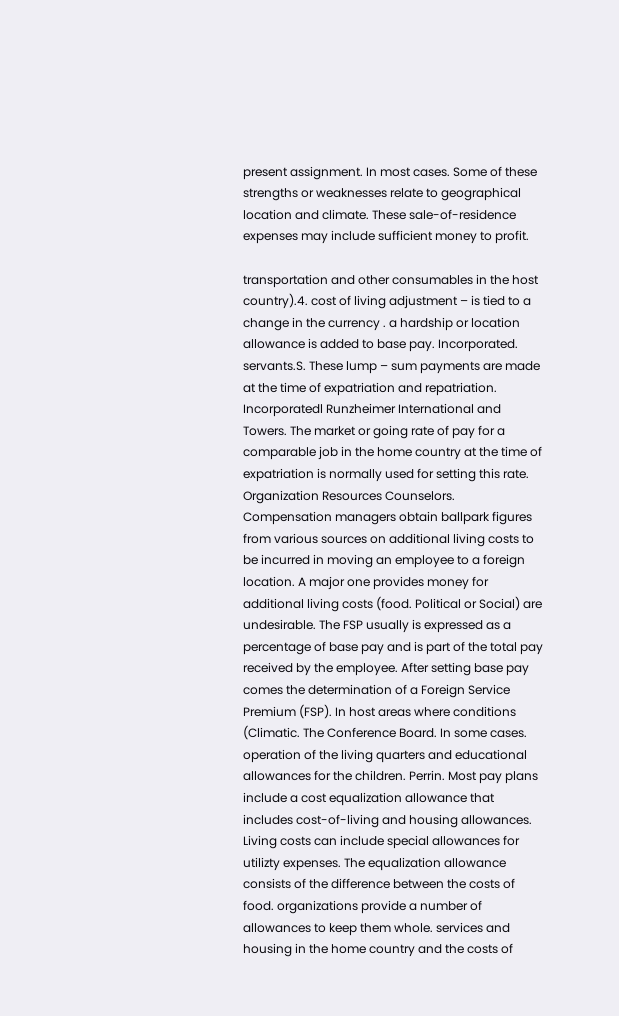present assignment. In most cases. Some of these strengths or weaknesses relate to geographical location and climate. These sale-of-residence expenses may include sufficient money to profit.

transportation and other consumables in the host country).4. cost of living adjustment – is tied to a change in the currency . a hardship or location allowance is added to base pay. Incorporated. servants.S. These lump – sum payments are made at the time of expatriation and repatriation. Incorporatedl Runzheimer International and Towers. The market or going rate of pay for a comparable job in the home country at the time of expatriation is normally used for setting this rate. Organization Resources Counselors. Compensation managers obtain ballpark figures from various sources on additional living costs to be incurred in moving an employee to a foreign location. A major one provides money for additional living costs (food. Political or Social) are undesirable. The FSP usually is expressed as a percentage of base pay and is part of the total pay received by the employee. After setting base pay comes the determination of a Foreign Service Premium (FSP). In host areas where conditions (Climatic. The Conference Board. In some cases. operation of the living quarters and educational allowances for the children. Perrin. Most pay plans include a cost equalization allowance that includes cost-of-living and housing allowances. Living costs can include special allowances for utilizty expenses. The equalization allowance consists of the difference between the costs of food. organizations provide a number of allowances to keep them whole. services and housing in the home country and the costs of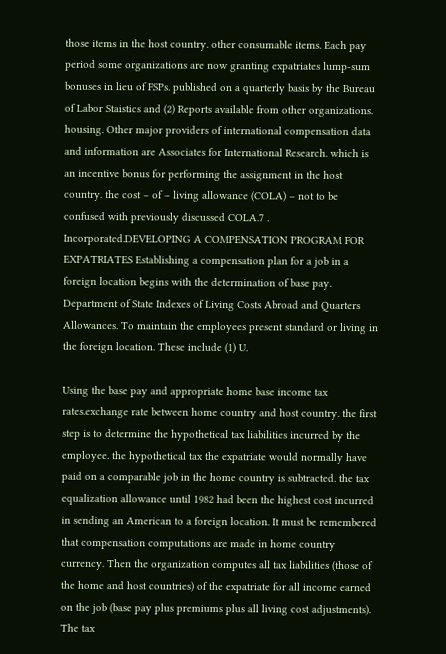those items in the host country. other consumable items. Each pay period some organizations are now granting expatriates lump-sum bonuses in lieu of FSPs. published on a quarterly basis by the Bureau of Labor Staistics and (2) Reports available from other organizations. housing. Other major providers of international compensation data and information are Associates for International Research. which is an incentive bonus for performing the assignment in the host country. the cost – of – living allowance (COLA) – not to be confused with previously discussed COLA.7 . Incorporated.DEVELOPING A COMPENSATION PROGRAM FOR EXPATRIATES Establishing a compensation plan for a job in a foreign location begins with the determination of base pay. Department of State Indexes of Living Costs Abroad and Quarters Allowances. To maintain the employees present standard or living in the foreign location. These include (1) U.

Using the base pay and appropriate home base income tax rates.exchange rate between home country and host country. the first step is to determine the hypothetical tax liabilities incurred by the employee. the hypothetical tax the expatriate would normally have paid on a comparable job in the home country is subtracted. the tax equalization allowance until 1982 had been the highest cost incurred in sending an American to a foreign location. It must be remembered that compensation computations are made in home country currency. Then the organization computes all tax liabilities (those of the home and host countries) of the expatriate for all income earned on the job (base pay plus premiums plus all living cost adjustments). The tax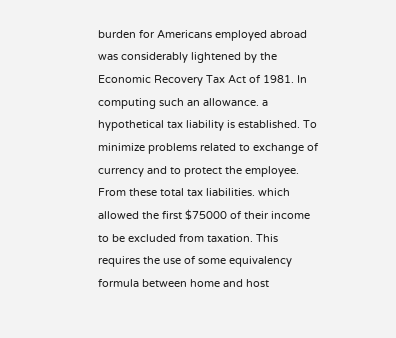burden for Americans employed abroad was considerably lightened by the Economic Recovery Tax Act of 1981. In computing such an allowance. a hypothetical tax liability is established. To minimize problems related to exchange of currency and to protect the employee. From these total tax liabilities. which allowed the first $75000 of their income to be excluded from taxation. This requires the use of some equivalency formula between home and host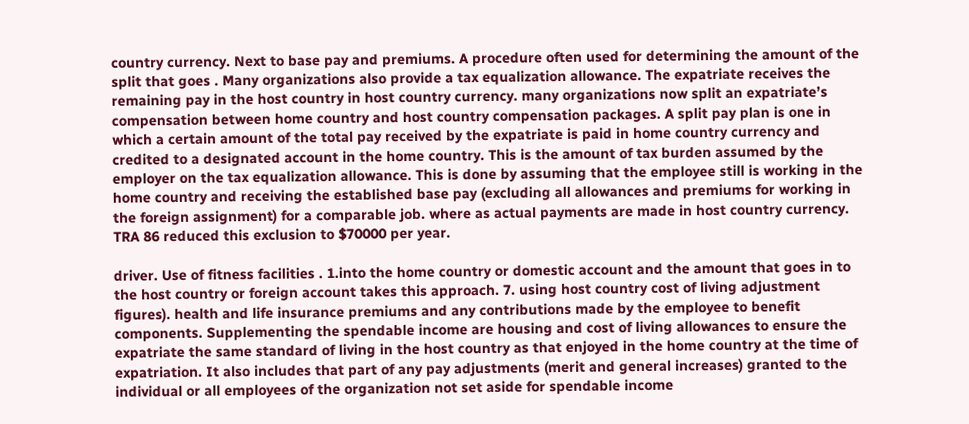country currency. Next to base pay and premiums. A procedure often used for determining the amount of the split that goes . Many organizations also provide a tax equalization allowance. The expatriate receives the remaining pay in the host country in host country currency. many organizations now split an expatriate’s compensation between home country and host country compensation packages. A split pay plan is one in which a certain amount of the total pay received by the expatriate is paid in home country currency and credited to a designated account in the home country. This is the amount of tax burden assumed by the employer on the tax equalization allowance. This is done by assuming that the employee still is working in the home country and receiving the established base pay (excluding all allowances and premiums for working in the foreign assignment) for a comparable job. where as actual payments are made in host country currency. TRA 86 reduced this exclusion to $70000 per year.

driver. Use of fitness facilities . 1.into the home country or domestic account and the amount that goes in to the host country or foreign account takes this approach. 7. using host country cost of living adjustment figures). health and life insurance premiums and any contributions made by the employee to benefit components. Supplementing the spendable income are housing and cost of living allowances to ensure the expatriate the same standard of living in the host country as that enjoyed in the home country at the time of expatriation. It also includes that part of any pay adjustments (merit and general increases) granted to the individual or all employees of the organization not set aside for spendable income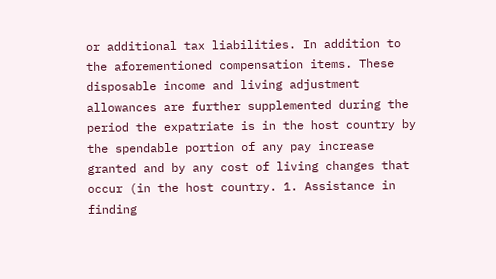or additional tax liabilities. In addition to the aforementioned compensation items. These disposable income and living adjustment allowances are further supplemented during the period the expatriate is in the host country by the spendable portion of any pay increase granted and by any cost of living changes that occur (in the host country. 1. Assistance in finding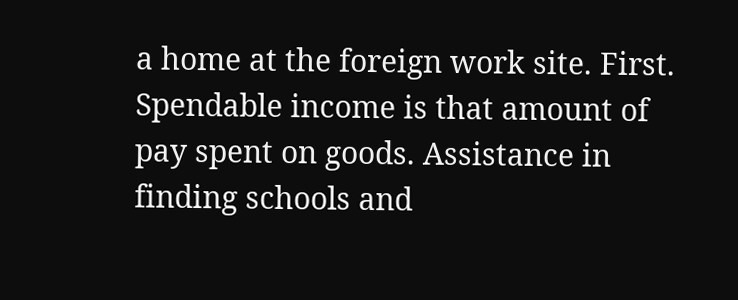a home at the foreign work site. First. Spendable income is that amount of pay spent on goods. Assistance in finding schools and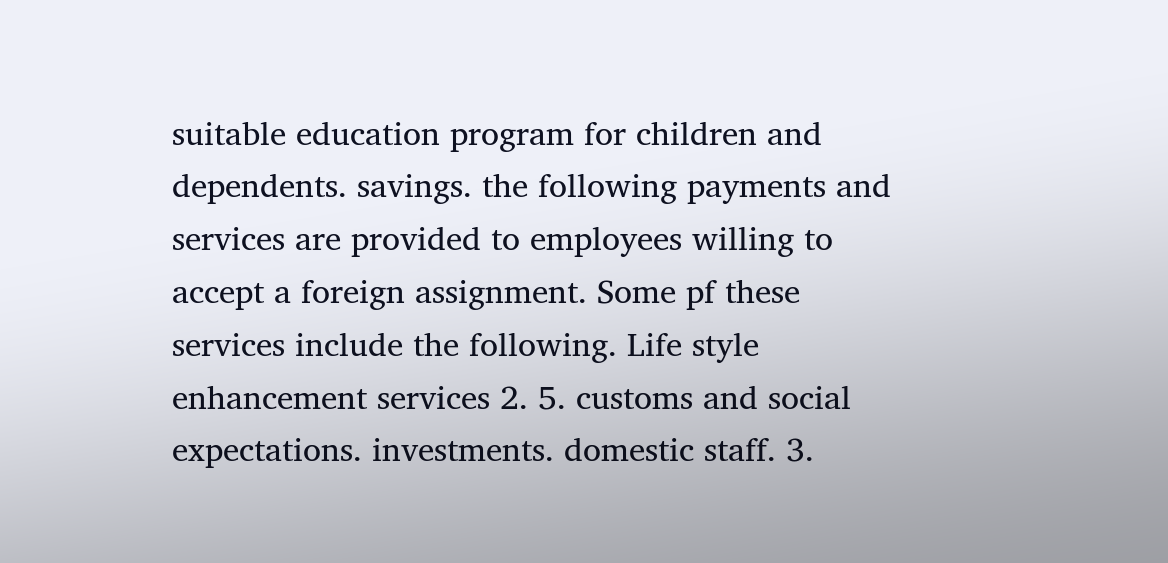suitable education program for children and dependents. savings. the following payments and services are provided to employees willing to accept a foreign assignment. Some pf these services include the following. Life style enhancement services 2. 5. customs and social expectations. investments. domestic staff. 3.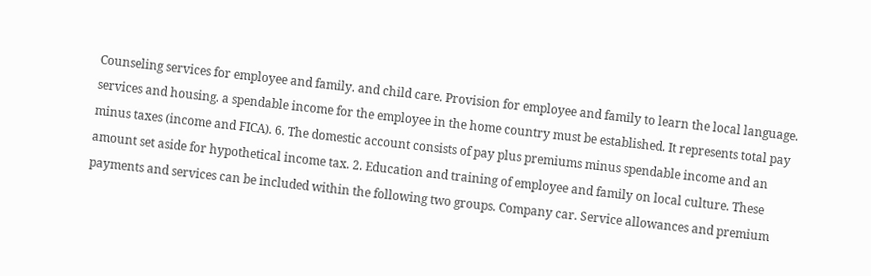Counseling services for employee and family. and child care. Provision for employee and family to learn the local language. services and housing. a spendable income for the employee in the home country must be established. It represents total pay minus taxes (income and FICA). 6. The domestic account consists of pay plus premiums minus spendable income and an amount set aside for hypothetical income tax. 2. Education and training of employee and family on local culture. These payments and services can be included within the following two groups. Company car. Service allowances and premium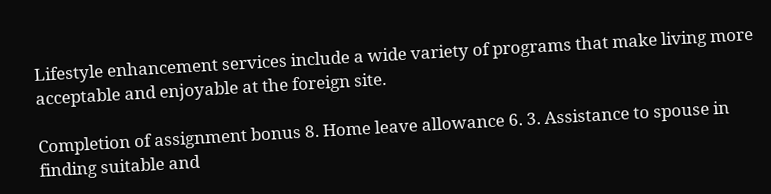Lifestyle enhancement services include a wide variety of programs that make living more acceptable and enjoyable at the foreign site.

Completion of assignment bonus 8. Home leave allowance 6. 3. Assistance to spouse in finding suitable and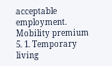acceptable employment. Mobility premium 5. 1. Temporary living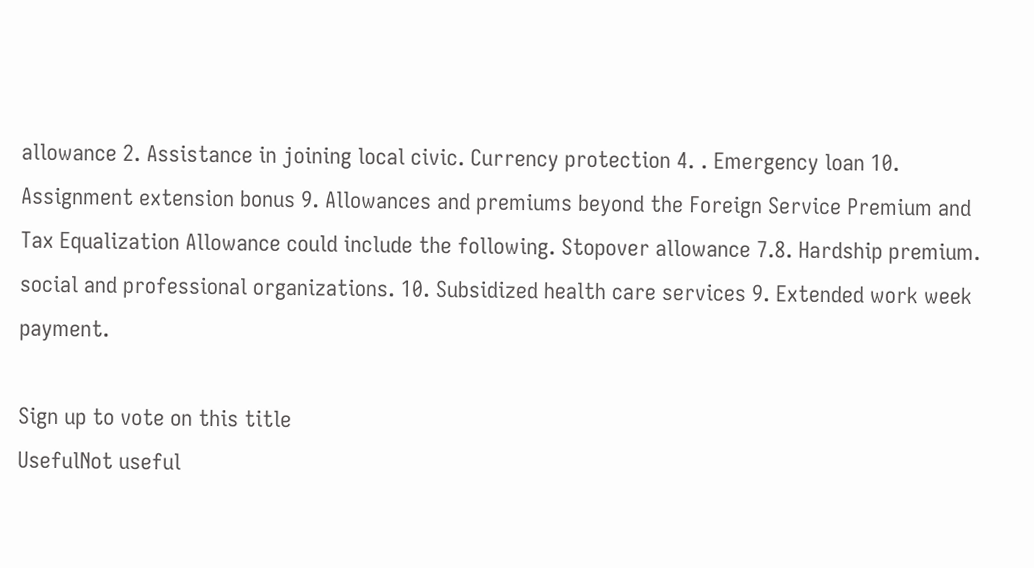allowance 2. Assistance in joining local civic. Currency protection 4. . Emergency loan 10. Assignment extension bonus 9. Allowances and premiums beyond the Foreign Service Premium and Tax Equalization Allowance could include the following. Stopover allowance 7.8. Hardship premium. social and professional organizations. 10. Subsidized health care services 9. Extended work week payment.

Sign up to vote on this title
UsefulNot useful